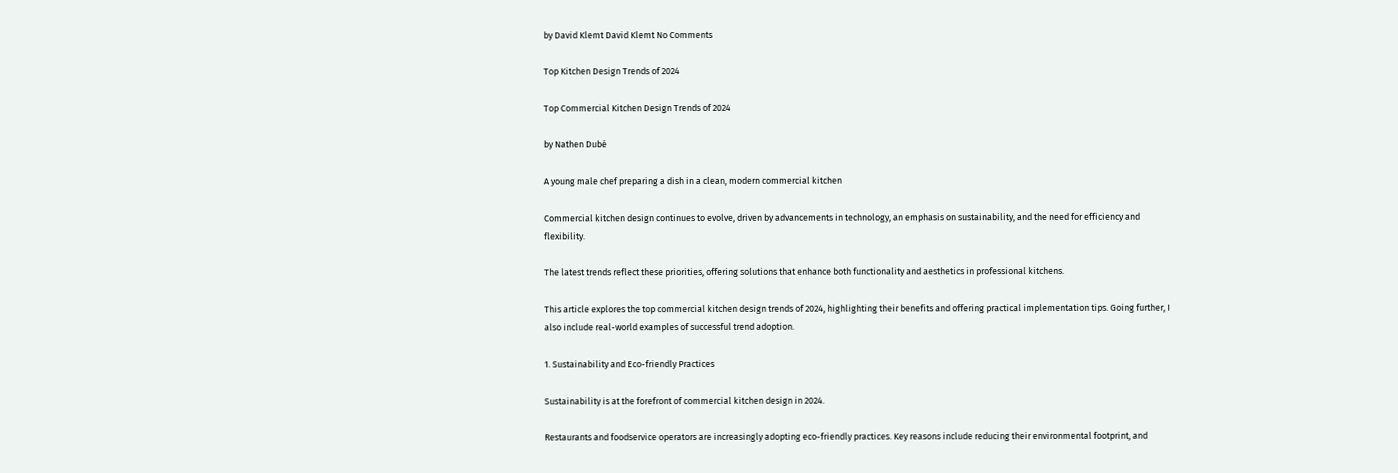by David Klemt David Klemt No Comments

Top Kitchen Design Trends of 2024

Top Commercial Kitchen Design Trends of 2024

by Nathen Dubé

A young male chef preparing a dish in a clean, modern commercial kitchen

Commercial kitchen design continues to evolve, driven by advancements in technology, an emphasis on sustainability, and the need for efficiency and flexibility.

The latest trends reflect these priorities, offering solutions that enhance both functionality and aesthetics in professional kitchens.

This article explores the top commercial kitchen design trends of 2024, highlighting their benefits and offering practical implementation tips. Going further, I also include real-world examples of successful trend adoption.

1. Sustainability and Eco-friendly Practices

Sustainability is at the forefront of commercial kitchen design in 2024.

Restaurants and foodservice operators are increasingly adopting eco-friendly practices. Key reasons include reducing their environmental footprint, and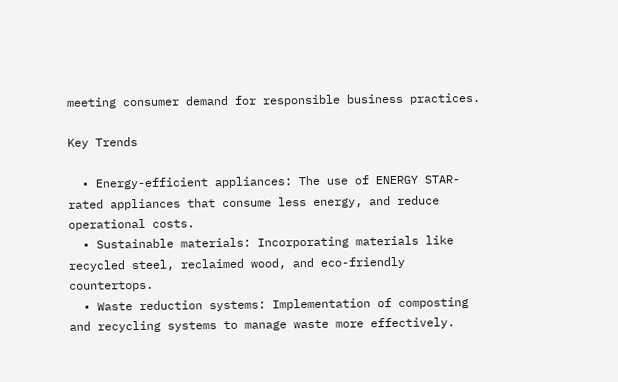meeting consumer demand for responsible business practices.

Key Trends

  • Energy-efficient appliances: The use of ENERGY STAR-rated appliances that consume less energy, and reduce operational costs.
  • Sustainable materials: Incorporating materials like recycled steel, reclaimed wood, and eco-friendly countertops.
  • Waste reduction systems: Implementation of composting and recycling systems to manage waste more effectively.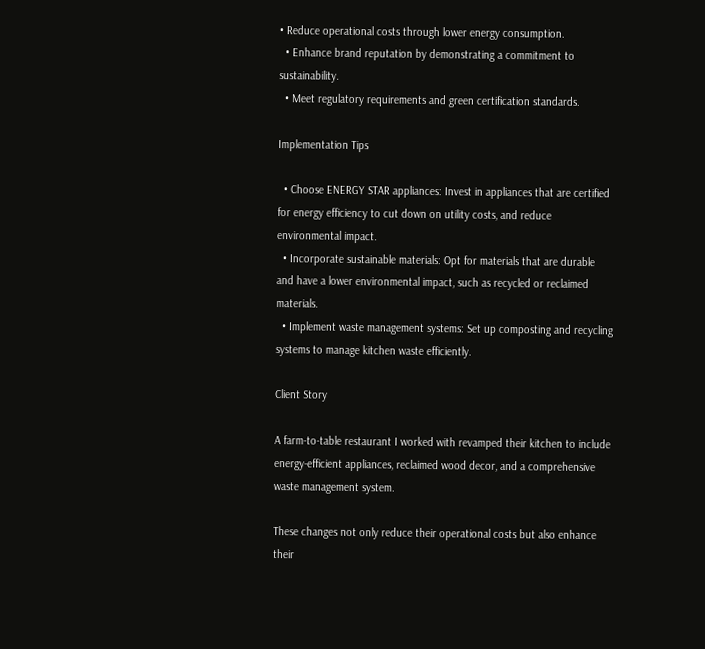• Reduce operational costs through lower energy consumption.
  • Enhance brand reputation by demonstrating a commitment to sustainability.
  • Meet regulatory requirements and green certification standards.

Implementation Tips

  • Choose ENERGY STAR appliances: Invest in appliances that are certified for energy efficiency to cut down on utility costs, and reduce environmental impact.
  • Incorporate sustainable materials: Opt for materials that are durable and have a lower environmental impact, such as recycled or reclaimed materials.
  • Implement waste management systems: Set up composting and recycling systems to manage kitchen waste efficiently.

Client Story

A farm-to-table restaurant I worked with revamped their kitchen to include energy-efficient appliances, reclaimed wood decor, and a comprehensive waste management system.

These changes not only reduce their operational costs but also enhance their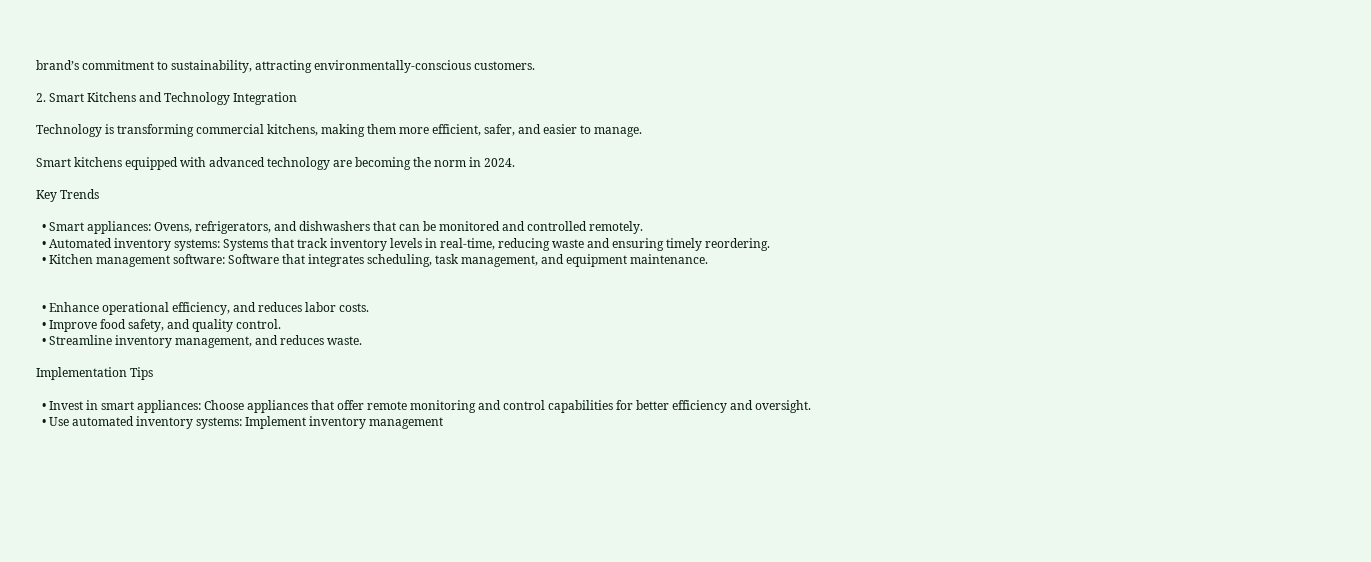brand’s commitment to sustainability, attracting environmentally-conscious customers.

2. Smart Kitchens and Technology Integration

Technology is transforming commercial kitchens, making them more efficient, safer, and easier to manage.

Smart kitchens equipped with advanced technology are becoming the norm in 2024.

Key Trends

  • Smart appliances: Ovens, refrigerators, and dishwashers that can be monitored and controlled remotely.
  • Automated inventory systems: Systems that track inventory levels in real-time, reducing waste and ensuring timely reordering.
  • Kitchen management software: Software that integrates scheduling, task management, and equipment maintenance.


  • Enhance operational efficiency, and reduces labor costs.
  • Improve food safety, and quality control.
  • Streamline inventory management, and reduces waste.

Implementation Tips

  • Invest in smart appliances: Choose appliances that offer remote monitoring and control capabilities for better efficiency and oversight.
  • Use automated inventory systems: Implement inventory management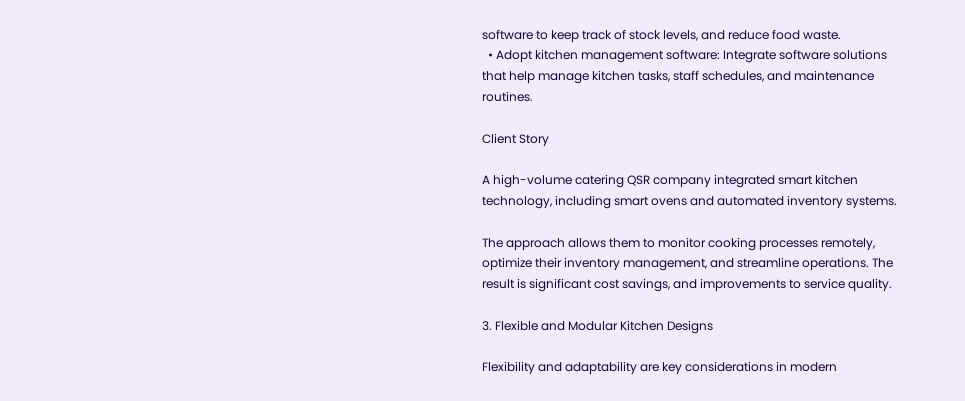software to keep track of stock levels, and reduce food waste.
  • Adopt kitchen management software: Integrate software solutions that help manage kitchen tasks, staff schedules, and maintenance routines.

Client Story

A high-volume catering QSR company integrated smart kitchen technology, including smart ovens and automated inventory systems.

The approach allows them to monitor cooking processes remotely, optimize their inventory management, and streamline operations. The result is significant cost savings, and improvements to service quality.

3. Flexible and Modular Kitchen Designs

Flexibility and adaptability are key considerations in modern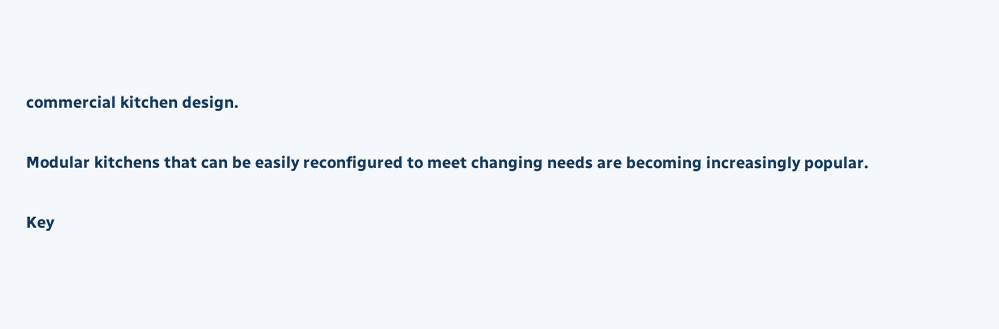commercial kitchen design.

Modular kitchens that can be easily reconfigured to meet changing needs are becoming increasingly popular.

Key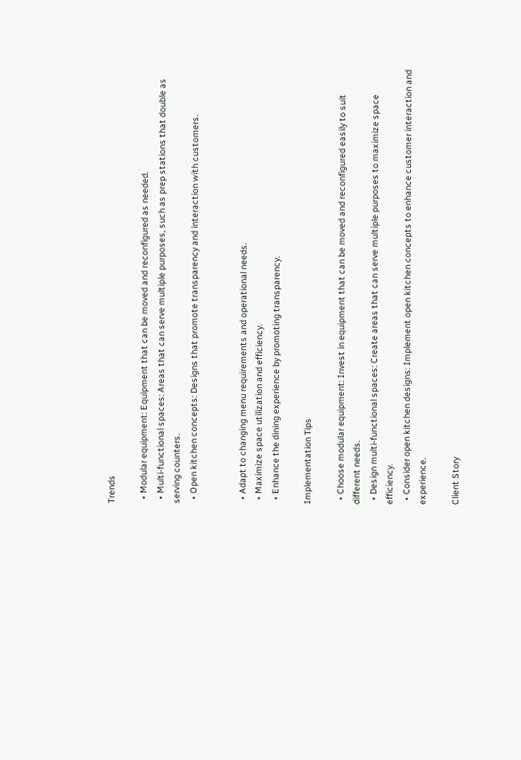Trends

  • Modular equipment: Equipment that can be moved and reconfigured as needed.
  • Multi-functional spaces: Areas that can serve multiple purposes, such as prep stations that double as serving counters.
  • Open kitchen concepts: Designs that promote transparency and interaction with customers.


  • Adapt to changing menu requirements and operational needs.
  • Maximize space utilization and efficiency.
  • Enhance the dining experience by promoting transparency.

Implementation Tips

  • Choose modular equipment: Invest in equipment that can be moved and reconfigured easily to suit different needs.
  • Design multi-functional spaces: Create areas that can serve multiple purposes to maximize space efficiency.
  • Consider open kitchen designs: Implement open kitchen concepts to enhance customer interaction and experience.

Client Story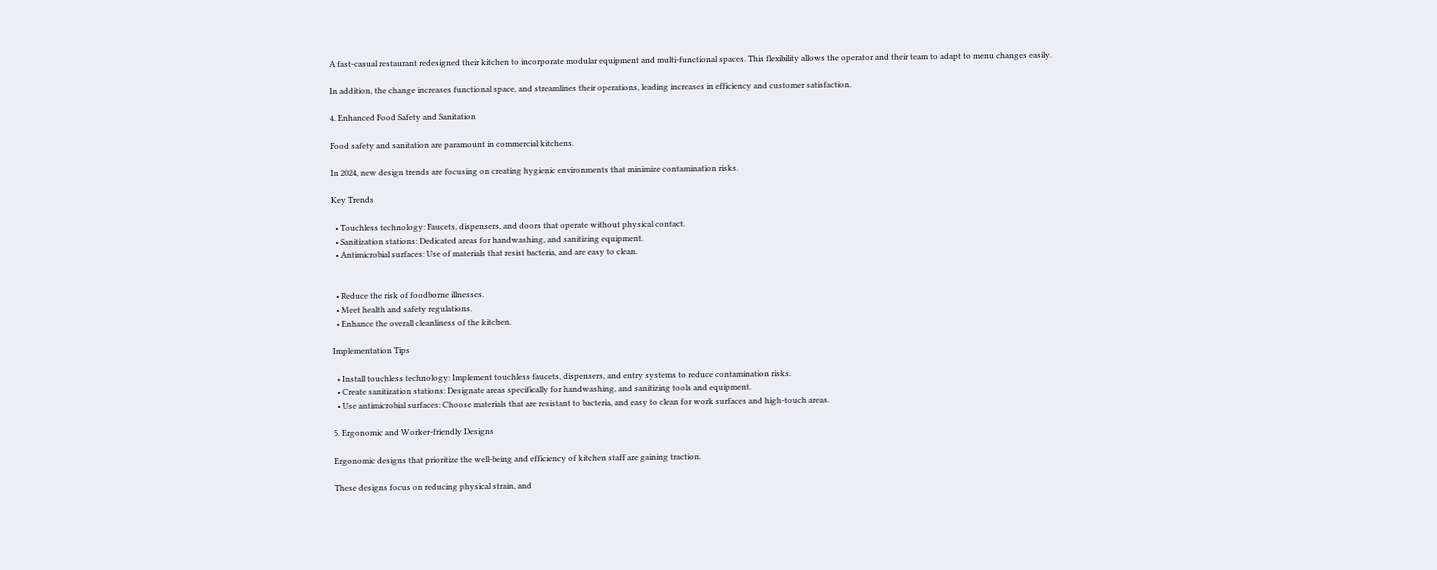A fast-casual restaurant redesigned their kitchen to incorporate modular equipment and multi-functional spaces. This flexibility allows the operator and their team to adapt to menu changes easily.

In addition, the change increases functional space, and streamlines their operations, leading increases in efficiency and customer satisfaction.

4. Enhanced Food Safety and Sanitation

Food safety and sanitation are paramount in commercial kitchens.

In 2024, new design trends are focusing on creating hygienic environments that minimize contamination risks.

Key Trends

  • Touchless technology: Faucets, dispensers, and doors that operate without physical contact.
  • Sanitization stations: Dedicated areas for handwashing, and sanitizing equipment.
  • Antimicrobial surfaces: Use of materials that resist bacteria, and are easy to clean.


  • Reduce the risk of foodborne illnesses.
  • Meet health and safety regulations.
  • Enhance the overall cleanliness of the kitchen.

Implementation Tips

  • Install touchless technology: Implement touchless faucets, dispensers, and entry systems to reduce contamination risks.
  • Create sanitization stations: Designate areas specifically for handwashing, and sanitizing tools and equipment.
  • Use antimicrobial surfaces: Choose materials that are resistant to bacteria, and easy to clean for work surfaces and high-touch areas.

5. Ergonomic and Worker-friendly Designs

Ergonomic designs that prioritize the well-being and efficiency of kitchen staff are gaining traction.

These designs focus on reducing physical strain, and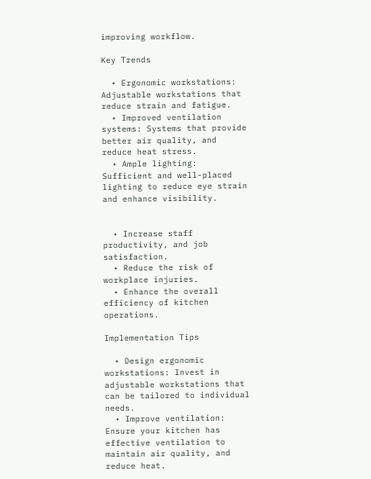improving workflow.

Key Trends

  • Ergonomic workstations: Adjustable workstations that reduce strain and fatigue.
  • Improved ventilation systems: Systems that provide better air quality, and reduce heat stress.
  • Ample lighting: Sufficient and well-placed lighting to reduce eye strain and enhance visibility.


  • Increase staff productivity, and job satisfaction.
  • Reduce the risk of workplace injuries.
  • Enhance the overall efficiency of kitchen operations.

Implementation Tips

  • Design ergonomic workstations: Invest in adjustable workstations that can be tailored to individual needs.
  • Improve ventilation: Ensure your kitchen has effective ventilation to maintain air quality, and reduce heat.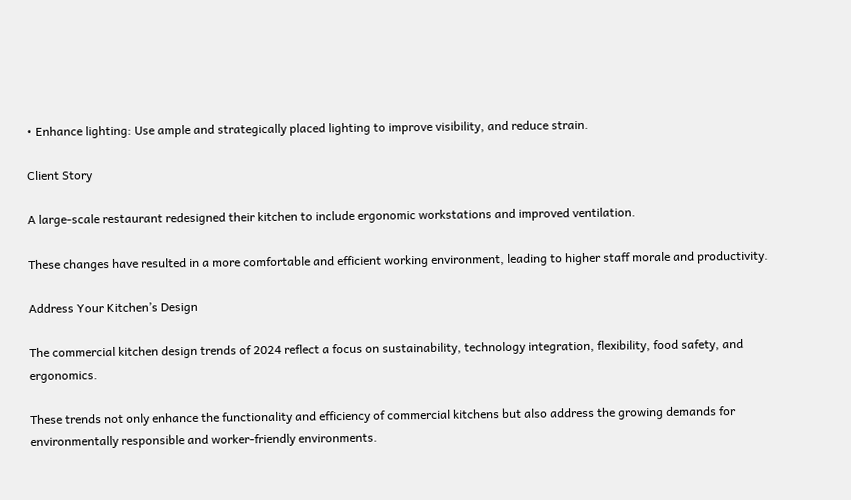• Enhance lighting: Use ample and strategically placed lighting to improve visibility, and reduce strain.

Client Story

A large-scale restaurant redesigned their kitchen to include ergonomic workstations and improved ventilation.

These changes have resulted in a more comfortable and efficient working environment, leading to higher staff morale and productivity.

Address Your Kitchen’s Design

The commercial kitchen design trends of 2024 reflect a focus on sustainability, technology integration, flexibility, food safety, and ergonomics.

These trends not only enhance the functionality and efficiency of commercial kitchens but also address the growing demands for environmentally responsible and worker-friendly environments.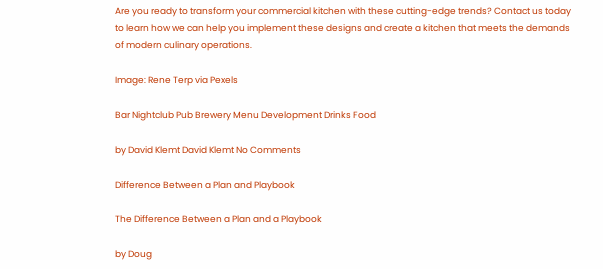Are you ready to transform your commercial kitchen with these cutting-edge trends? Contact us today to learn how we can help you implement these designs and create a kitchen that meets the demands of modern culinary operations.

Image: Rene Terp via Pexels

Bar Nightclub Pub Brewery Menu Development Drinks Food

by David Klemt David Klemt No Comments

Difference Between a Plan and Playbook

The Difference Between a Plan and a Playbook

by Doug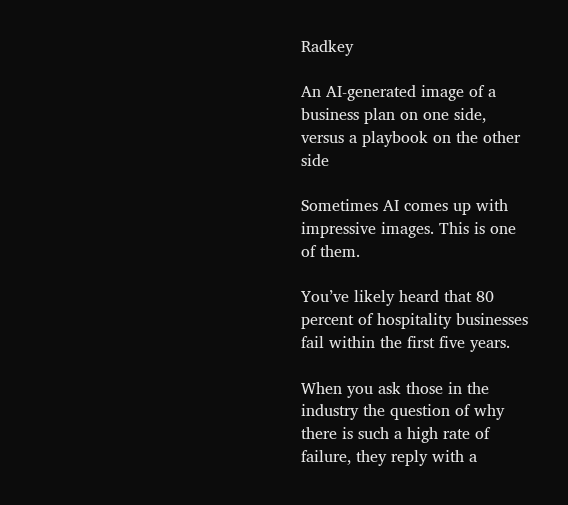Radkey

An AI-generated image of a business plan on one side, versus a playbook on the other side

Sometimes AI comes up with impressive images. This is one of them.

You’ve likely heard that 80 percent of hospitality businesses fail within the first five years.

When you ask those in the industry the question of why there is such a high rate of failure, they reply with a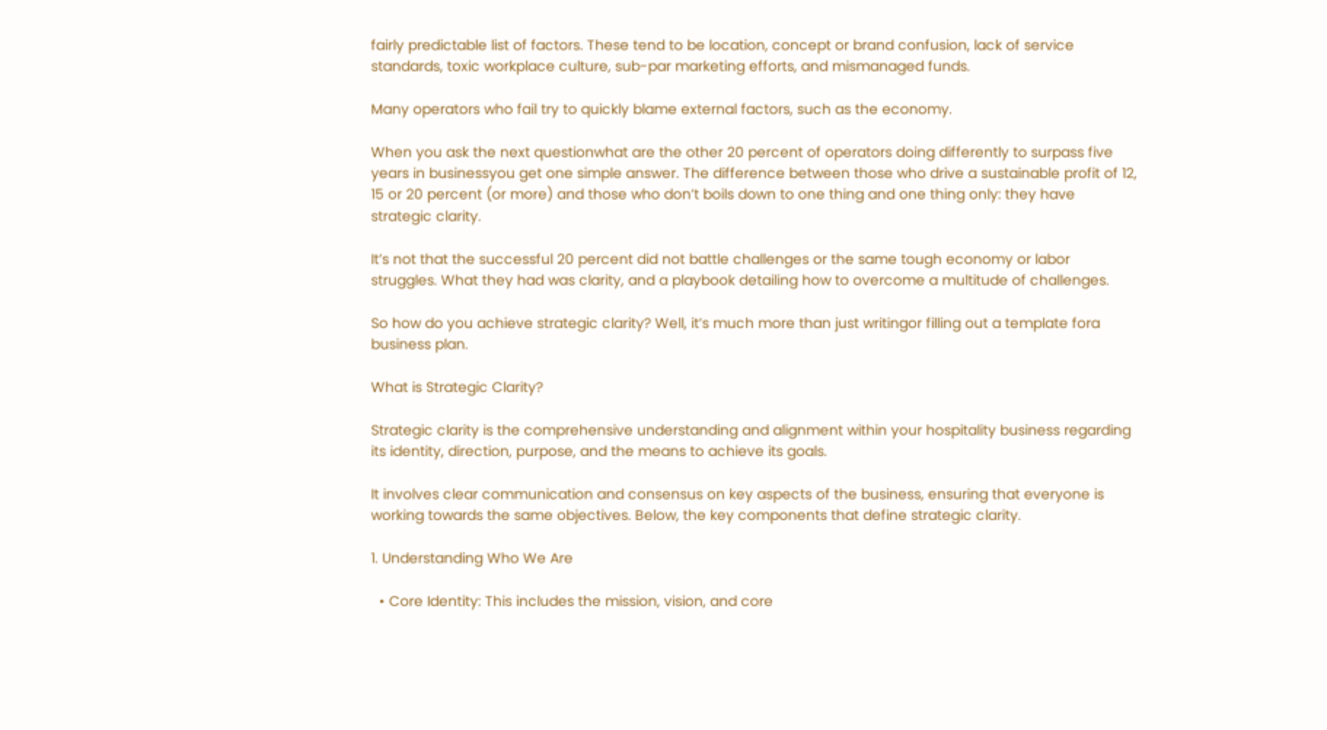fairly predictable list of factors. These tend to be location, concept or brand confusion, lack of service standards, toxic workplace culture, sub-par marketing efforts, and mismanaged funds.

Many operators who fail try to quickly blame external factors, such as the economy.

When you ask the next questionwhat are the other 20 percent of operators doing differently to surpass five years in businessyou get one simple answer. The difference between those who drive a sustainable profit of 12, 15 or 20 percent (or more) and those who don’t boils down to one thing and one thing only: they have strategic clarity.

It’s not that the successful 20 percent did not battle challenges or the same tough economy or labor struggles. What they had was clarity, and a playbook detailing how to overcome a multitude of challenges.

So how do you achieve strategic clarity? Well, it’s much more than just writingor filling out a template fora business plan.

What is Strategic Clarity?

Strategic clarity is the comprehensive understanding and alignment within your hospitality business regarding its identity, direction, purpose, and the means to achieve its goals.

It involves clear communication and consensus on key aspects of the business, ensuring that everyone is working towards the same objectives. Below, the key components that define strategic clarity.

1. Understanding Who We Are

  • Core Identity: This includes the mission, vision, and core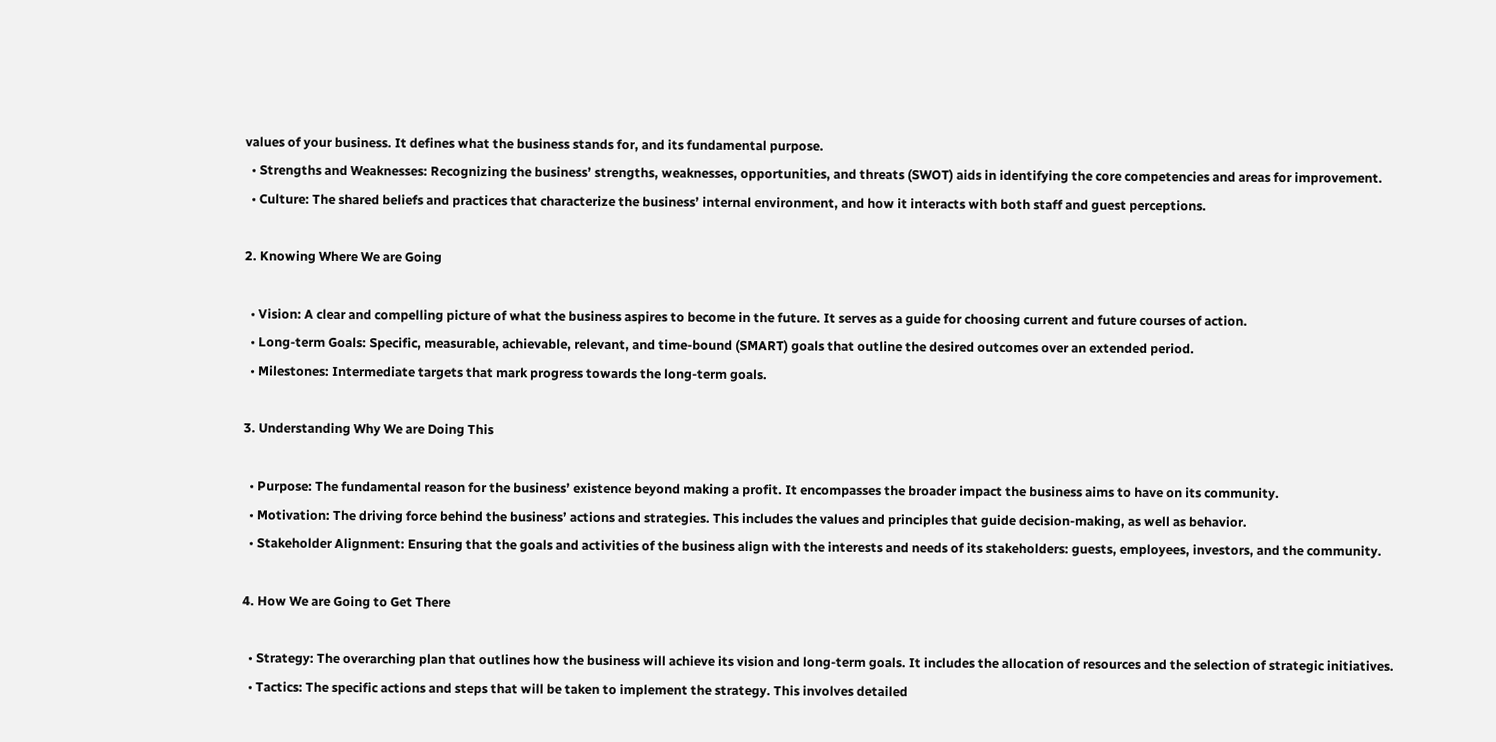values of your business. It defines what the business stands for, and its fundamental purpose.
  • Strengths and Weaknesses: Recognizing the business’ strengths, weaknesses, opportunities, and threats (SWOT) aids in identifying the core competencies and areas for improvement.
  • Culture: The shared beliefs and practices that characterize the business’ internal environment, and how it interacts with both staff and guest perceptions.

2. Knowing Where We are Going

  • Vision: A clear and compelling picture of what the business aspires to become in the future. It serves as a guide for choosing current and future courses of action.
  • Long-term Goals: Specific, measurable, achievable, relevant, and time-bound (SMART) goals that outline the desired outcomes over an extended period.
  • Milestones: Intermediate targets that mark progress towards the long-term goals.

3. Understanding Why We are Doing This

  • Purpose: The fundamental reason for the business’ existence beyond making a profit. It encompasses the broader impact the business aims to have on its community.
  • Motivation: The driving force behind the business’ actions and strategies. This includes the values and principles that guide decision-making, as well as behavior.
  • Stakeholder Alignment: Ensuring that the goals and activities of the business align with the interests and needs of its stakeholders: guests, employees, investors, and the community.

4. How We are Going to Get There

  • Strategy: The overarching plan that outlines how the business will achieve its vision and long-term goals. It includes the allocation of resources and the selection of strategic initiatives.
  • Tactics: The specific actions and steps that will be taken to implement the strategy. This involves detailed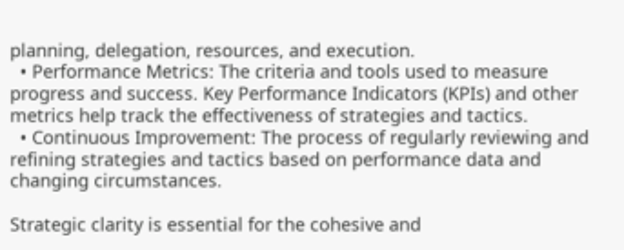planning, delegation, resources, and execution.
  • Performance Metrics: The criteria and tools used to measure progress and success. Key Performance Indicators (KPIs) and other metrics help track the effectiveness of strategies and tactics.
  • Continuous Improvement: The process of regularly reviewing and refining strategies and tactics based on performance data and changing circumstances.

Strategic clarity is essential for the cohesive and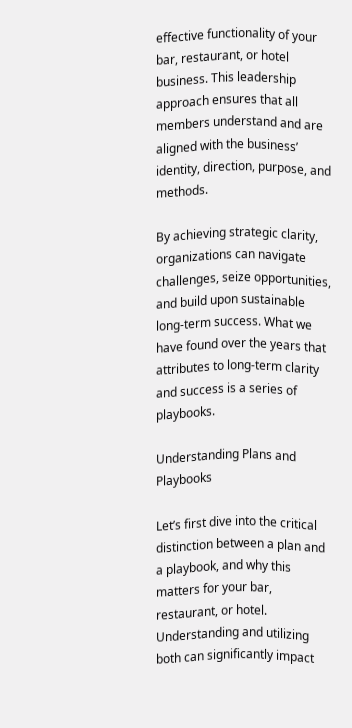effective functionality of your bar, restaurant, or hotel business. This leadership approach ensures that all members understand and are aligned with the business’ identity, direction, purpose, and methods.

By achieving strategic clarity, organizations can navigate challenges, seize opportunities, and build upon sustainable long-term success. What we have found over the years that attributes to long-term clarity and success is a series of playbooks.

Understanding Plans and Playbooks

Let’s first dive into the critical distinction between a plan and a playbook, and why this matters for your bar, restaurant, or hotel. Understanding and utilizing both can significantly impact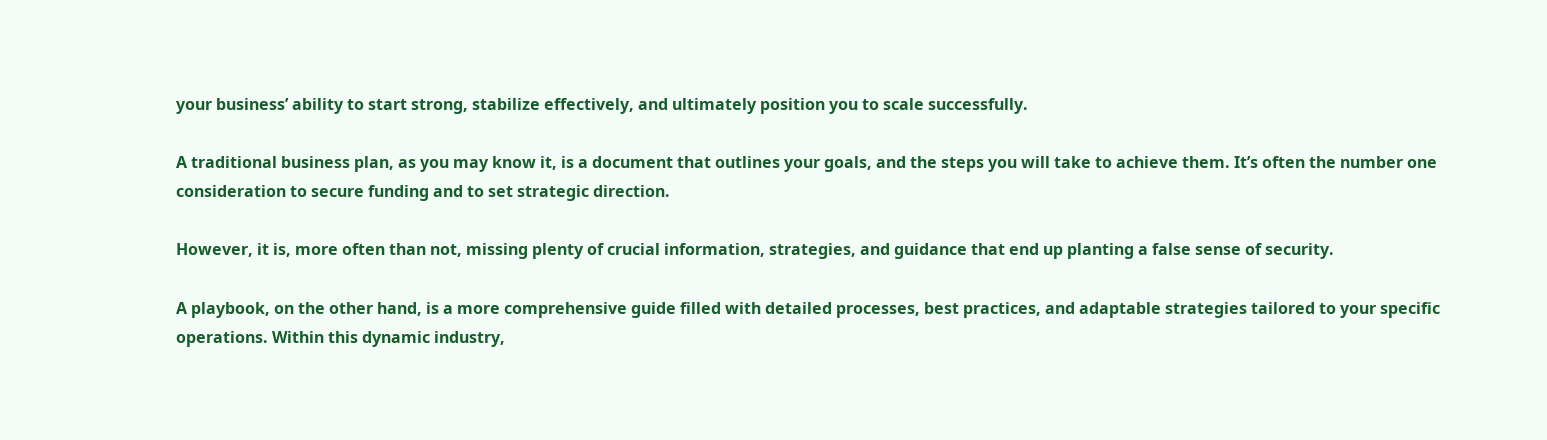your business’ ability to start strong, stabilize effectively, and ultimately position you to scale successfully.

A traditional business plan, as you may know it, is a document that outlines your goals, and the steps you will take to achieve them. It’s often the number one consideration to secure funding and to set strategic direction.

However, it is, more often than not, missing plenty of crucial information, strategies, and guidance that end up planting a false sense of security.

A playbook, on the other hand, is a more comprehensive guide filled with detailed processes, best practices, and adaptable strategies tailored to your specific operations. Within this dynamic industry,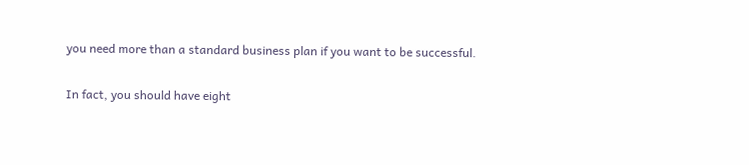you need more than a standard business plan if you want to be successful.

In fact, you should have eight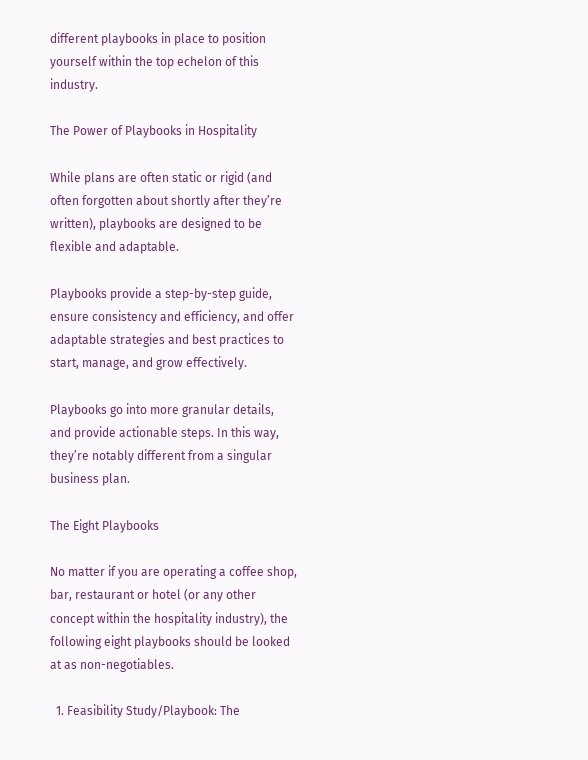different playbooks in place to position yourself within the top echelon of this industry.

The Power of Playbooks in Hospitality

While plans are often static or rigid (and often forgotten about shortly after they’re written), playbooks are designed to be flexible and adaptable.

Playbooks provide a step-by-step guide, ensure consistency and efficiency, and offer adaptable strategies and best practices to start, manage, and grow effectively.

Playbooks go into more granular details, and provide actionable steps. In this way, they’re notably different from a singular business plan.

The Eight Playbooks

No matter if you are operating a coffee shop, bar, restaurant or hotel (or any other concept within the hospitality industry), the following eight playbooks should be looked at as non-negotiables.

  1. Feasibility Study/Playbook: The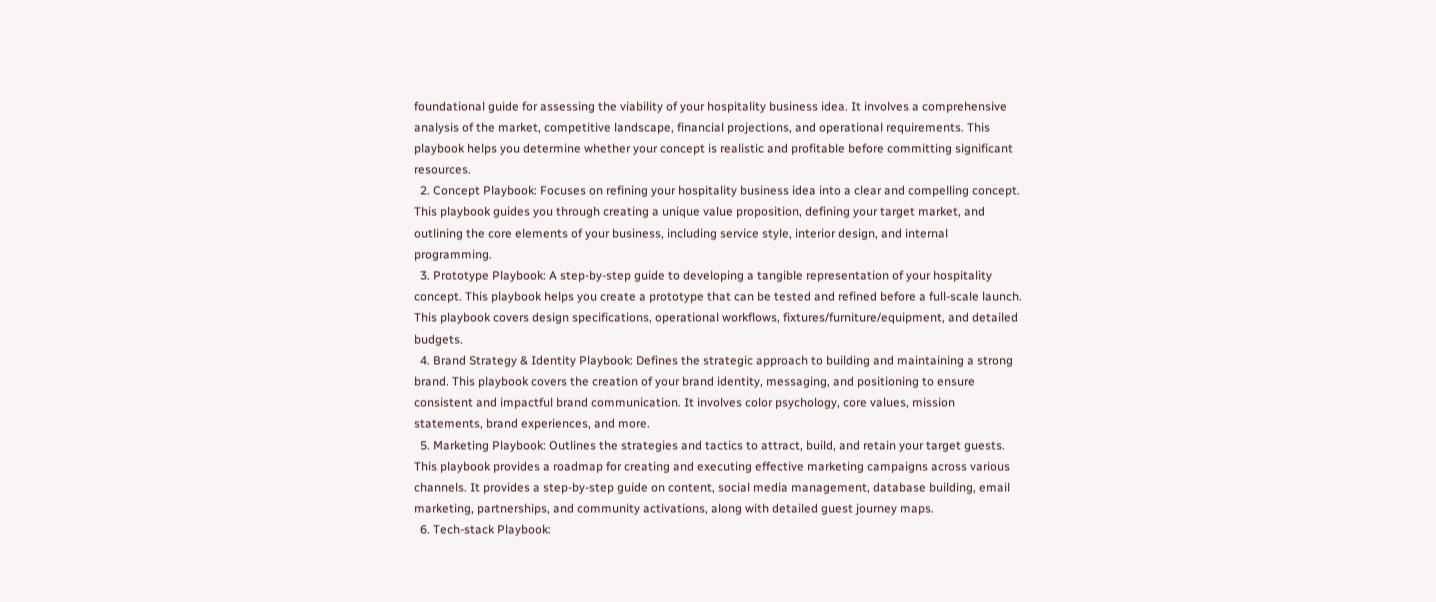foundational guide for assessing the viability of your hospitality business idea. It involves a comprehensive analysis of the market, competitive landscape, financial projections, and operational requirements. This playbook helps you determine whether your concept is realistic and profitable before committing significant resources.
  2. Concept Playbook: Focuses on refining your hospitality business idea into a clear and compelling concept. This playbook guides you through creating a unique value proposition, defining your target market, and outlining the core elements of your business, including service style, interior design, and internal programming.
  3. Prototype Playbook: A step-by-step guide to developing a tangible representation of your hospitality concept. This playbook helps you create a prototype that can be tested and refined before a full-scale launch. This playbook covers design specifications, operational workflows, fixtures/furniture/equipment, and detailed budgets.
  4. Brand Strategy & Identity Playbook: Defines the strategic approach to building and maintaining a strong brand. This playbook covers the creation of your brand identity, messaging, and positioning to ensure consistent and impactful brand communication. It involves color psychology, core values, mission statements, brand experiences, and more.
  5. Marketing Playbook: Outlines the strategies and tactics to attract, build, and retain your target guests. This playbook provides a roadmap for creating and executing effective marketing campaigns across various channels. It provides a step-by-step guide on content, social media management, database building, email marketing, partnerships, and community activations, along with detailed guest journey maps.
  6. Tech-stack Playbook: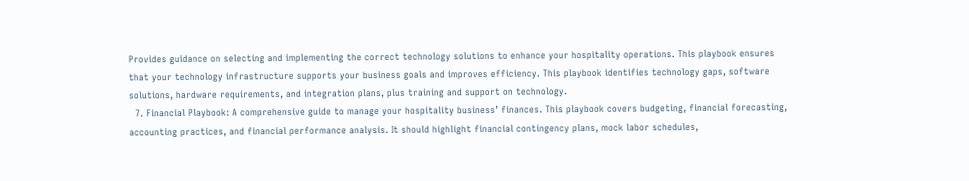Provides guidance on selecting and implementing the correct technology solutions to enhance your hospitality operations. This playbook ensures that your technology infrastructure supports your business goals and improves efficiency. This playbook identifies technology gaps, software solutions, hardware requirements, and integration plans, plus training and support on technology.
  7. Financial Playbook: A comprehensive guide to manage your hospitality business’ finances. This playbook covers budgeting, financial forecasting, accounting practices, and financial performance analysis. It should highlight financial contingency plans, mock labor schedules,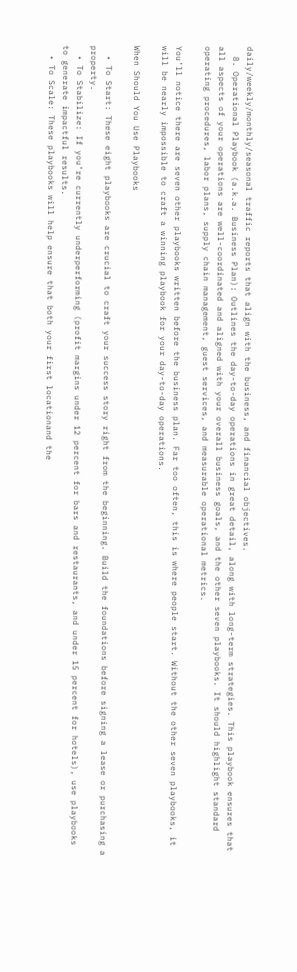daily/weekly/monthly/seasonal traffic reports that align with the business, and financial objectives.
  8. Operational Playbook (a.k.a. Business Plan): Outlines the day-to-day operations in great detail, along with long-term strategies. This playbook ensures that all aspects of your operations are well-coordinated and aligned with your overall business goals, and the other seven playbooks. It should highlight standard operating procedures, labor plans, supply chain management, guest services, and measurable operational metrics.

You’ll notice there are seven other playbooks written before the business plan. Far too often, this is where people start. Without the other seven playbooks, it will be nearly impossible to craft a winning playbook for your day-to-day operations.

When Should You Use Playbooks

  • To Start: These eight playbooks are crucial to craft your success story right from the beginning. Build the foundations before signing a lease or purchasing a property.
  • To Stabilize: If you’re currently underperforming (profit margins under 12 percent for bars and restaurants, and under 15 percent for hotels), use playbooks to generate impactful results.
  • To Scale: These playbooks will help ensure that both your first locationand the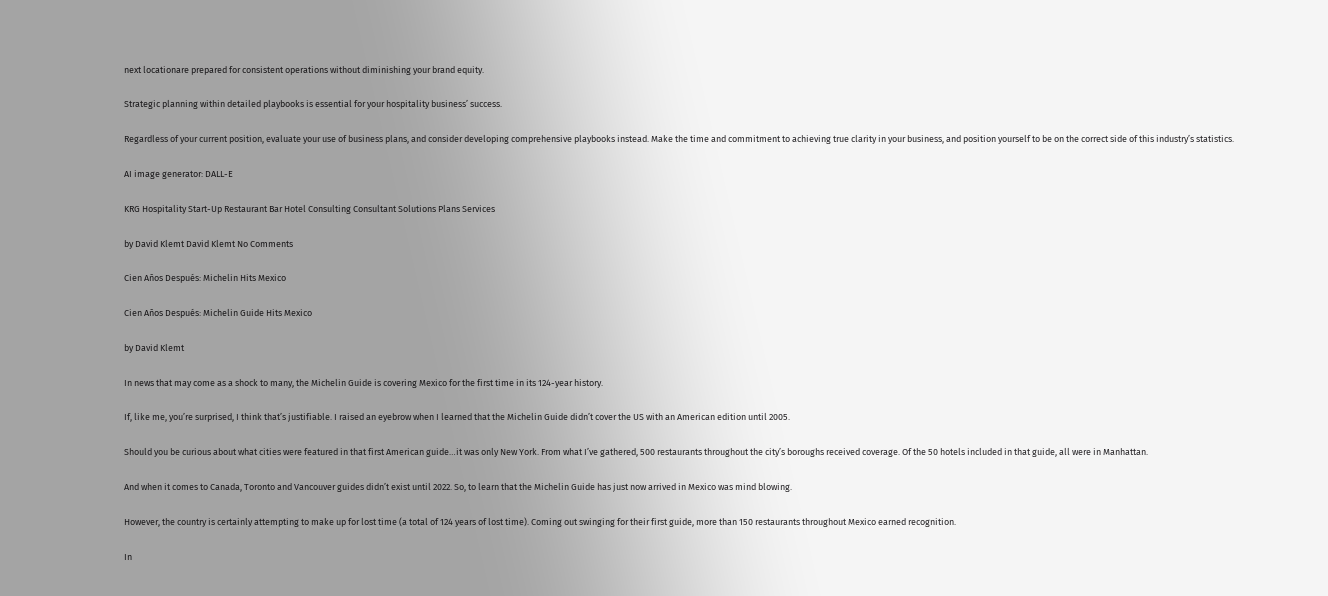next locationare prepared for consistent operations without diminishing your brand equity.

Strategic planning within detailed playbooks is essential for your hospitality business’ success.

Regardless of your current position, evaluate your use of business plans, and consider developing comprehensive playbooks instead. Make the time and commitment to achieving true clarity in your business, and position yourself to be on the correct side of this industry’s statistics.

AI image generator: DALL-E

KRG Hospitality Start-Up Restaurant Bar Hotel Consulting Consultant Solutions Plans Services

by David Klemt David Klemt No Comments

Cien Años Después: Michelin Hits Mexico

Cien Años Después: Michelin Guide Hits Mexico

by David Klemt

In news that may come as a shock to many, the Michelin Guide is covering Mexico for the first time in its 124-year history.

If, like me, you’re surprised, I think that’s justifiable. I raised an eyebrow when I learned that the Michelin Guide didn’t cover the US with an American edition until 2005.

Should you be curious about what cities were featured in that first American guide…it was only New York. From what I’ve gathered, 500 restaurants throughout the city’s boroughs received coverage. Of the 50 hotels included in that guide, all were in Manhattan.

And when it comes to Canada, Toronto and Vancouver guides didn’t exist until 2022. So, to learn that the Michelin Guide has just now arrived in Mexico was mind blowing.

However, the country is certainly attempting to make up for lost time (a total of 124 years of lost time). Coming out swinging for their first guide, more than 150 restaurants throughout Mexico earned recognition.

In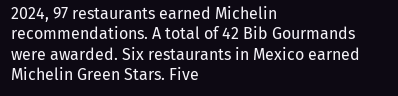2024, 97 restaurants earned Michelin recommendations. A total of 42 Bib Gourmands were awarded. Six restaurants in Mexico earned Michelin Green Stars. Five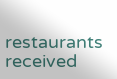restaurants received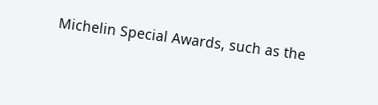Michelin Special Awards, such as the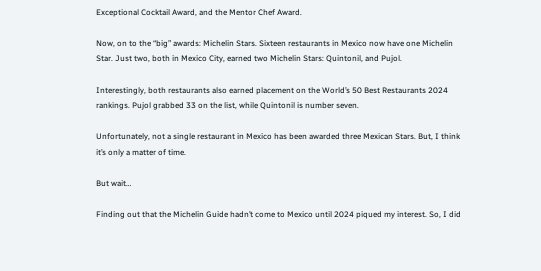Exceptional Cocktail Award, and the Mentor Chef Award.

Now, on to the “big” awards: Michelin Stars. Sixteen restaurants in Mexico now have one Michelin Star. Just two, both in Mexico City, earned two Michelin Stars: Quintonil, and Pujol.

Interestingly, both restaurants also earned placement on the World’s 50 Best Restaurants 2024 rankings. Pujol grabbed 33 on the list, while Quintonil is number seven.

Unfortunately, not a single restaurant in Mexico has been awarded three Mexican Stars. But, I think it’s only a matter of time.

But wait…

Finding out that the Michelin Guide hadn’t come to Mexico until 2024 piqued my interest. So, I did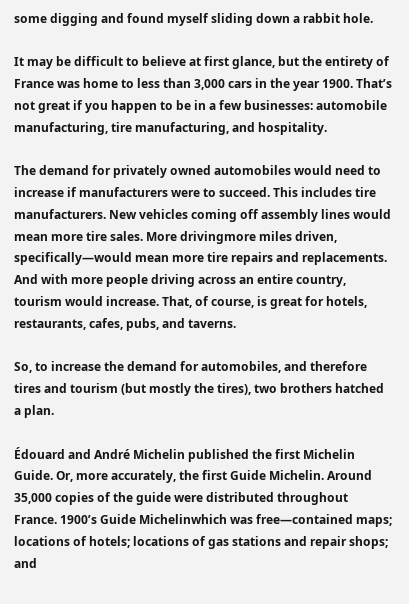some digging and found myself sliding down a rabbit hole.

It may be difficult to believe at first glance, but the entirety of France was home to less than 3,000 cars in the year 1900. That’s not great if you happen to be in a few businesses: automobile manufacturing, tire manufacturing, and hospitality.

The demand for privately owned automobiles would need to increase if manufacturers were to succeed. This includes tire manufacturers. New vehicles coming off assembly lines would mean more tire sales. More drivingmore miles driven, specifically—would mean more tire repairs and replacements. And with more people driving across an entire country, tourism would increase. That, of course, is great for hotels, restaurants, cafes, pubs, and taverns.

So, to increase the demand for automobiles, and therefore tires and tourism (but mostly the tires), two brothers hatched a plan.

Édouard and André Michelin published the first Michelin Guide. Or, more accurately, the first Guide Michelin. Around 35,000 copies of the guide were distributed throughout France. 1900’s Guide Michelinwhich was free—contained maps; locations of hotels; locations of gas stations and repair shops; and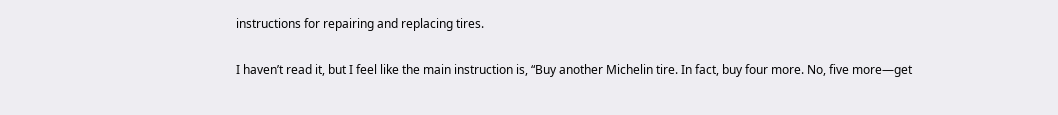instructions for repairing and replacing tires.

I haven’t read it, but I feel like the main instruction is, “Buy another Michelin tire. In fact, buy four more. No, five more—get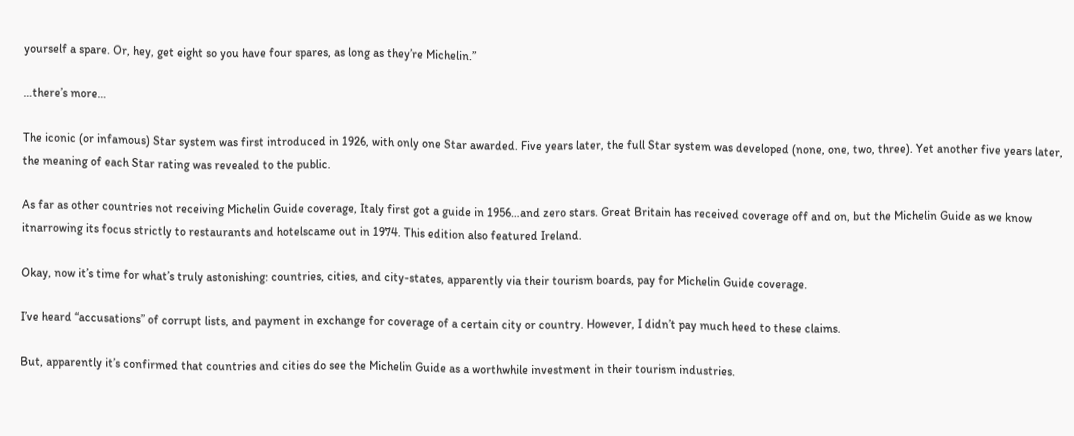yourself a spare. Or, hey, get eight so you have four spares, as long as they’re Michelin.”

…there’s more…

The iconic (or infamous) Star system was first introduced in 1926, with only one Star awarded. Five years later, the full Star system was developed (none, one, two, three). Yet another five years later, the meaning of each Star rating was revealed to the public.

As far as other countries not receiving Michelin Guide coverage, Italy first got a guide in 1956…and zero stars. Great Britain has received coverage off and on, but the Michelin Guide as we know itnarrowing its focus strictly to restaurants and hotelscame out in 1974. This edition also featured Ireland.

Okay, now it’s time for what’s truly astonishing: countries, cities, and city-states, apparently via their tourism boards, pay for Michelin Guide coverage.

I’ve heard “accusations” of corrupt lists, and payment in exchange for coverage of a certain city or country. However, I didn’t pay much heed to these claims.

But, apparently it’s confirmed that countries and cities do see the Michelin Guide as a worthwhile investment in their tourism industries.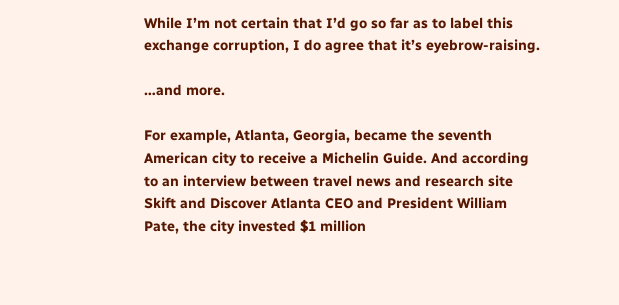While I’m not certain that I’d go so far as to label this exchange corruption, I do agree that it’s eyebrow-raising.

…and more.

For example, Atlanta, Georgia, became the seventh American city to receive a Michelin Guide. And according to an interview between travel news and research site Skift and Discover Atlanta CEO and President William Pate, the city invested $1 million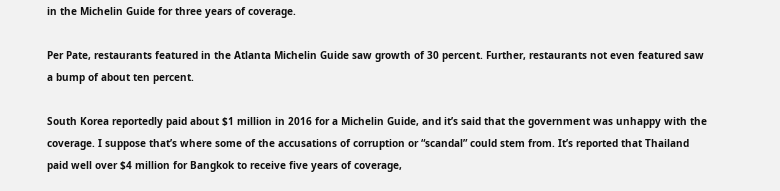in the Michelin Guide for three years of coverage.

Per Pate, restaurants featured in the Atlanta Michelin Guide saw growth of 30 percent. Further, restaurants not even featured saw a bump of about ten percent.

South Korea reportedly paid about $1 million in 2016 for a Michelin Guide, and it’s said that the government was unhappy with the coverage. I suppose that’s where some of the accusations of corruption or “scandal” could stem from. It’s reported that Thailand paid well over $4 million for Bangkok to receive five years of coverage,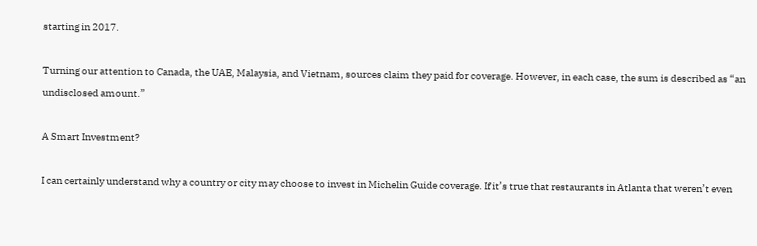starting in 2017.

Turning our attention to Canada, the UAE, Malaysia, and Vietnam, sources claim they paid for coverage. However, in each case, the sum is described as “an undisclosed amount.”

A Smart Investment?

I can certainly understand why a country or city may choose to invest in Michelin Guide coverage. If it’s true that restaurants in Atlanta that weren’t even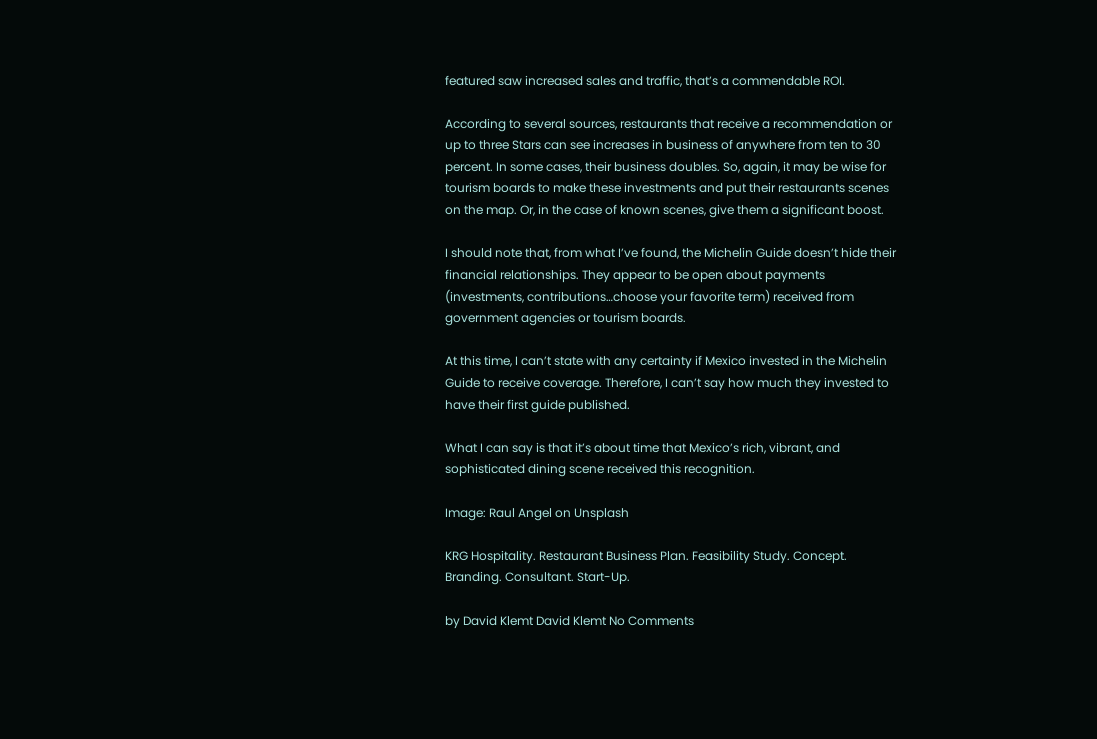featured saw increased sales and traffic, that’s a commendable ROI.

According to several sources, restaurants that receive a recommendation or up to three Stars can see increases in business of anywhere from ten to 30 percent. In some cases, their business doubles. So, again, it may be wise for tourism boards to make these investments and put their restaurants scenes on the map. Or, in the case of known scenes, give them a significant boost.

I should note that, from what I’ve found, the Michelin Guide doesn’t hide their financial relationships. They appear to be open about payments (investments, contributions…choose your favorite term) received from government agencies or tourism boards.

At this time, I can’t state with any certainty if Mexico invested in the Michelin Guide to receive coverage. Therefore, I can’t say how much they invested to have their first guide published.

What I can say is that it’s about time that Mexico’s rich, vibrant, and sophisticated dining scene received this recognition.

Image: Raul Angel on Unsplash

KRG Hospitality. Restaurant Business Plan. Feasibility Study. Concept. Branding. Consultant. Start-Up.

by David Klemt David Klemt No Comments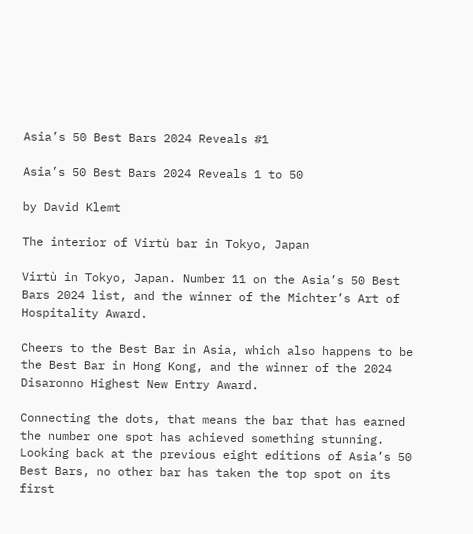Asia’s 50 Best Bars 2024 Reveals #1

Asia’s 50 Best Bars 2024 Reveals 1 to 50

by David Klemt

The interior of Virtù bar in Tokyo, Japan

Virtù in Tokyo, Japan. Number 11 on the Asia’s 50 Best Bars 2024 list, and the winner of the Michter’s Art of Hospitality Award.

Cheers to the Best Bar in Asia, which also happens to be the Best Bar in Hong Kong, and the winner of the 2024 Disaronno Highest New Entry Award.

Connecting the dots, that means the bar that has earned the number one spot has achieved something stunning. Looking back at the previous eight editions of Asia’s 50 Best Bars, no other bar has taken the top spot on its first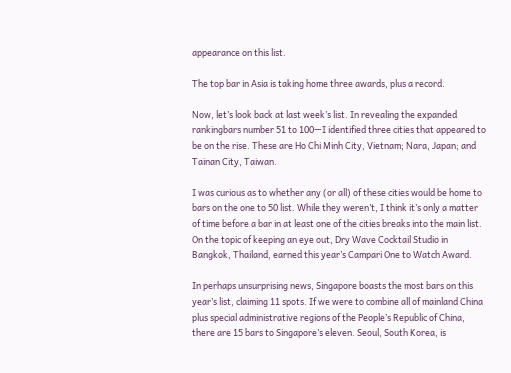appearance on this list.

The top bar in Asia is taking home three awards, plus a record.

Now, let’s look back at last week’s list. In revealing the expanded rankingbars number 51 to 100—I identified three cities that appeared to be on the rise. These are Ho Chi Minh City, Vietnam; Nara, Japan; and Tainan City, Taiwan.

I was curious as to whether any (or all) of these cities would be home to bars on the one to 50 list. While they weren’t, I think it’s only a matter of time before a bar in at least one of the cities breaks into the main list. On the topic of keeping an eye out, Dry Wave Cocktail Studio in Bangkok, Thailand, earned this year’s Campari One to Watch Award.

In perhaps unsurprising news, Singapore boasts the most bars on this year’s list, claiming 11 spots. If we were to combine all of mainland China plus special administrative regions of the People’s Republic of China, there are 15 bars to Singapore’s eleven. Seoul, South Korea, is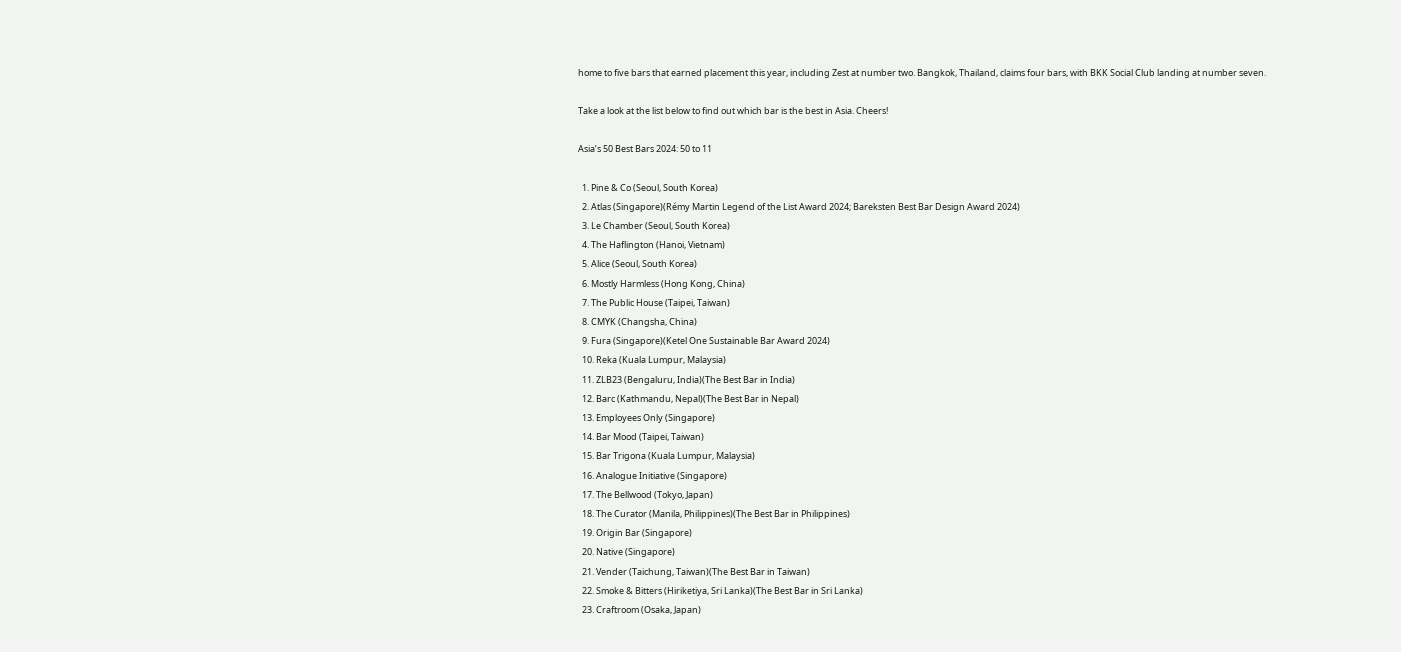home to five bars that earned placement this year, including Zest at number two. Bangkok, Thailand, claims four bars, with BKK Social Club landing at number seven.

Take a look at the list below to find out which bar is the best in Asia. Cheers!

Asia’s 50 Best Bars 2024: 50 to 11

  1. Pine & Co (Seoul, South Korea)
  2. Atlas (Singapore)(Rémy Martin Legend of the List Award 2024; Bareksten Best Bar Design Award 2024)
  3. Le Chamber (Seoul, South Korea)
  4. The Haflington (Hanoi, Vietnam)
  5. Alice (Seoul, South Korea)
  6. Mostly Harmless (Hong Kong, China)
  7. The Public House (Taipei, Taiwan)
  8. CMYK (Changsha, China)
  9. Fura (Singapore)(Ketel One Sustainable Bar Award 2024)
  10. Reka (Kuala Lumpur, Malaysia)
  11. ZLB23 (Bengaluru, India)(The Best Bar in India)
  12. Barc (Kathmandu, Nepal)(The Best Bar in Nepal)
  13. Employees Only (Singapore)
  14. Bar Mood (Taipei, Taiwan)
  15. Bar Trigona (Kuala Lumpur, Malaysia)
  16. Analogue Initiative (Singapore)
  17. The Bellwood (Tokyo, Japan)
  18. The Curator (Manila, Philippines)(The Best Bar in Philippines)
  19. Origin Bar (Singapore)
  20. Native (Singapore)
  21. Vender (Taichung, Taiwan)(The Best Bar in Taiwan)
  22. Smoke & Bitters (Hiriketiya, Sri Lanka)(The Best Bar in Sri Lanka)
  23. Craftroom (Osaka, Japan)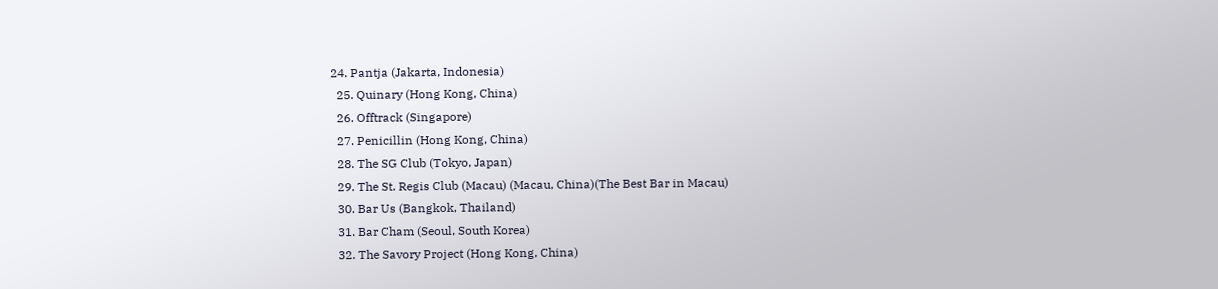24. Pantja (Jakarta, Indonesia)
  25. Quinary (Hong Kong, China)
  26. Offtrack (Singapore)
  27. Penicillin (Hong Kong, China)
  28. The SG Club (Tokyo, Japan)
  29. The St. Regis Club (Macau) (Macau, China)(The Best Bar in Macau)
  30. Bar Us (Bangkok, Thailand)
  31. Bar Cham (Seoul, South Korea)
  32. The Savory Project (Hong Kong, China)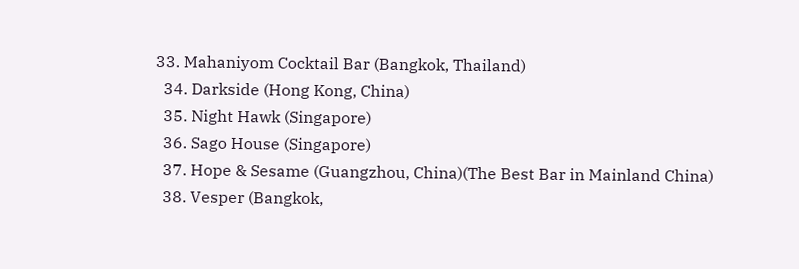33. Mahaniyom Cocktail Bar (Bangkok, Thailand)
  34. Darkside (Hong Kong, China)
  35. Night Hawk (Singapore)
  36. Sago House (Singapore)
  37. Hope & Sesame (Guangzhou, China)(The Best Bar in Mainland China)
  38. Vesper (Bangkok,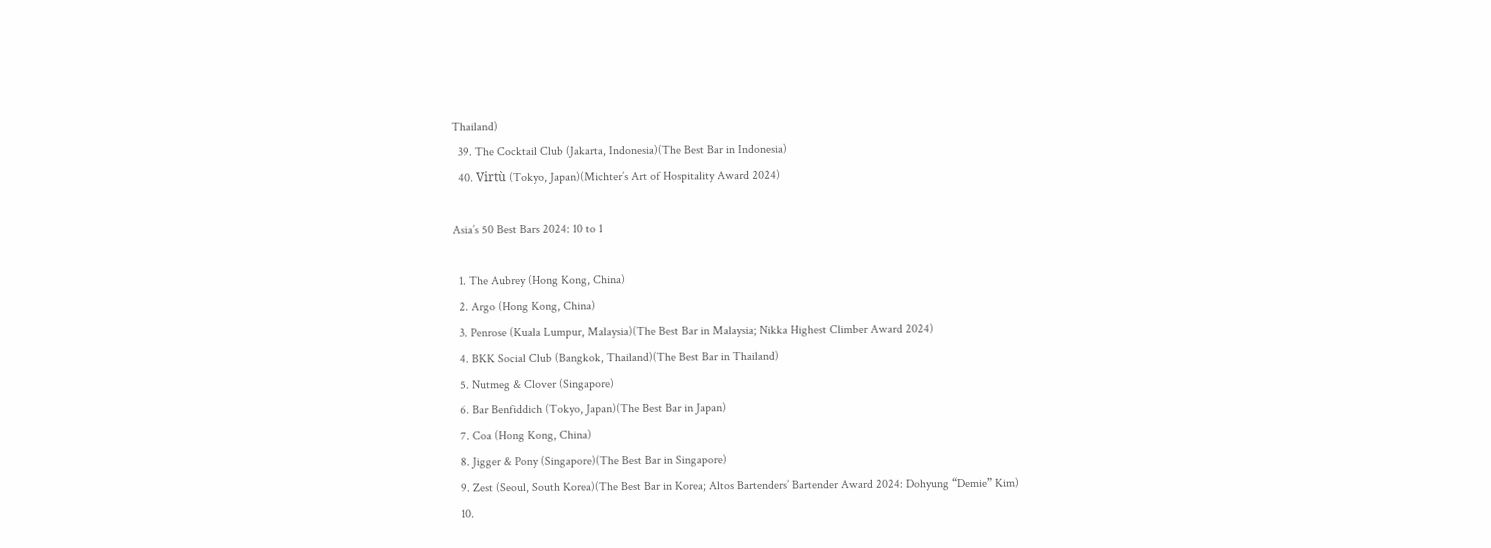Thailand)
  39. The Cocktail Club (Jakarta, Indonesia)(The Best Bar in Indonesia)
  40. Virtù (Tokyo, Japan)(Michter’s Art of Hospitality Award 2024)

Asia’s 50 Best Bars 2024: 10 to 1

  1. The Aubrey (Hong Kong, China)
  2. Argo (Hong Kong, China)
  3. Penrose (Kuala Lumpur, Malaysia)(The Best Bar in Malaysia; Nikka Highest Climber Award 2024)
  4. BKK Social Club (Bangkok, Thailand)(The Best Bar in Thailand)
  5. Nutmeg & Clover (Singapore)
  6. Bar Benfiddich (Tokyo, Japan)(The Best Bar in Japan)
  7. Coa (Hong Kong, China)
  8. Jigger & Pony (Singapore)(The Best Bar in Singapore)
  9. Zest (Seoul, South Korea)(The Best Bar in Korea; Altos Bartenders’ Bartender Award 2024: Dohyung “Demie” Kim)
  10.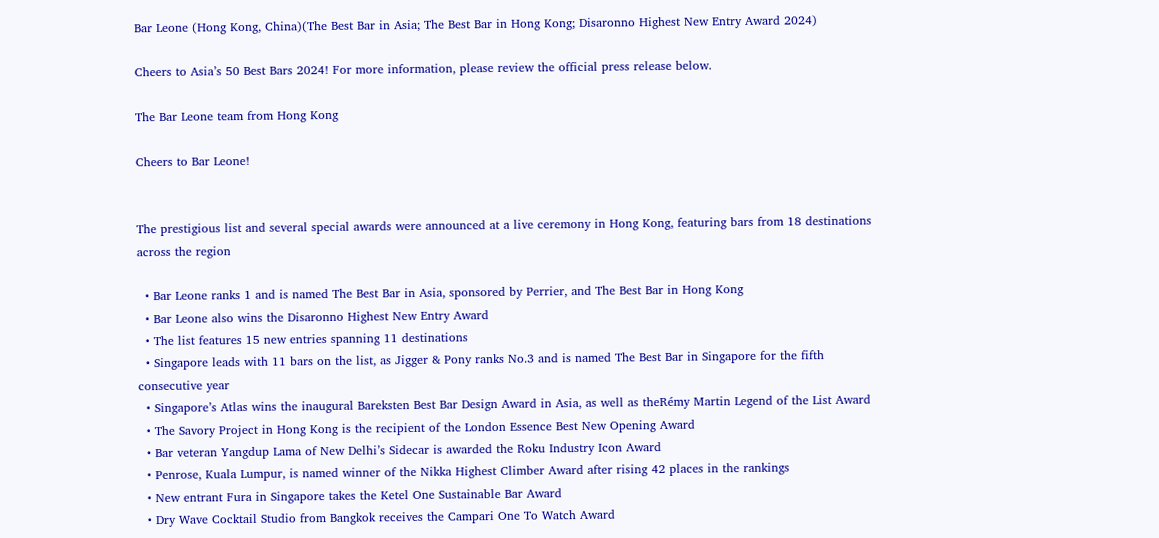Bar Leone (Hong Kong, China)(The Best Bar in Asia; The Best Bar in Hong Kong; Disaronno Highest New Entry Award 2024)

Cheers to Asia’s 50 Best Bars 2024! For more information, please review the official press release below.

The Bar Leone team from Hong Kong

Cheers to Bar Leone!


The prestigious list and several special awards were announced at a live ceremony in Hong Kong, featuring bars from 18 destinations across the region

  • Bar Leone ranks 1 and is named The Best Bar in Asia, sponsored by Perrier, and The Best Bar in Hong Kong
  • Bar Leone also wins the Disaronno Highest New Entry Award
  • The list features 15 new entries spanning 11 destinations
  • Singapore leads with 11 bars on the list, as Jigger & Pony ranks No.3 and is named The Best Bar in Singapore for the fifth consecutive year
  • Singapore’s Atlas wins the inaugural Bareksten Best Bar Design Award in Asia, as well as theRémy Martin Legend of the List Award
  • The Savory Project in Hong Kong is the recipient of the London Essence Best New Opening Award
  • Bar veteran Yangdup Lama of New Delhi’s Sidecar is awarded the Roku Industry Icon Award
  • Penrose, Kuala Lumpur, is named winner of the Nikka Highest Climber Award after rising 42 places in the rankings
  • New entrant Fura in Singapore takes the Ketel One Sustainable Bar Award
  • Dry Wave Cocktail Studio from Bangkok receives the Campari One To Watch Award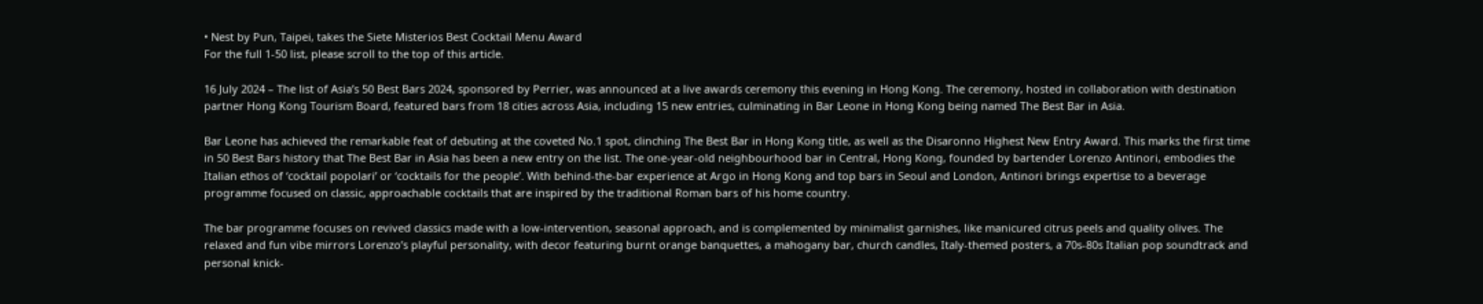• Nest by Pun, Taipei, takes the Siete Misterios Best Cocktail Menu Award
For the full 1-50 list, please scroll to the top of this article.

16 July 2024 – The list of Asia’s 50 Best Bars 2024, sponsored by Perrier, was announced at a live awards ceremony this evening in Hong Kong. The ceremony, hosted in collaboration with destination partner Hong Kong Tourism Board, featured bars from 18 cities across Asia, including 15 new entries, culminating in Bar Leone in Hong Kong being named The Best Bar in Asia.

Bar Leone has achieved the remarkable feat of debuting at the coveted No.1 spot, clinching The Best Bar in Hong Kong title, as well as the Disaronno Highest New Entry Award. This marks the first time in 50 Best Bars history that The Best Bar in Asia has been a new entry on the list. The one-year-old neighbourhood bar in Central, Hong Kong, founded by bartender Lorenzo Antinori, embodies the Italian ethos of ‘cocktail popolari’ or ‘cocktails for the people’. With behind-the-bar experience at Argo in Hong Kong and top bars in Seoul and London, Antinori brings expertise to a beverage programme focused on classic, approachable cocktails that are inspired by the traditional Roman bars of his home country.

The bar programme focuses on revived classics made with a low-intervention, seasonal approach, and is complemented by minimalist garnishes, like manicured citrus peels and quality olives. The relaxed and fun vibe mirrors Lorenzo’s playful personality, with decor featuring burnt orange banquettes, a mahogany bar, church candles, Italy-themed posters, a 70s-80s Italian pop soundtrack and personal knick-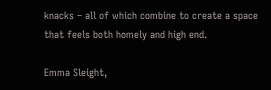knacks – all of which combine to create a space that feels both homely and high end.

Emma Sleight,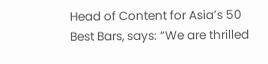Head of Content for Asia’s 50 Best Bars, says: “We are thrilled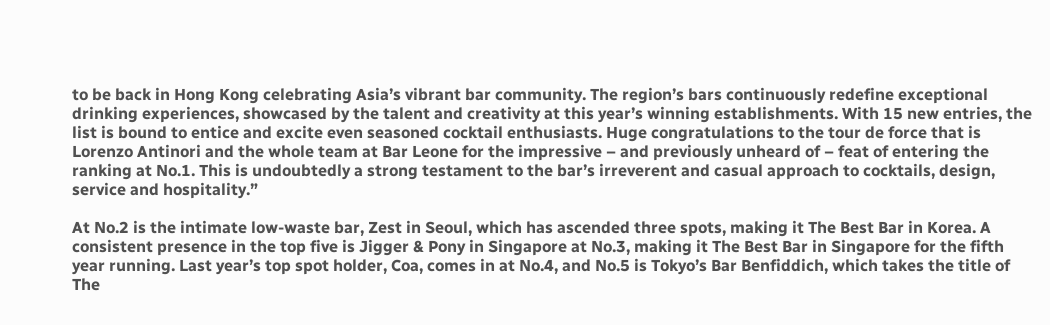to be back in Hong Kong celebrating Asia’s vibrant bar community. The region’s bars continuously redefine exceptional drinking experiences, showcased by the talent and creativity at this year’s winning establishments. With 15 new entries, the list is bound to entice and excite even seasoned cocktail enthusiasts. Huge congratulations to the tour de force that is Lorenzo Antinori and the whole team at Bar Leone for the impressive – and previously unheard of – feat of entering the ranking at No.1. This is undoubtedly a strong testament to the bar’s irreverent and casual approach to cocktails, design, service and hospitality.”

At No.2 is the intimate low-waste bar, Zest in Seoul, which has ascended three spots, making it The Best Bar in Korea. A consistent presence in the top five is Jigger & Pony in Singapore at No.3, making it The Best Bar in Singapore for the fifth year running. Last year’s top spot holder, Coa, comes in at No.4, and No.5 is Tokyo’s Bar Benfiddich, which takes the title of The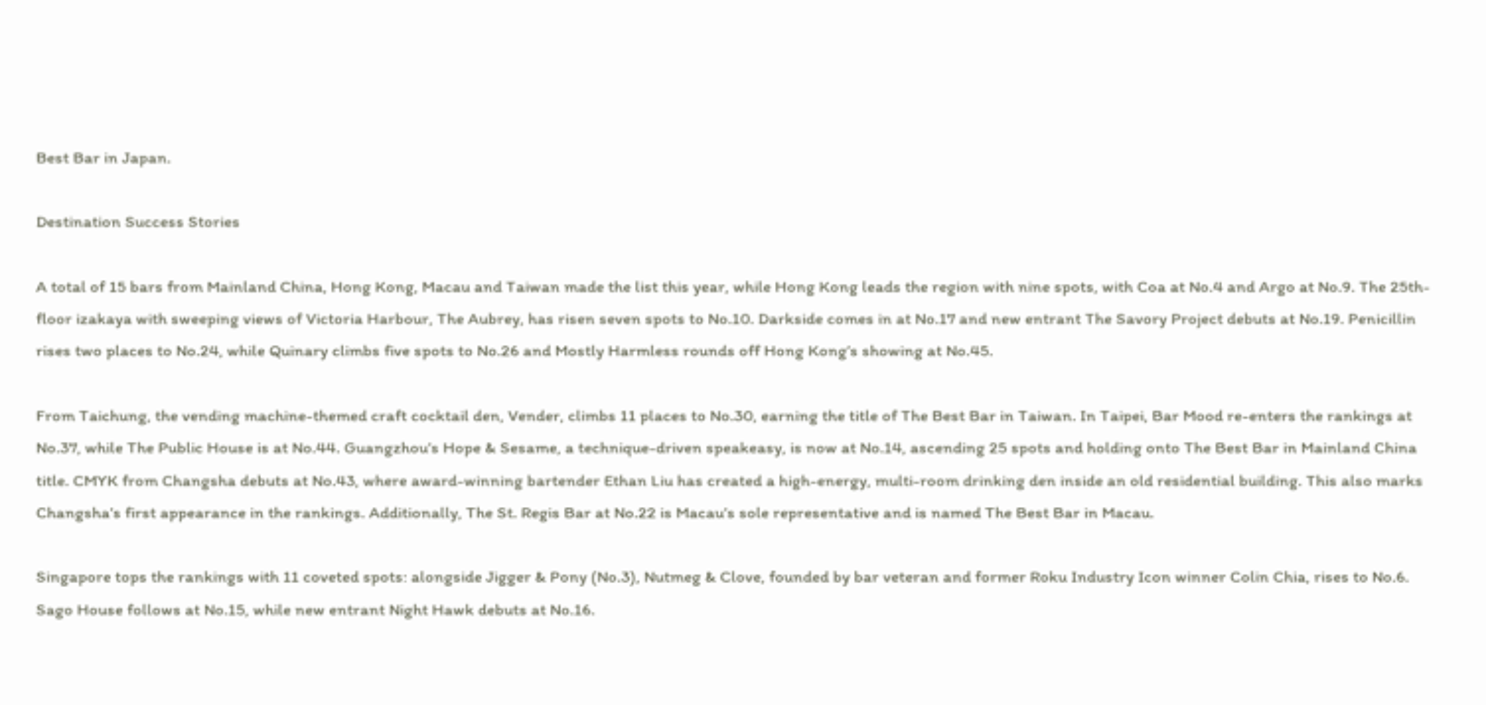Best Bar in Japan.

Destination Success Stories

A total of 15 bars from Mainland China, Hong Kong, Macau and Taiwan made the list this year, while Hong Kong leads the region with nine spots, with Coa at No.4 and Argo at No.9. The 25th-floor izakaya with sweeping views of Victoria Harbour, The Aubrey, has risen seven spots to No.10. Darkside comes in at No.17 and new entrant The Savory Project debuts at No.19. Penicillin rises two places to No.24, while Quinary climbs five spots to No.26 and Mostly Harmless rounds off Hong Kong’s showing at No.45.

From Taichung, the vending machine-themed craft cocktail den, Vender, climbs 11 places to No.30, earning the title of The Best Bar in Taiwan. In Taipei, Bar Mood re-enters the rankings at No.37, while The Public House is at No.44. Guangzhou’s Hope & Sesame, a technique-driven speakeasy, is now at No.14, ascending 25 spots and holding onto The Best Bar in Mainland China title. CMYK from Changsha debuts at No.43, where award-winning bartender Ethan Liu has created a high-energy, multi-room drinking den inside an old residential building. This also marks Changsha’s first appearance in the rankings. Additionally, The St. Regis Bar at No.22 is Macau’s sole representative and is named The Best Bar in Macau.

Singapore tops the rankings with 11 coveted spots: alongside Jigger & Pony (No.3), Nutmeg & Clove, founded by bar veteran and former Roku Industry Icon winner Colin Chia, rises to No.6. Sago House follows at No.15, while new entrant Night Hawk debuts at No.16.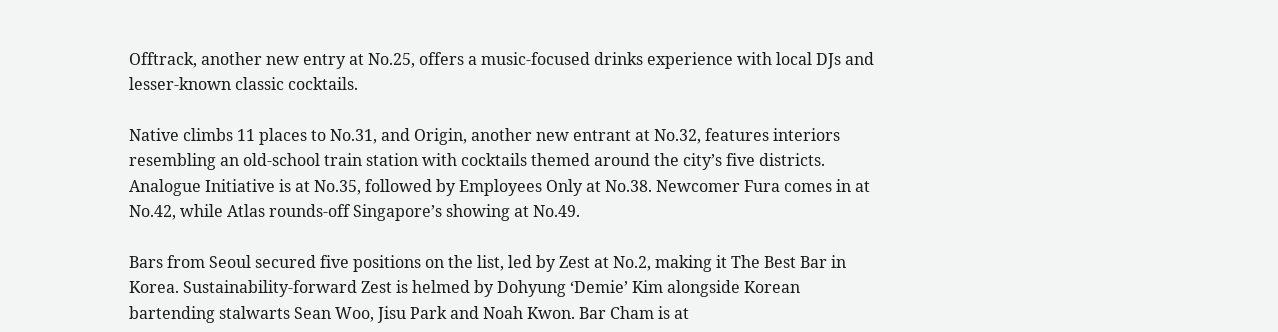Offtrack, another new entry at No.25, offers a music-focused drinks experience with local DJs and lesser-known classic cocktails.

Native climbs 11 places to No.31, and Origin, another new entrant at No.32, features interiors resembling an old-school train station with cocktails themed around the city’s five districts. Analogue Initiative is at No.35, followed by Employees Only at No.38. Newcomer Fura comes in at No.42, while Atlas rounds-off Singapore’s showing at No.49.

Bars from Seoul secured five positions on the list, led by Zest at No.2, making it The Best Bar in Korea. Sustainability-forward Zest is helmed by Dohyung ‘Demie’ Kim alongside Korean bartending stalwarts Sean Woo, Jisu Park and Noah Kwon. Bar Cham is at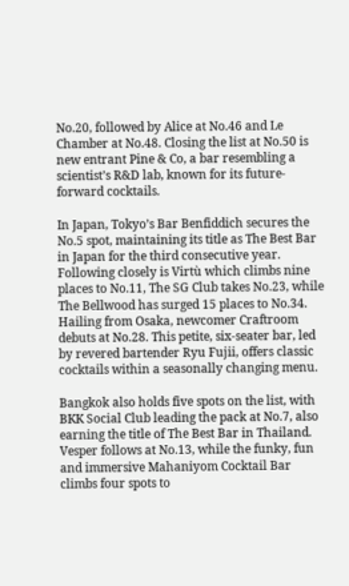No.20, followed by Alice at No.46 and Le Chamber at No.48. Closing the list at No.50 is new entrant Pine & Co, a bar resembling a scientist’s R&D lab, known for its future-forward cocktails.

In Japan, Tokyo’s Bar Benfiddich secures the No.5 spot, maintaining its title as The Best Bar in Japan for the third consecutive year. Following closely is Virtù which climbs nine places to No.11, The SG Club takes No.23, while The Bellwood has surged 15 places to No.34. Hailing from Osaka, newcomer Craftroom debuts at No.28. This petite, six-seater bar, led by revered bartender Ryu Fujii, offers classic cocktails within a seasonally changing menu.

Bangkok also holds five spots on the list, with BKK Social Club leading the pack at No.7, also earning the title of The Best Bar in Thailand. Vesper follows at No.13, while the funky, fun and immersive Mahaniyom Cocktail Bar climbs four spots to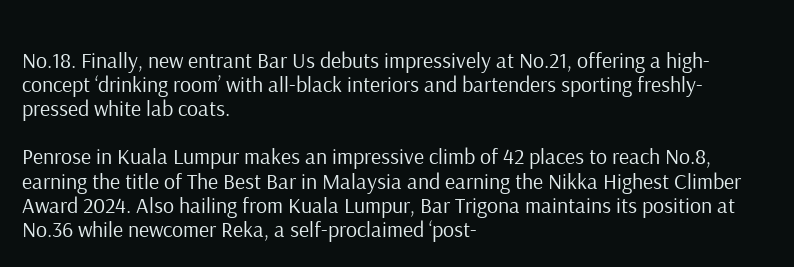No.18. Finally, new entrant Bar Us debuts impressively at No.21, offering a high-concept ‘drinking room’ with all-black interiors and bartenders sporting freshly-pressed white lab coats.

Penrose in Kuala Lumpur makes an impressive climb of 42 places to reach No.8, earning the title of The Best Bar in Malaysia and earning the Nikka Highest Climber Award 2024. Also hailing from Kuala Lumpur, Bar Trigona maintains its position at No.36 while newcomer Reka, a self-proclaimed ‘post-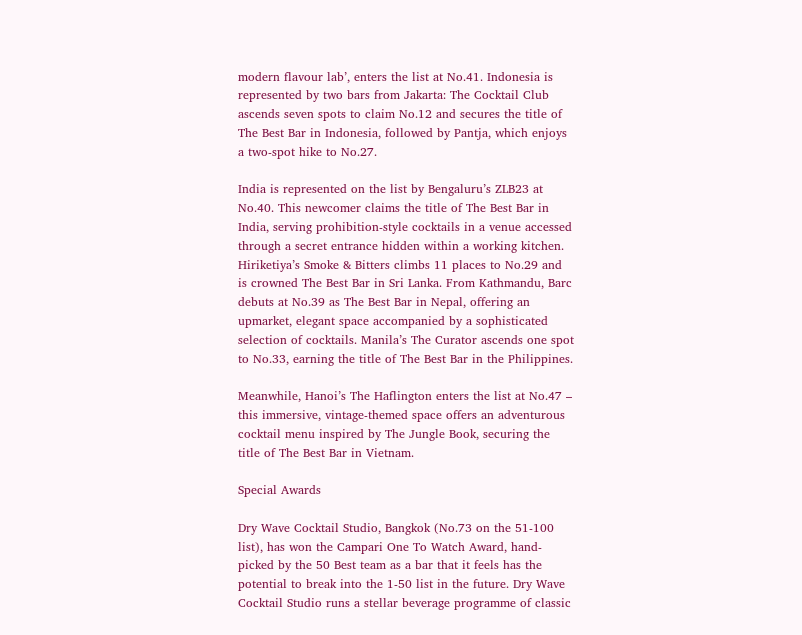modern flavour lab’, enters the list at No.41. Indonesia is represented by two bars from Jakarta: The Cocktail Club ascends seven spots to claim No.12 and secures the title of The Best Bar in Indonesia, followed by Pantja, which enjoys a two-spot hike to No.27.

India is represented on the list by Bengaluru’s ZLB23 at No.40. This newcomer claims the title of The Best Bar in India, serving prohibition-style cocktails in a venue accessed through a secret entrance hidden within a working kitchen. Hiriketiya’s Smoke & Bitters climbs 11 places to No.29 and is crowned The Best Bar in Sri Lanka. From Kathmandu, Barc debuts at No.39 as The Best Bar in Nepal, offering an upmarket, elegant space accompanied by a sophisticated selection of cocktails. Manila’s The Curator ascends one spot to No.33, earning the title of The Best Bar in the Philippines.

Meanwhile, Hanoi’s The Haflington enters the list at No.47 – this immersive, vintage-themed space offers an adventurous cocktail menu inspired by The Jungle Book, securing the title of The Best Bar in Vietnam.

Special Awards

Dry Wave Cocktail Studio, Bangkok (No.73 on the 51-100 list), has won the Campari One To Watch Award, hand-picked by the 50 Best team as a bar that it feels has the potential to break into the 1-50 list in the future. Dry Wave Cocktail Studio runs a stellar beverage programme of classic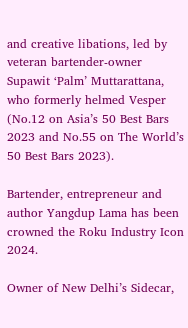and creative libations, led by veteran bartender-owner Supawit ‘Palm’ Muttarattana, who formerly helmed Vesper (No.12 on Asia’s 50 Best Bars 2023 and No.55 on The World’s 50 Best Bars 2023).

Bartender, entrepreneur and author Yangdup Lama has been crowned the Roku Industry Icon 2024.

Owner of New Delhi’s Sidecar,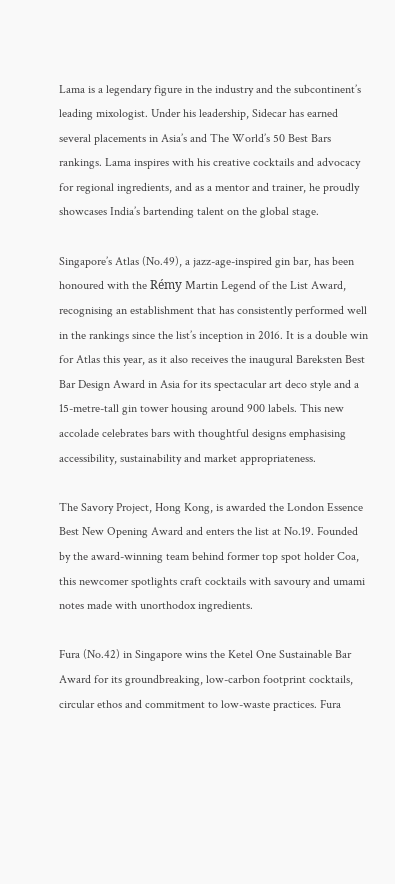Lama is a legendary figure in the industry and the subcontinent’s leading mixologist. Under his leadership, Sidecar has earned several placements in Asia’s and The World’s 50 Best Bars rankings. Lama inspires with his creative cocktails and advocacy for regional ingredients, and as a mentor and trainer, he proudly showcases India’s bartending talent on the global stage.

Singapore’s Atlas (No.49), a jazz-age-inspired gin bar, has been honoured with the Rémy Martin Legend of the List Award, recognising an establishment that has consistently performed well in the rankings since the list’s inception in 2016. It is a double win for Atlas this year, as it also receives the inaugural Bareksten Best Bar Design Award in Asia for its spectacular art deco style and a 15-metre-tall gin tower housing around 900 labels. This new accolade celebrates bars with thoughtful designs emphasising accessibility, sustainability and market appropriateness.

The Savory Project, Hong Kong, is awarded the London Essence Best New Opening Award and enters the list at No.19. Founded by the award-winning team behind former top spot holder Coa, this newcomer spotlights craft cocktails with savoury and umami notes made with unorthodox ingredients.

Fura (No.42) in Singapore wins the Ketel One Sustainable Bar Award for its groundbreaking, low-carbon footprint cocktails, circular ethos and commitment to low-waste practices. Fura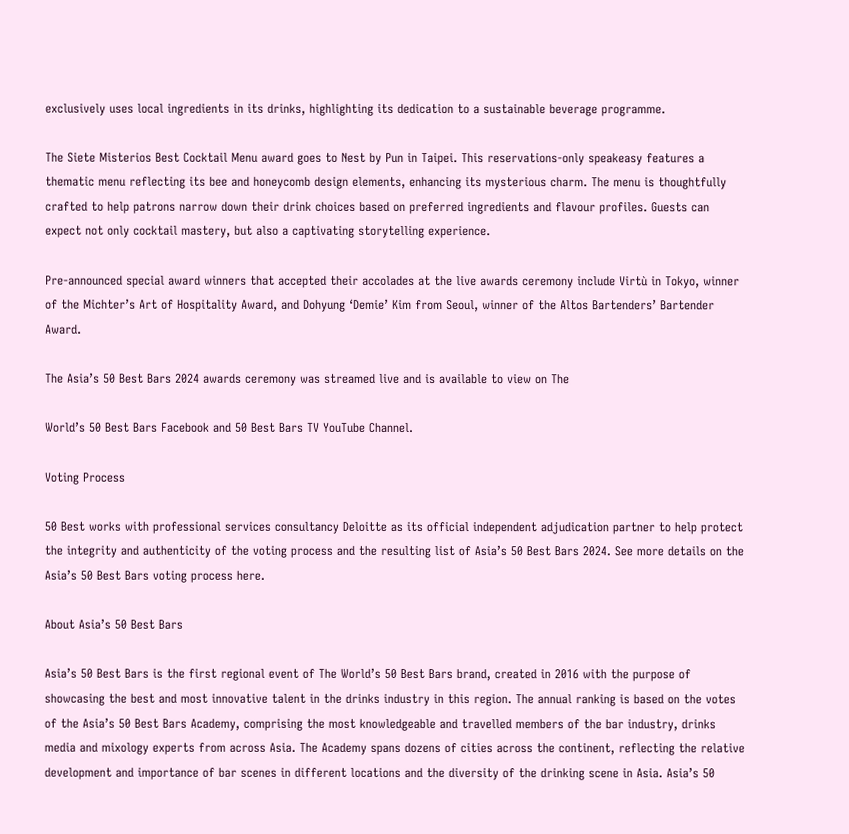exclusively uses local ingredients in its drinks, highlighting its dedication to a sustainable beverage programme.

The Siete Misterios Best Cocktail Menu award goes to Nest by Pun in Taipei. This reservations-only speakeasy features a thematic menu reflecting its bee and honeycomb design elements, enhancing its mysterious charm. The menu is thoughtfully crafted to help patrons narrow down their drink choices based on preferred ingredients and flavour profiles. Guests can expect not only cocktail mastery, but also a captivating storytelling experience.

Pre-announced special award winners that accepted their accolades at the live awards ceremony include Virtù in Tokyo, winner of the Michter’s Art of Hospitality Award, and Dohyung ‘Demie’ Kim from Seoul, winner of the Altos Bartenders’ Bartender Award.

The Asia’s 50 Best Bars 2024 awards ceremony was streamed live and is available to view on The

World’s 50 Best Bars Facebook and 50 Best Bars TV YouTube Channel.

Voting Process

50 Best works with professional services consultancy Deloitte as its official independent adjudication partner to help protect the integrity and authenticity of the voting process and the resulting list of Asia’s 50 Best Bars 2024. See more details on the Asia’s 50 Best Bars voting process here.

About Asia’s 50 Best Bars

Asia’s 50 Best Bars is the first regional event of The World’s 50 Best Bars brand, created in 2016 with the purpose of showcasing the best and most innovative talent in the drinks industry in this region. The annual ranking is based on the votes of the Asia’s 50 Best Bars Academy, comprising the most knowledgeable and travelled members of the bar industry, drinks media and mixology experts from across Asia. The Academy spans dozens of cities across the continent, reflecting the relative development and importance of bar scenes in different locations and the diversity of the drinking scene in Asia. Asia’s 50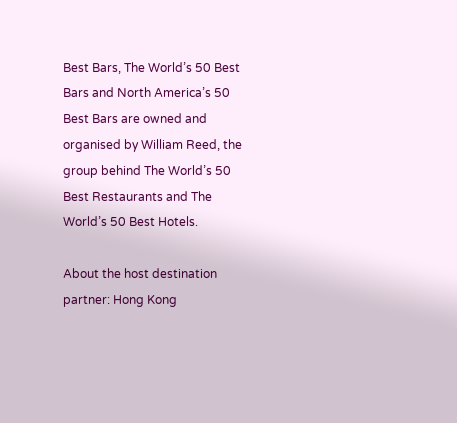Best Bars, The World’s 50 Best Bars and North America’s 50 Best Bars are owned and organised by William Reed, the group behind The World’s 50 Best Restaurants and The World’s 50 Best Hotels.

About the host destination partner: Hong Kong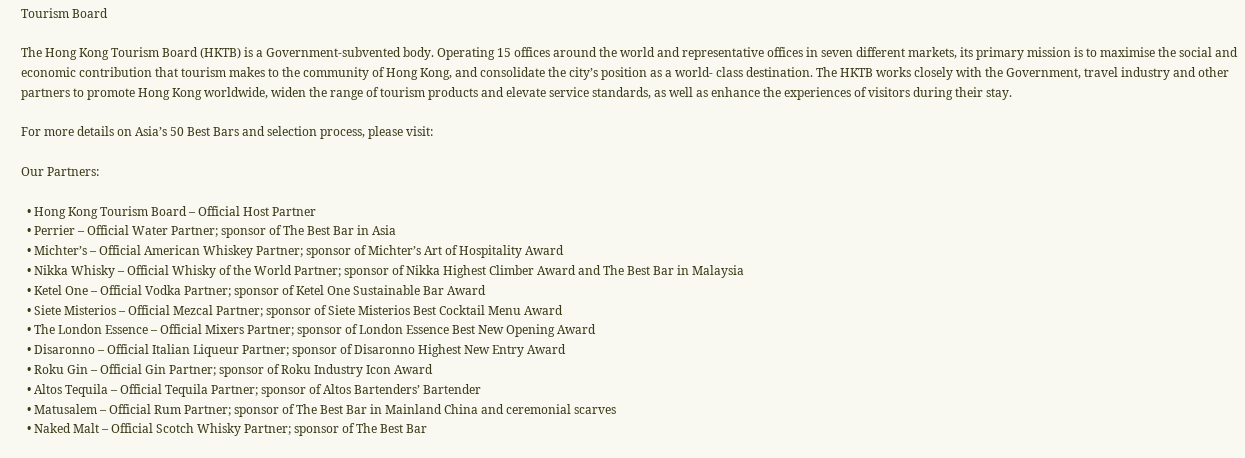Tourism Board

The Hong Kong Tourism Board (HKTB) is a Government-subvented body. Operating 15 offices around the world and representative offices in seven different markets, its primary mission is to maximise the social and economic contribution that tourism makes to the community of Hong Kong, and consolidate the city’s position as a world- class destination. The HKTB works closely with the Government, travel industry and other partners to promote Hong Kong worldwide, widen the range of tourism products and elevate service standards, as well as enhance the experiences of visitors during their stay.

For more details on Asia’s 50 Best Bars and selection process, please visit:

Our Partners:

  • Hong Kong Tourism Board – Official Host Partner
  • Perrier – Official Water Partner; sponsor of The Best Bar in Asia
  • Michter’s – Official American Whiskey Partner; sponsor of Michter’s Art of Hospitality Award
  • Nikka Whisky – Official Whisky of the World Partner; sponsor of Nikka Highest Climber Award and The Best Bar in Malaysia
  • Ketel One – Official Vodka Partner; sponsor of Ketel One Sustainable Bar Award
  • Siete Misterios – Official Mezcal Partner; sponsor of Siete Misterios Best Cocktail Menu Award
  • The London Essence – Official Mixers Partner; sponsor of London Essence Best New Opening Award
  • Disaronno – Official Italian Liqueur Partner; sponsor of Disaronno Highest New Entry Award
  • Roku Gin – Official Gin Partner; sponsor of Roku Industry Icon Award
  • Altos Tequila – Official Tequila Partner; sponsor of Altos Bartenders’ Bartender
  • Matusalem – Official Rum Partner; sponsor of The Best Bar in Mainland China and ceremonial scarves
  • Naked Malt – Official Scotch Whisky Partner; sponsor of The Best Bar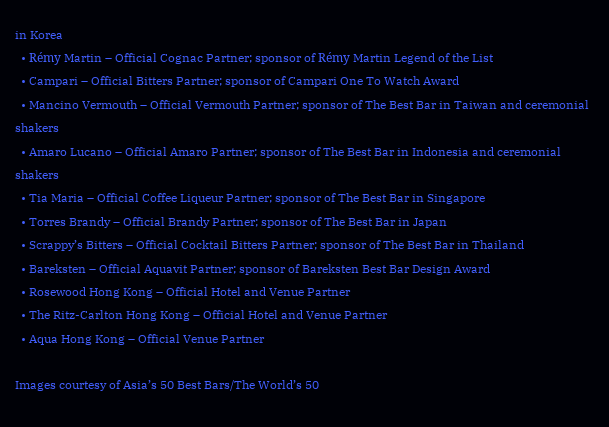in Korea
  • Rémy Martin – Official Cognac Partner; sponsor of Rémy Martin Legend of the List
  • Campari – Official Bitters Partner; sponsor of Campari One To Watch Award
  • Mancino Vermouth – Official Vermouth Partner; sponsor of The Best Bar in Taiwan and ceremonial shakers
  • Amaro Lucano – Official Amaro Partner; sponsor of The Best Bar in Indonesia and ceremonial shakers
  • Tia Maria – Official Coffee Liqueur Partner; sponsor of The Best Bar in Singapore
  • Torres Brandy – Official Brandy Partner; sponsor of The Best Bar in Japan
  • Scrappy’s Bitters – Official Cocktail Bitters Partner; sponsor of The Best Bar in Thailand
  • Bareksten – Official Aquavit Partner; sponsor of Bareksten Best Bar Design Award
  • Rosewood Hong Kong – Official Hotel and Venue Partner
  • The Ritz-Carlton Hong Kong – Official Hotel and Venue Partner
  • Aqua Hong Kong – Official Venue Partner

Images courtesy of Asia’s 50 Best Bars/The World’s 50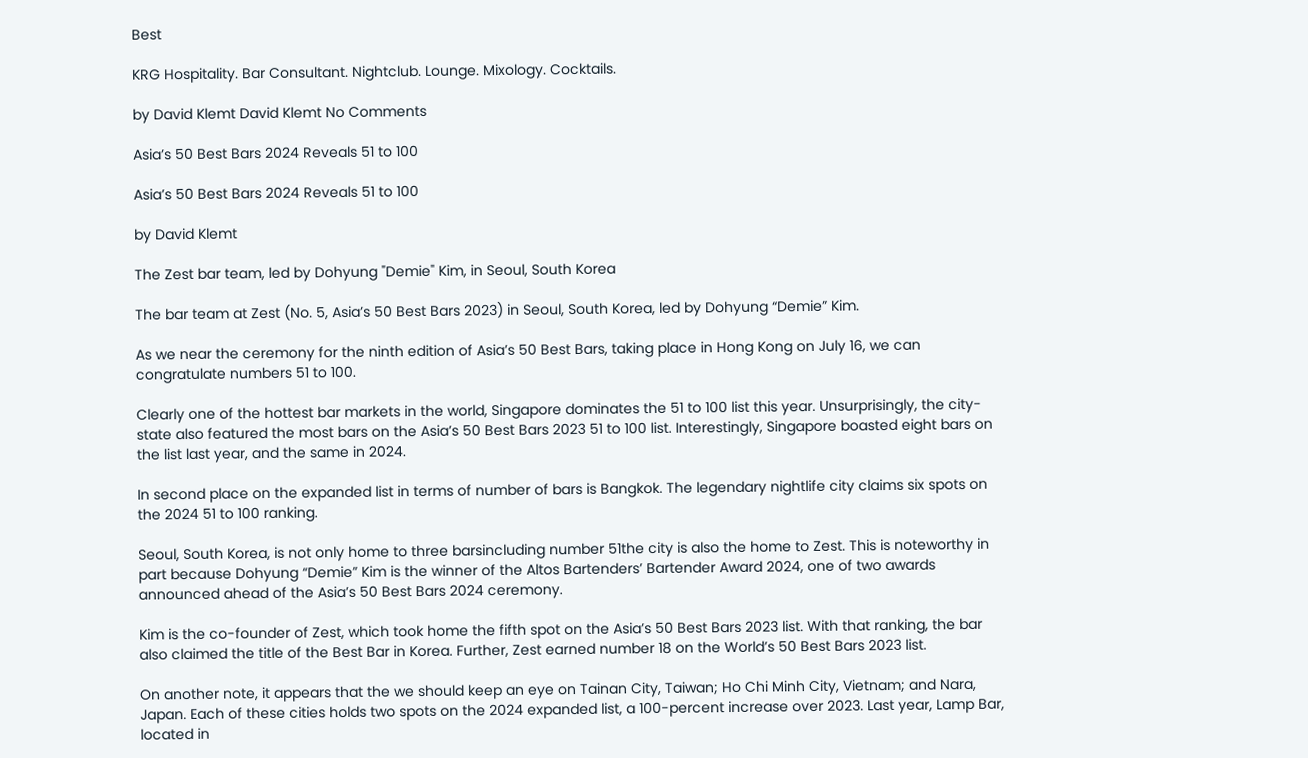Best

KRG Hospitality. Bar Consultant. Nightclub. Lounge. Mixology. Cocktails.

by David Klemt David Klemt No Comments

Asia’s 50 Best Bars 2024 Reveals 51 to 100

Asia’s 50 Best Bars 2024 Reveals 51 to 100

by David Klemt

The Zest bar team, led by Dohyung "Demie" Kim, in Seoul, South Korea

The bar team at Zest (No. 5, Asia’s 50 Best Bars 2023) in Seoul, South Korea, led by Dohyung “Demie” Kim.

As we near the ceremony for the ninth edition of Asia’s 50 Best Bars, taking place in Hong Kong on July 16, we can congratulate numbers 51 to 100.

Clearly one of the hottest bar markets in the world, Singapore dominates the 51 to 100 list this year. Unsurprisingly, the city-state also featured the most bars on the Asia’s 50 Best Bars 2023 51 to 100 list. Interestingly, Singapore boasted eight bars on the list last year, and the same in 2024.

In second place on the expanded list in terms of number of bars is Bangkok. The legendary nightlife city claims six spots on the 2024 51 to 100 ranking.

Seoul, South Korea, is not only home to three barsincluding number 51the city is also the home to Zest. This is noteworthy in part because Dohyung “Demie” Kim is the winner of the Altos Bartenders’ Bartender Award 2024, one of two awards announced ahead of the Asia’s 50 Best Bars 2024 ceremony.

Kim is the co-founder of Zest, which took home the fifth spot on the Asia’s 50 Best Bars 2023 list. With that ranking, the bar also claimed the title of the Best Bar in Korea. Further, Zest earned number 18 on the World’s 50 Best Bars 2023 list.

On another note, it appears that the we should keep an eye on Tainan City, Taiwan; Ho Chi Minh City, Vietnam; and Nara, Japan. Each of these cities holds two spots on the 2024 expanded list, a 100-percent increase over 2023. Last year, Lamp Bar, located in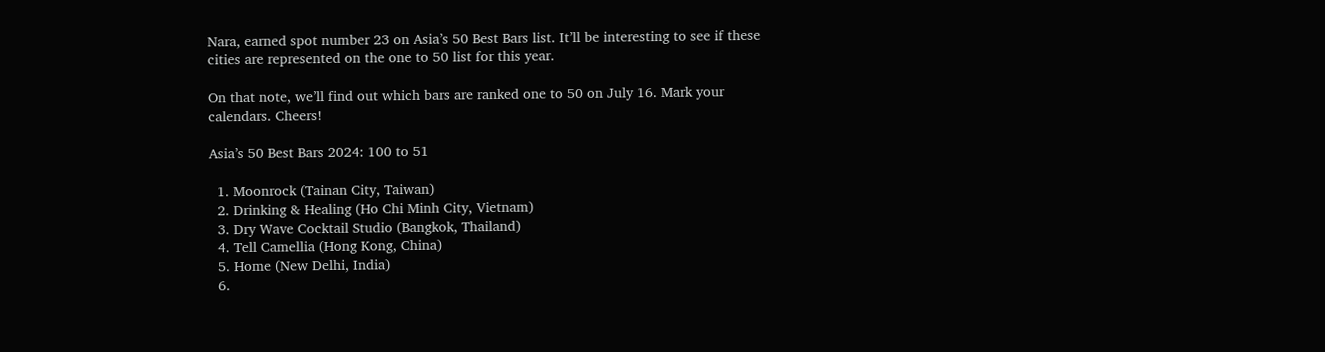Nara, earned spot number 23 on Asia’s 50 Best Bars list. It’ll be interesting to see if these cities are represented on the one to 50 list for this year.

On that note, we’ll find out which bars are ranked one to 50 on July 16. Mark your calendars. Cheers!

Asia’s 50 Best Bars 2024: 100 to 51

  1. Moonrock (Tainan City, Taiwan)
  2. Drinking & Healing (Ho Chi Minh City, Vietnam)
  3. Dry Wave Cocktail Studio (Bangkok, Thailand)
  4. Tell Camellia (Hong Kong, China)
  5. Home (New Delhi, India)
  6.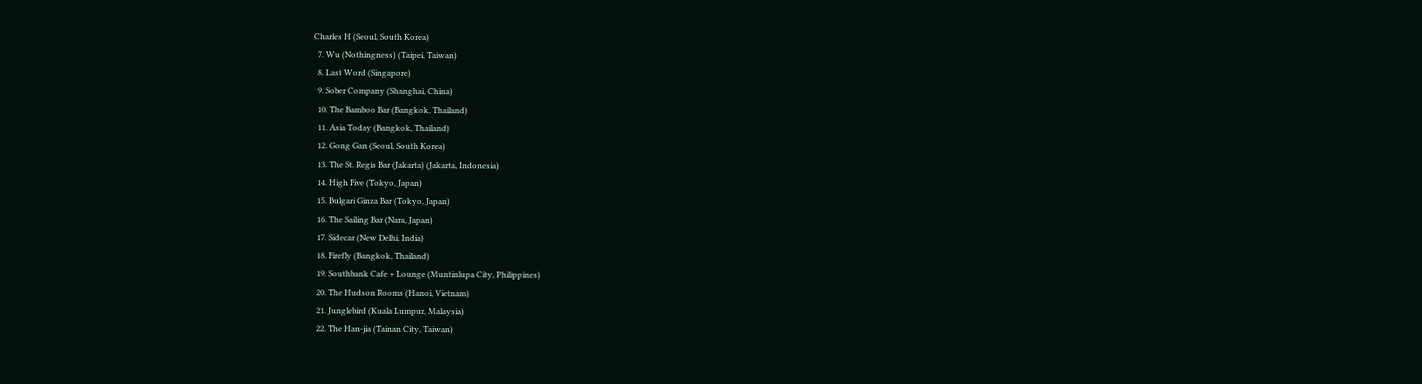Charles H (Seoul, South Korea)
  7. Wu (Nothingness) (Taipei, Taiwan)
  8. Last Word (Singapore)
  9. Sober Company (Shanghai, China)
  10. The Bamboo Bar (Bangkok, Thailand)
  11. Asia Today (Bangkok, Thailand)
  12. Gong Gan (Seoul, South Korea)
  13. The St. Regis Bar (Jakarta) (Jakarta, Indonesia)
  14. High Five (Tokyo, Japan)
  15. Bulgari Ginza Bar (Tokyo, Japan)
  16. The Sailing Bar (Nara, Japan)
  17. Sidecar (New Delhi, India)
  18. Firefly (Bangkok, Thailand)
  19. Southbank Cafe + Lounge (Muntinlupa City, Philippines)
  20. The Hudson Rooms (Hanoi, Vietnam)
  21. Junglebird (Kuala Lumpur, Malaysia)
  22. The Han-jia (Tainan City, Taiwan)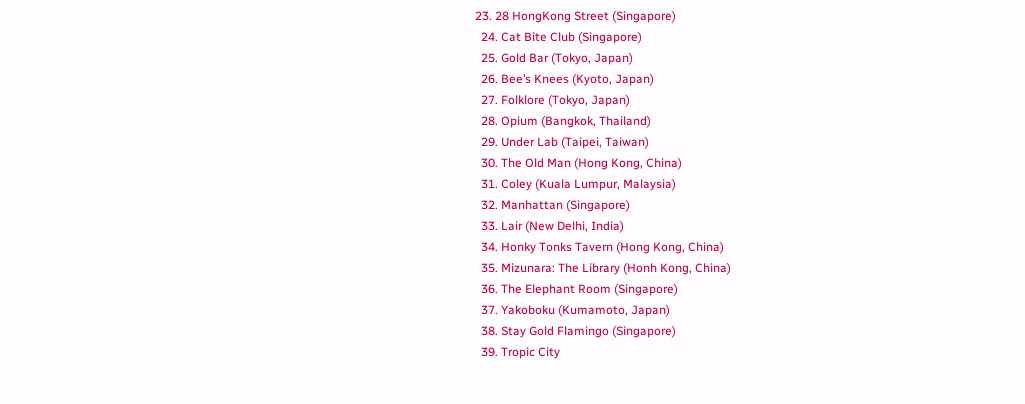23. 28 HongKong Street (Singapore)
  24. Cat Bite Club (Singapore)
  25. Gold Bar (Tokyo, Japan)
  26. Bee’s Knees (Kyoto, Japan)
  27. Folklore (Tokyo, Japan)
  28. Opium (Bangkok, Thailand)
  29. Under Lab (Taipei, Taiwan)
  30. The Old Man (Hong Kong, China)
  31. Coley (Kuala Lumpur, Malaysia)
  32. Manhattan (Singapore)
  33. Lair (New Delhi, India)
  34. Honky Tonks Tavern (Hong Kong, China)
  35. Mizunara: The Library (Honh Kong, China)
  36. The Elephant Room (Singapore)
  37. Yakoboku (Kumamoto, Japan)
  38. Stay Gold Flamingo (Singapore)
  39. Tropic City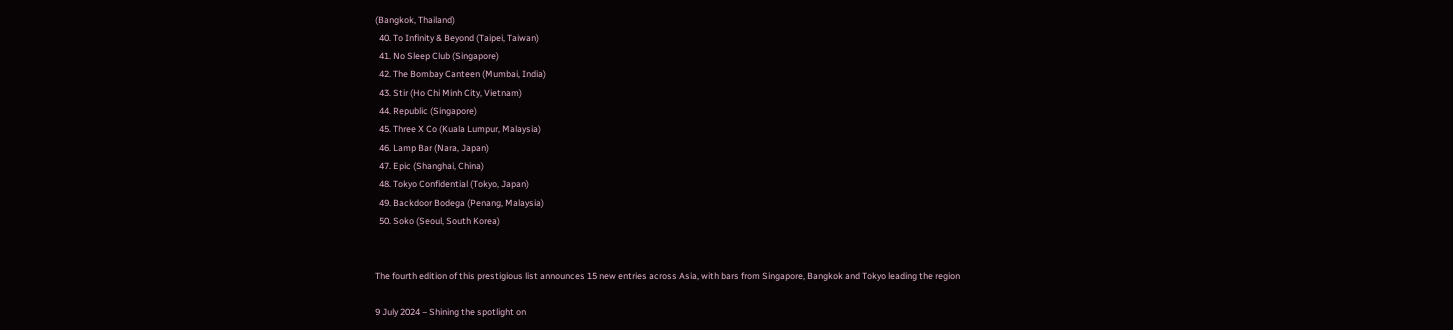(Bangkok, Thailand)
  40. To Infinity & Beyond (Taipei, Taiwan)
  41. No Sleep Club (Singapore)
  42. The Bombay Canteen (Mumbai, India)
  43. Stir (Ho Chi Minh City, Vietnam)
  44. Republic (Singapore)
  45. Three X Co (Kuala Lumpur, Malaysia)
  46. Lamp Bar (Nara, Japan)
  47. Epic (Shanghai, China)
  48. Tokyo Confidential (Tokyo, Japan)
  49. Backdoor Bodega (Penang, Malaysia)
  50. Soko (Seoul, South Korea)


The fourth edition of this prestigious list announces 15 new entries across Asia, with bars from Singapore, Bangkok and Tokyo leading the region

9 July 2024 – Shining the spotlight on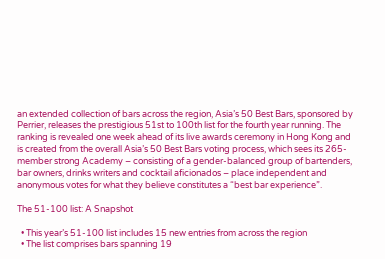an extended collection of bars across the region, Asia’s 50 Best Bars, sponsored by Perrier, releases the prestigious 51st to 100th list for the fourth year running. The ranking is revealed one week ahead of its live awards ceremony in Hong Kong and is created from the overall Asia’s 50 Best Bars voting process, which sees its 265-member strong Academy – consisting of a gender-balanced group of bartenders, bar owners, drinks writers and cocktail aficionados – place independent and anonymous votes for what they believe constitutes a “best bar experience”.

The 51-100 list: A Snapshot

  • This year’s 51-100 list includes 15 new entries from across the region
  • The list comprises bars spanning 19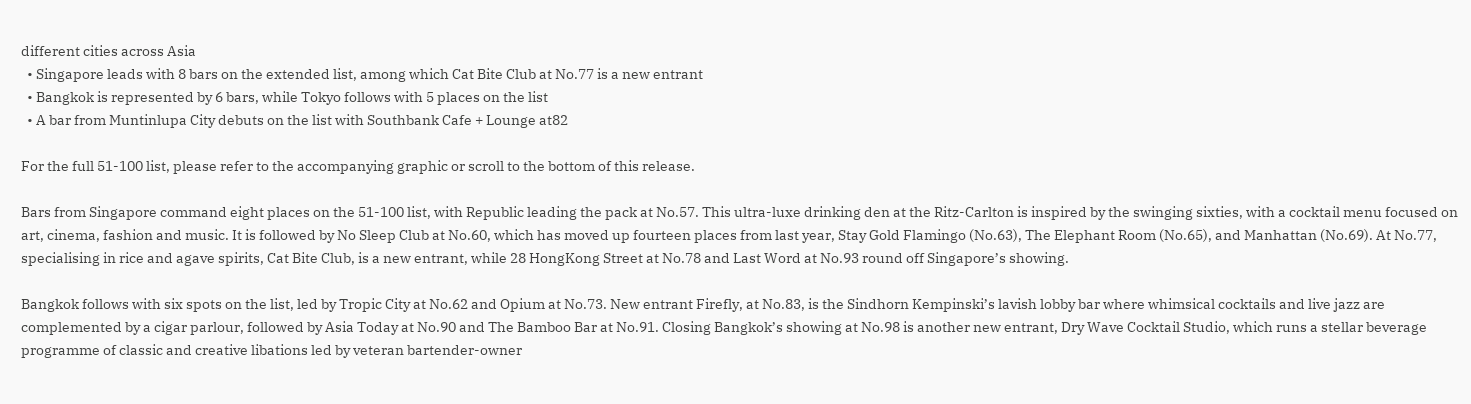different cities across Asia
  • Singapore leads with 8 bars on the extended list, among which Cat Bite Club at No.77 is a new entrant
  • Bangkok is represented by 6 bars, while Tokyo follows with 5 places on the list
  • A bar from Muntinlupa City debuts on the list with Southbank Cafe + Lounge at82

For the full 51-100 list, please refer to the accompanying graphic or scroll to the bottom of this release.

Bars from Singapore command eight places on the 51-100 list, with Republic leading the pack at No.57. This ultra-luxe drinking den at the Ritz-Carlton is inspired by the swinging sixties, with a cocktail menu focused on art, cinema, fashion and music. It is followed by No Sleep Club at No.60, which has moved up fourteen places from last year, Stay Gold Flamingo (No.63), The Elephant Room (No.65), and Manhattan (No.69). At No.77, specialising in rice and agave spirits, Cat Bite Club, is a new entrant, while 28 HongKong Street at No.78 and Last Word at No.93 round off Singapore’s showing.

Bangkok follows with six spots on the list, led by Tropic City at No.62 and Opium at No.73. New entrant Firefly, at No.83, is the Sindhorn Kempinski’s lavish lobby bar where whimsical cocktails and live jazz are complemented by a cigar parlour, followed by Asia Today at No.90 and The Bamboo Bar at No.91. Closing Bangkok’s showing at No.98 is another new entrant, Dry Wave Cocktail Studio, which runs a stellar beverage programme of classic and creative libations led by veteran bartender-owner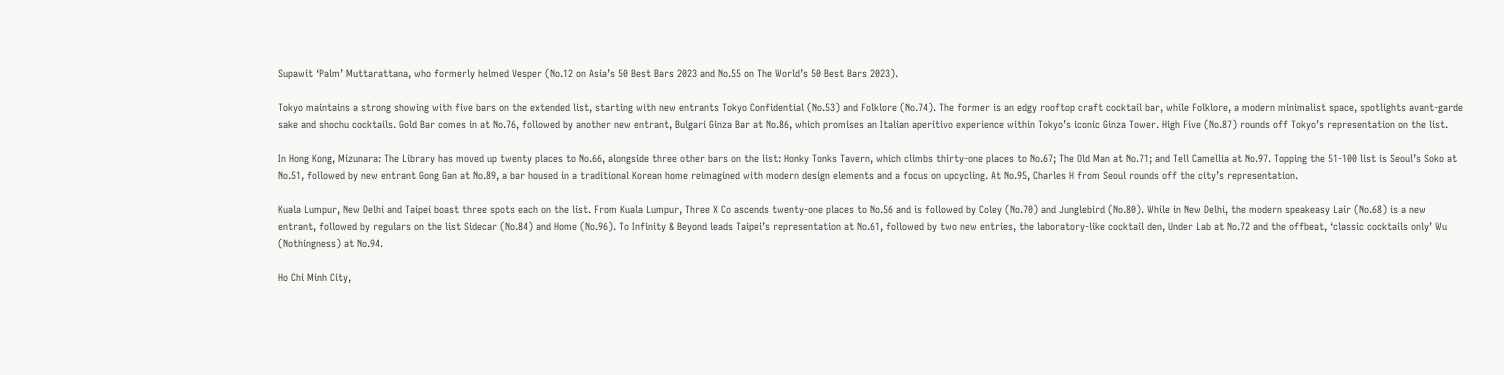Supawit ‘Palm’ Muttarattana, who formerly helmed Vesper (No.12 on Asia’s 50 Best Bars 2023 and No.55 on The World’s 50 Best Bars 2023).

Tokyo maintains a strong showing with five bars on the extended list, starting with new entrants Tokyo Confidential (No.53) and Folklore (No.74). The former is an edgy rooftop craft cocktail bar, while Folklore, a modern minimalist space, spotlights avant-garde sake and shochu cocktails. Gold Bar comes in at No.76, followed by another new entrant, Bulgari Ginza Bar at No.86, which promises an Italian aperitivo experience within Tokyo’s iconic Ginza Tower. High Five (No.87) rounds off Tokyo’s representation on the list.

In Hong Kong, Mizunara: The Library has moved up twenty places to No.66, alongside three other bars on the list: Honky Tonks Tavern, which climbs thirty-one places to No.67; The Old Man at No.71; and Tell Camellia at No.97. Topping the 51-100 list is Seoul’s Soko at No.51, followed by new entrant Gong Gan at No.89, a bar housed in a traditional Korean home reimagined with modern design elements and a focus on upcycling. At No.95, Charles H from Seoul rounds off the city’s representation.

Kuala Lumpur, New Delhi and Taipei boast three spots each on the list. From Kuala Lumpur, Three X Co ascends twenty-one places to No.56 and is followed by Coley (No.70) and Junglebird (No.80). While in New Delhi, the modern speakeasy Lair (No.68) is a new entrant, followed by regulars on the list Sidecar (No.84) and Home (No.96). To Infinity & Beyond leads Taipei’s representation at No.61, followed by two new entries, the laboratory-like cocktail den, Under Lab at No.72 and the offbeat, ‘classic cocktails only’ Wu (Nothingness) at No.94.

Ho Chi Minh City,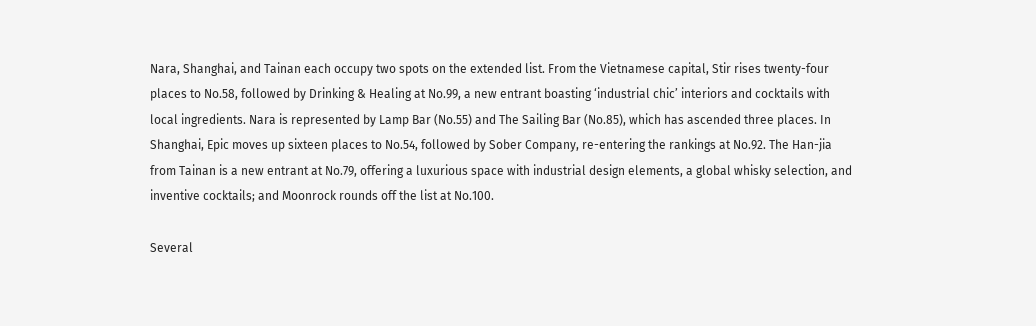Nara, Shanghai, and Tainan each occupy two spots on the extended list. From the Vietnamese capital, Stir rises twenty-four places to No.58, followed by Drinking & Healing at No.99, a new entrant boasting ‘industrial chic’ interiors and cocktails with local ingredients. Nara is represented by Lamp Bar (No.55) and The Sailing Bar (No.85), which has ascended three places. In Shanghai, Epic moves up sixteen places to No.54, followed by Sober Company, re-entering the rankings at No.92. The Han-jia from Tainan is a new entrant at No.79, offering a luxurious space with industrial design elements, a global whisky selection, and inventive cocktails; and Moonrock rounds off the list at No.100.

Several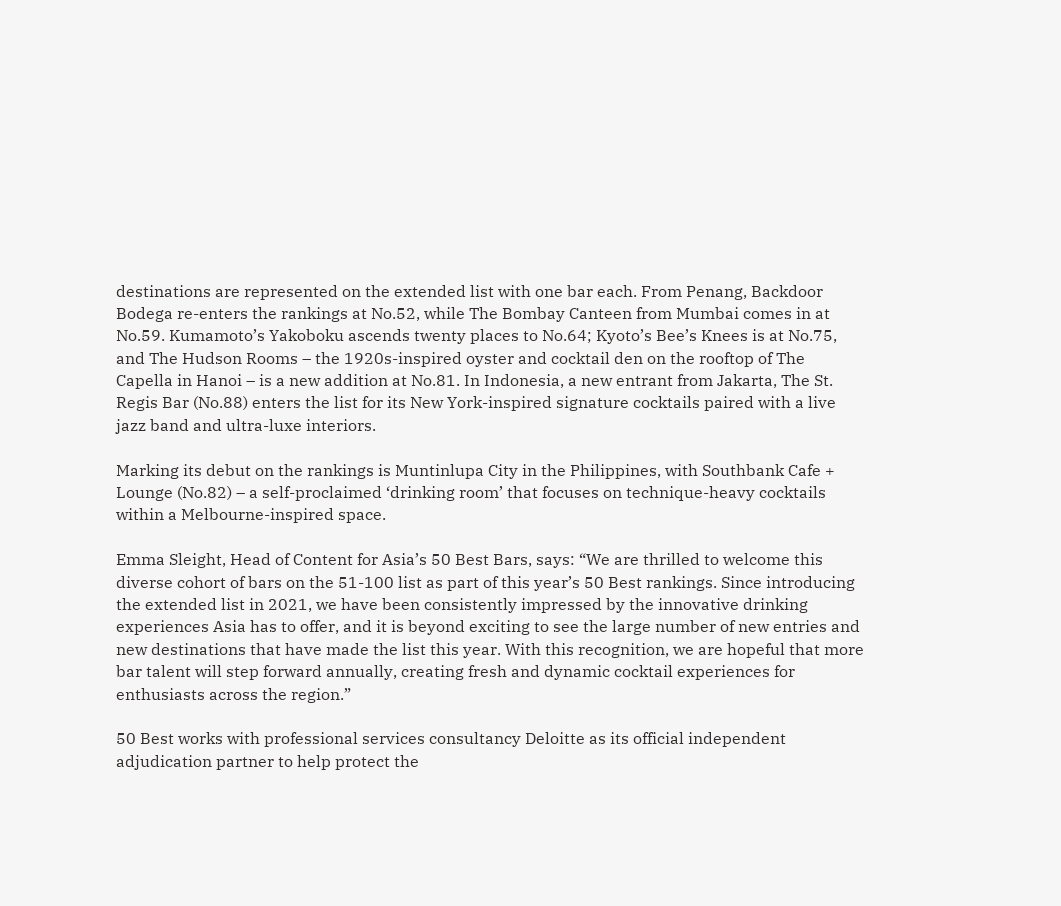destinations are represented on the extended list with one bar each. From Penang, Backdoor Bodega re-enters the rankings at No.52, while The Bombay Canteen from Mumbai comes in at No.59. Kumamoto’s Yakoboku ascends twenty places to No.64; Kyoto’s Bee’s Knees is at No.75, and The Hudson Rooms – the 1920s-inspired oyster and cocktail den on the rooftop of The Capella in Hanoi – is a new addition at No.81. In Indonesia, a new entrant from Jakarta, The St. Regis Bar (No.88) enters the list for its New York-inspired signature cocktails paired with a live jazz band and ultra-luxe interiors.

Marking its debut on the rankings is Muntinlupa City in the Philippines, with Southbank Cafe + Lounge (No.82) – a self-proclaimed ‘drinking room’ that focuses on technique-heavy cocktails within a Melbourne-inspired space.

Emma Sleight, Head of Content for Asia’s 50 Best Bars, says: “We are thrilled to welcome this diverse cohort of bars on the 51-100 list as part of this year’s 50 Best rankings. Since introducing the extended list in 2021, we have been consistently impressed by the innovative drinking experiences Asia has to offer, and it is beyond exciting to see the large number of new entries and new destinations that have made the list this year. With this recognition, we are hopeful that more bar talent will step forward annually, creating fresh and dynamic cocktail experiences for enthusiasts across the region.”

50 Best works with professional services consultancy Deloitte as its official independent adjudication partner to help protect the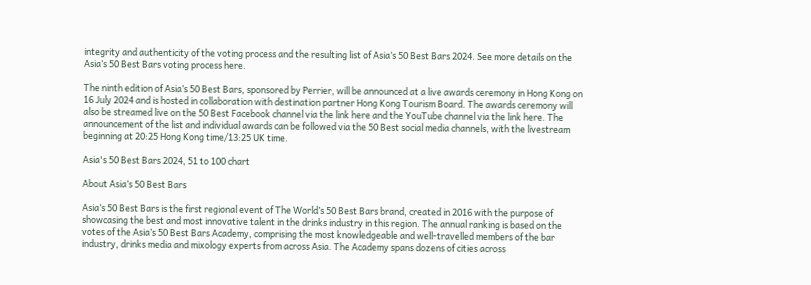integrity and authenticity of the voting process and the resulting list of Asia’s 50 Best Bars 2024. See more details on the Asia’s 50 Best Bars voting process here.

The ninth edition of Asia’s 50 Best Bars, sponsored by Perrier, will be announced at a live awards ceremony in Hong Kong on 16 July 2024 and is hosted in collaboration with destination partner Hong Kong Tourism Board. The awards ceremony will also be streamed live on the 50 Best Facebook channel via the link here and the YouTube channel via the link here. The announcement of the list and individual awards can be followed via the 50 Best social media channels, with the livestream beginning at 20:25 Hong Kong time/13:25 UK time.

Asia's 50 Best Bars 2024, 51 to 100 chart

About Asia’s 50 Best Bars

Asia’s 50 Best Bars is the first regional event of The World’s 50 Best Bars brand, created in 2016 with the purpose of showcasing the best and most innovative talent in the drinks industry in this region. The annual ranking is based on the votes of the Asia’s 50 Best Bars Academy, comprising the most knowledgeable and well-travelled members of the bar industry, drinks media and mixology experts from across Asia. The Academy spans dozens of cities across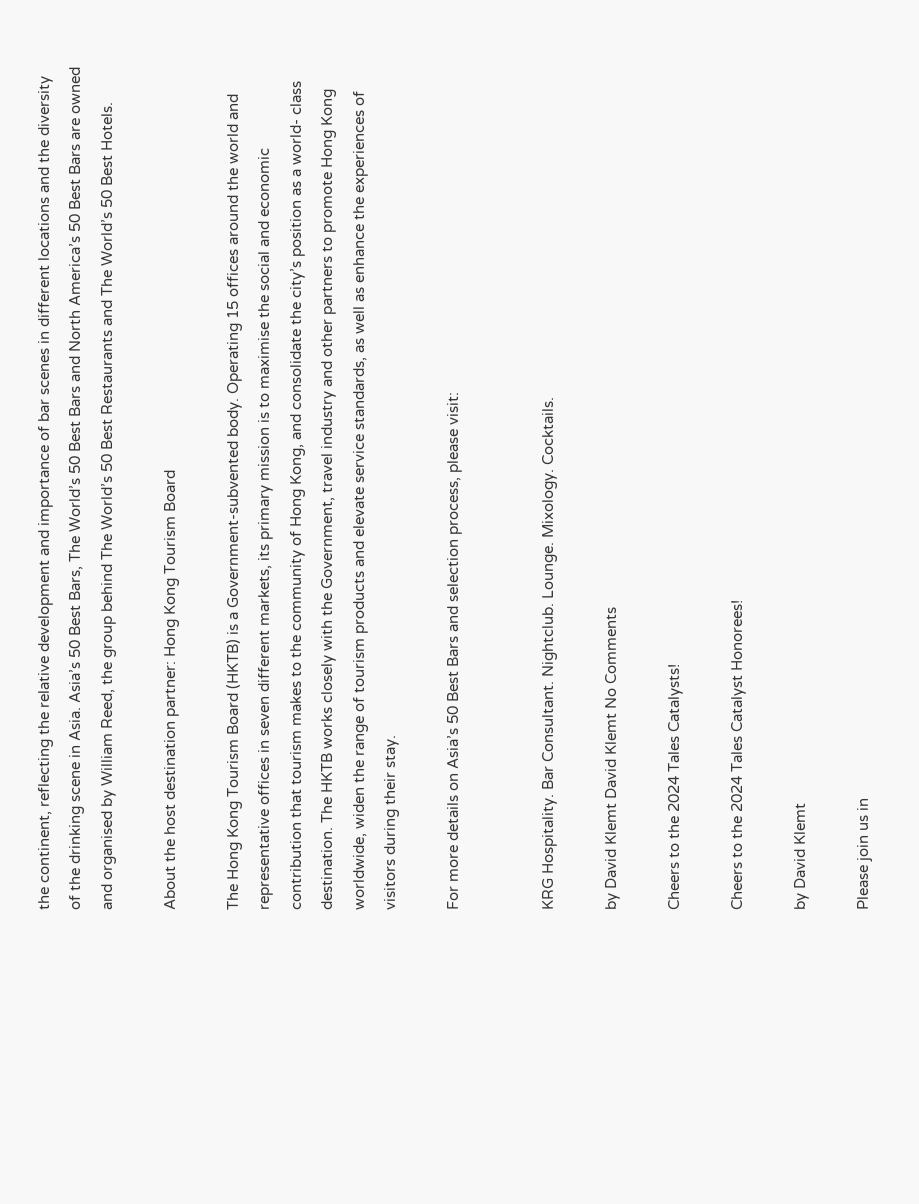the continent, reflecting the relative development and importance of bar scenes in different locations and the diversity of the drinking scene in Asia. Asia’s 50 Best Bars, The World’s 50 Best Bars and North America’s 50 Best Bars are owned and organised by William Reed, the group behind The World’s 50 Best Restaurants and The World’s 50 Best Hotels.

About the host destination partner: Hong Kong Tourism Board

The Hong Kong Tourism Board (HKTB) is a Government-subvented body. Operating 15 offices around the world and representative offices in seven different markets, its primary mission is to maximise the social and economic contribution that tourism makes to the community of Hong Kong, and consolidate the city’s position as a world- class destination. The HKTB works closely with the Government, travel industry and other partners to promote Hong Kong worldwide, widen the range of tourism products and elevate service standards, as well as enhance the experiences of visitors during their stay.

For more details on Asia’s 50 Best Bars and selection process, please visit:


KRG Hospitality. Bar Consultant. Nightclub. Lounge. Mixology. Cocktails.

by David Klemt David Klemt No Comments

Cheers to the 2024 Tales Catalysts!

Cheers to the 2024 Tales Catalyst Honorees!

by David Klemt

Please join us in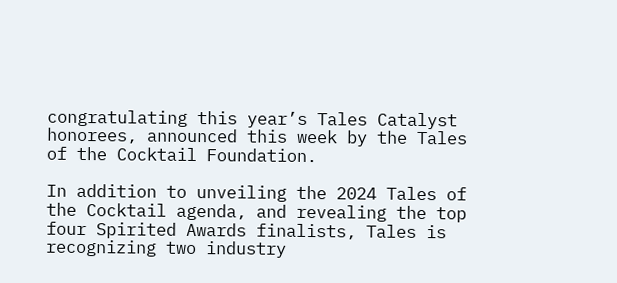congratulating this year’s Tales Catalyst honorees, announced this week by the Tales of the Cocktail Foundation.

In addition to unveiling the 2024 Tales of the Cocktail agenda, and revealing the top four Spirited Awards finalists, Tales is recognizing two industry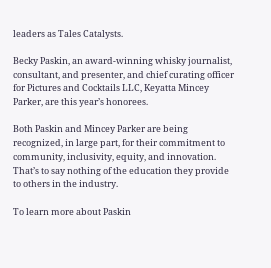leaders as Tales Catalysts.

Becky Paskin, an award-winning whisky journalist, consultant, and presenter, and chief curating officer for Pictures and Cocktails LLC, Keyatta Mincey Parker, are this year’s honorees.

Both Paskin and Mincey Parker are being recognized, in large part, for their commitment to community, inclusivity, equity, and innovation. That’s to say nothing of the education they provide to others in the industry.

To learn more about Paskin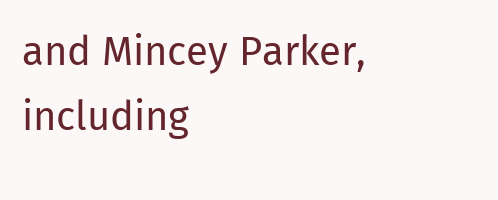and Mincey Parker, including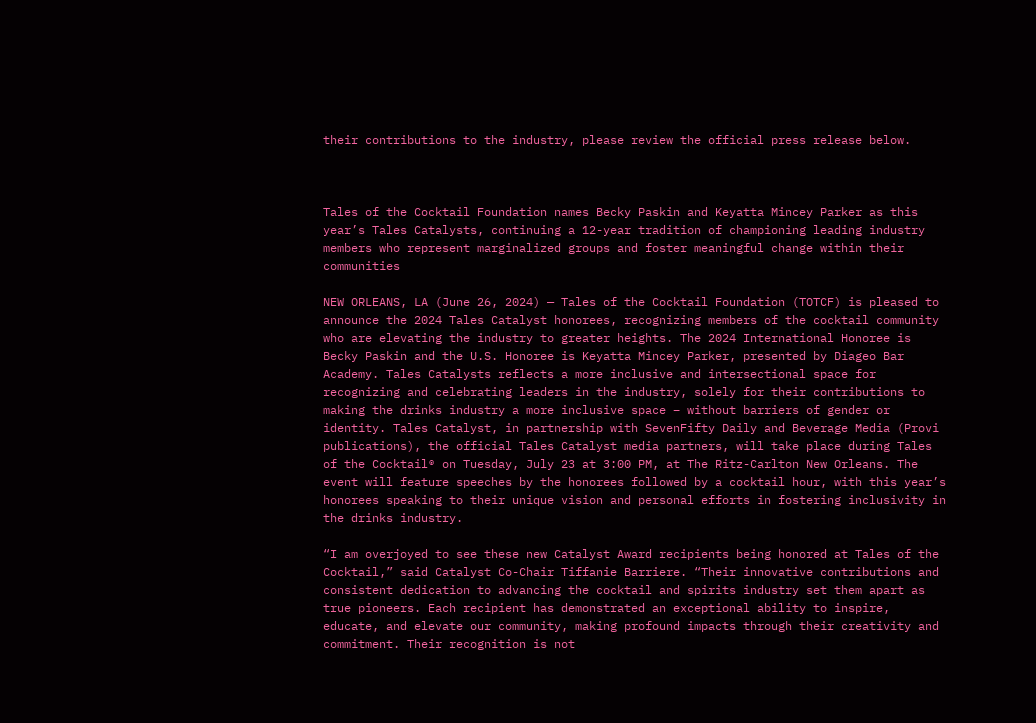their contributions to the industry, please review the official press release below.



Tales of the Cocktail Foundation names Becky Paskin and Keyatta Mincey Parker as this year’s Tales Catalysts, continuing a 12-year tradition of championing leading industry members who represent marginalized groups and foster meaningful change within their communities

NEW ORLEANS, LA (June 26, 2024) — Tales of the Cocktail Foundation (TOTCF) is pleased to announce the 2024 Tales Catalyst honorees, recognizing members of the cocktail community who are elevating the industry to greater heights. The 2024 International Honoree is Becky Paskin and the U.S. Honoree is Keyatta Mincey Parker, presented by Diageo Bar Academy. Tales Catalysts reflects a more inclusive and intersectional space for recognizing and celebrating leaders in the industry, solely for their contributions to making the drinks industry a more inclusive space – without barriers of gender or identity. Tales Catalyst, in partnership with SevenFifty Daily and Beverage Media (Provi publications), the official Tales Catalyst media partners, will take place during Tales of the Cocktail® on Tuesday, July 23 at 3:00 PM, at The Ritz-Carlton New Orleans. The event will feature speeches by the honorees followed by a cocktail hour, with this year’s honorees speaking to their unique vision and personal efforts in fostering inclusivity in the drinks industry.

“I am overjoyed to see these new Catalyst Award recipients being honored at Tales of the Cocktail,” said Catalyst Co-Chair Tiffanie Barriere. “Their innovative contributions and consistent dedication to advancing the cocktail and spirits industry set them apart as true pioneers. Each recipient has demonstrated an exceptional ability to inspire, educate, and elevate our community, making profound impacts through their creativity and commitment. Their recognition is not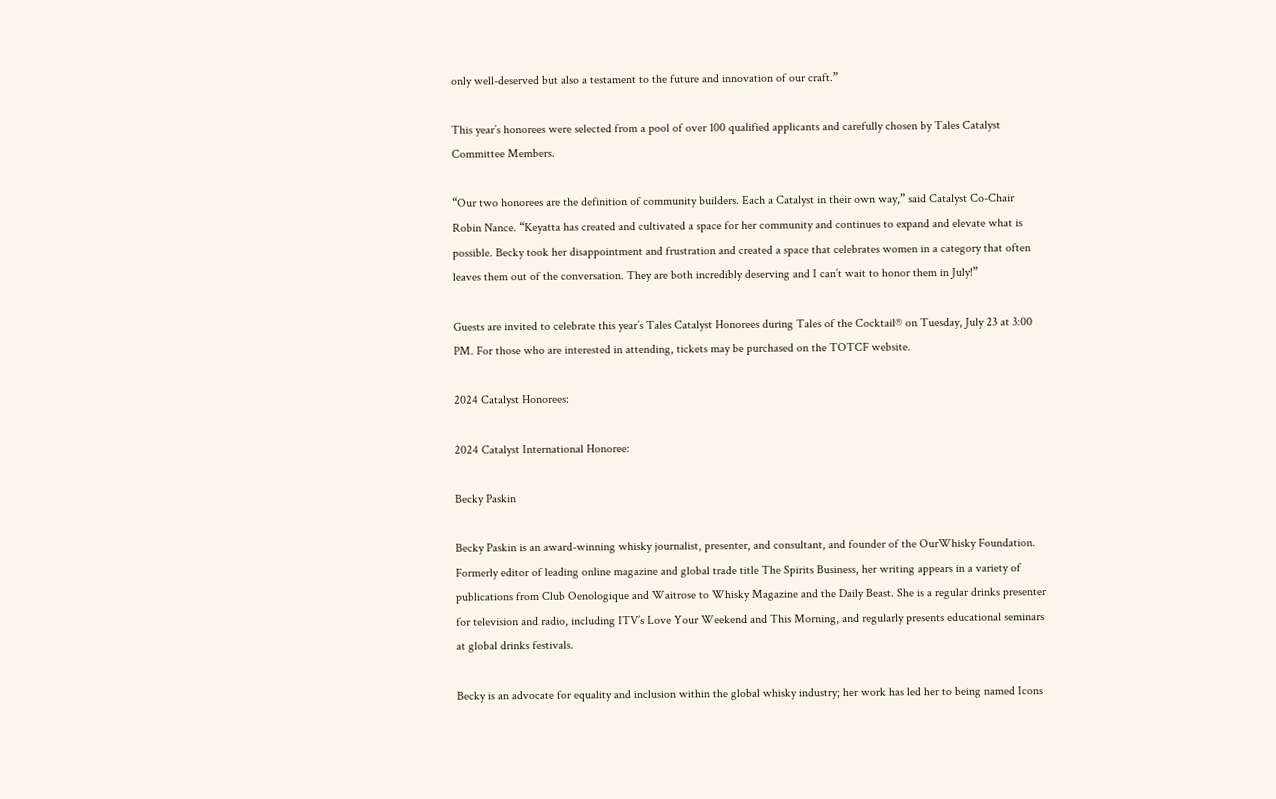only well-deserved but also a testament to the future and innovation of our craft.”

This year’s honorees were selected from a pool of over 100 qualified applicants and carefully chosen by Tales Catalyst Committee Members.

“Our two honorees are the definition of community builders. Each a Catalyst in their own way,” said Catalyst Co-Chair Robin Nance. “Keyatta has created and cultivated a space for her community and continues to expand and elevate what is possible. Becky took her disappointment and frustration and created a space that celebrates women in a category that often leaves them out of the conversation. They are both incredibly deserving and I can’t wait to honor them in July!”

Guests are invited to celebrate this year’s Tales Catalyst Honorees during Tales of the Cocktail® on Tuesday, July 23 at 3:00 PM. For those who are interested in attending, tickets may be purchased on the TOTCF website.

2024 Catalyst Honorees:

2024 Catalyst International Honoree:

Becky Paskin

Becky Paskin is an award-winning whisky journalist, presenter, and consultant, and founder of the OurWhisky Foundation. Formerly editor of leading online magazine and global trade title The Spirits Business, her writing appears in a variety of publications from Club Oenologique and Waitrose to Whisky Magazine and the Daily Beast. She is a regular drinks presenter for television and radio, including ITV’s Love Your Weekend and This Morning, and regularly presents educational seminars at global drinks festivals.

Becky is an advocate for equality and inclusion within the global whisky industry; her work has led her to being named Icons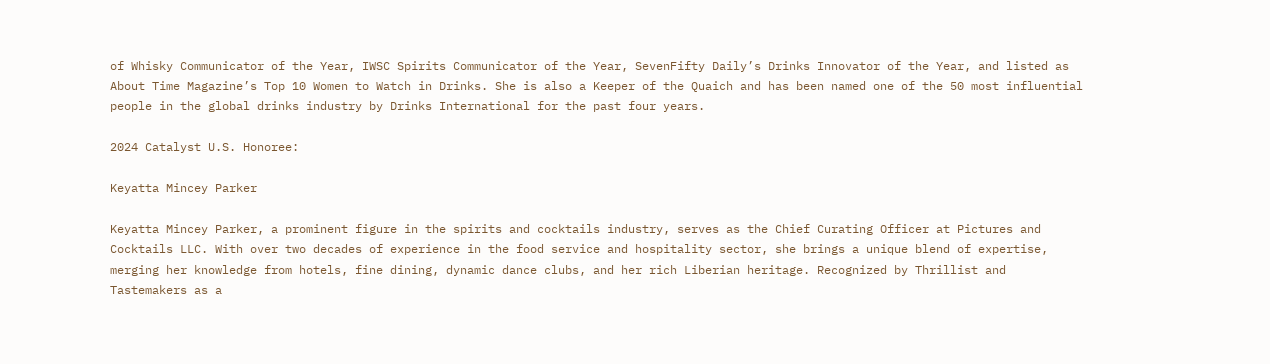of Whisky Communicator of the Year, IWSC Spirits Communicator of the Year, SevenFifty Daily’s Drinks Innovator of the Year, and listed as About Time Magazine’s Top 10 Women to Watch in Drinks. She is also a Keeper of the Quaich and has been named one of the 50 most influential people in the global drinks industry by Drinks International for the past four years.

2024 Catalyst U.S. Honoree:

Keyatta Mincey Parker

Keyatta Mincey Parker, a prominent figure in the spirits and cocktails industry, serves as the Chief Curating Officer at Pictures and Cocktails LLC. With over two decades of experience in the food service and hospitality sector, she brings a unique blend of expertise, merging her knowledge from hotels, fine dining, dynamic dance clubs, and her rich Liberian heritage. Recognized by Thrillist and Tastemakers as a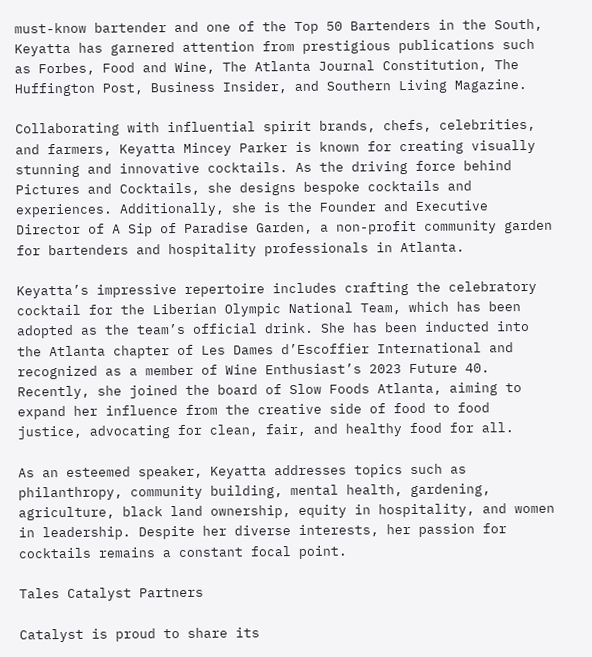must-know bartender and one of the Top 50 Bartenders in the South, Keyatta has garnered attention from prestigious publications such as Forbes, Food and Wine, The Atlanta Journal Constitution, The Huffington Post, Business Insider, and Southern Living Magazine.

Collaborating with influential spirit brands, chefs, celebrities, and farmers, Keyatta Mincey Parker is known for creating visually stunning and innovative cocktails. As the driving force behind Pictures and Cocktails, she designs bespoke cocktails and experiences. Additionally, she is the Founder and Executive Director of A Sip of Paradise Garden, a non-profit community garden for bartenders and hospitality professionals in Atlanta.

Keyatta’s impressive repertoire includes crafting the celebratory cocktail for the Liberian Olympic National Team, which has been adopted as the team’s official drink. She has been inducted into the Atlanta chapter of Les Dames d’Escoffier International and recognized as a member of Wine Enthusiast’s 2023 Future 40. Recently, she joined the board of Slow Foods Atlanta, aiming to expand her influence from the creative side of food to food justice, advocating for clean, fair, and healthy food for all.

As an esteemed speaker, Keyatta addresses topics such as philanthropy, community building, mental health, gardening, agriculture, black land ownership, equity in hospitality, and women in leadership. Despite her diverse interests, her passion for cocktails remains a constant focal point.

Tales Catalyst Partners

Catalyst is proud to share its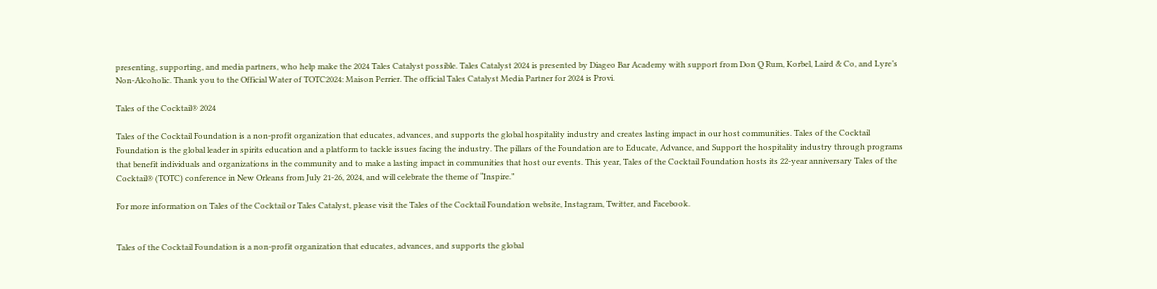presenting, supporting, and media partners, who help make the 2024 Tales Catalyst possible. Tales Catalyst 2024 is presented by Diageo Bar Academy with support from Don Q Rum, Korbel, Laird & Co, and Lyre’s Non-Alcoholic. Thank you to the Official Water of TOTC2024: Maison Perrier. The official Tales Catalyst Media Partner for 2024 is Provi.

Tales of the Cocktail® 2024

Tales of the Cocktail Foundation is a non-profit organization that educates, advances, and supports the global hospitality industry and creates lasting impact in our host communities. Tales of the Cocktail Foundation is the global leader in spirits education and a platform to tackle issues facing the industry. The pillars of the Foundation are to Educate, Advance, and Support the hospitality industry through programs that benefit individuals and organizations in the community and to make a lasting impact in communities that host our events. This year, Tales of the Cocktail Foundation hosts its 22-year anniversary Tales of the Cocktail® (TOTC) conference in New Orleans from July 21-26, 2024, and will celebrate the theme of “Inspire.”

For more information on Tales of the Cocktail or Tales Catalyst, please visit the Tales of the Cocktail Foundation website, Instagram, Twitter, and Facebook.


Tales of the Cocktail Foundation is a non-profit organization that educates, advances, and supports the global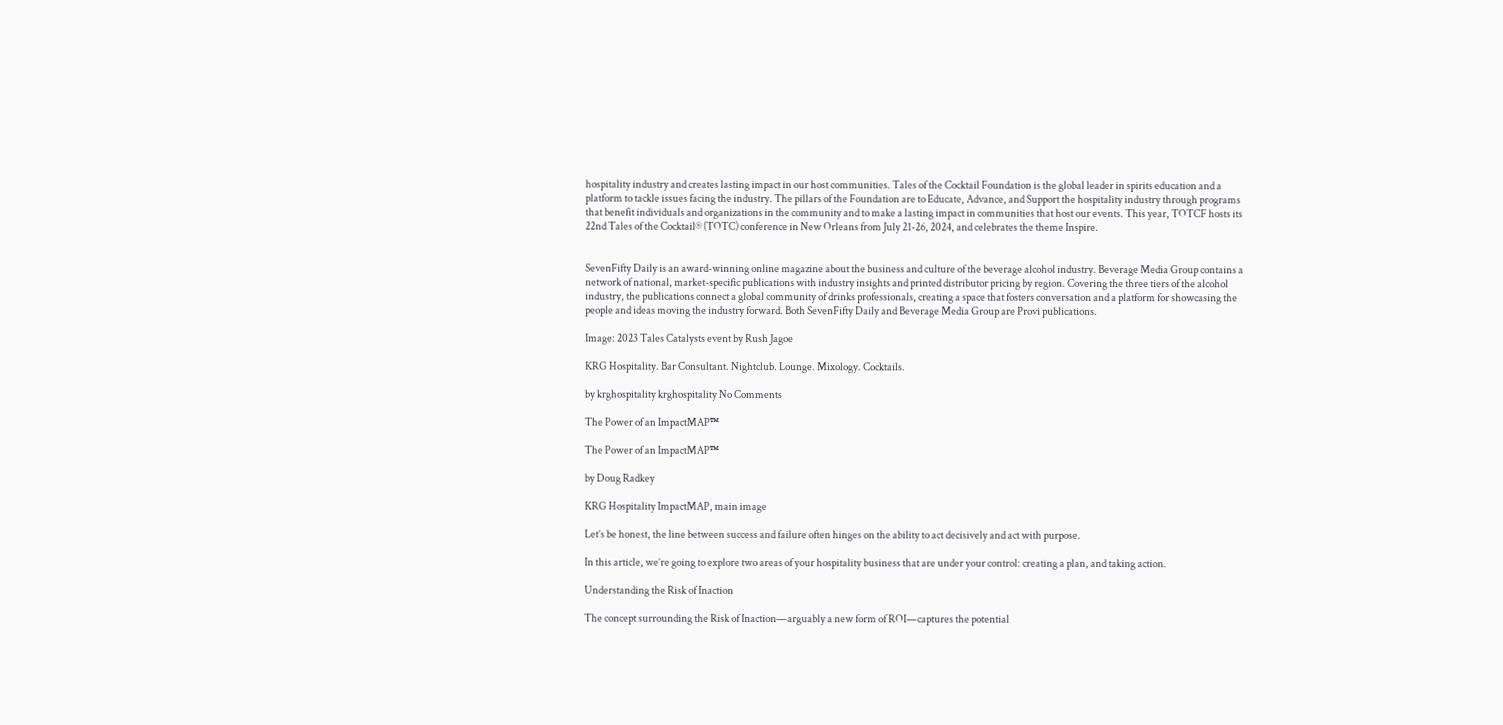hospitality industry and creates lasting impact in our host communities. Tales of the Cocktail Foundation is the global leader in spirits education and a platform to tackle issues facing the industry. The pillars of the Foundation are to Educate, Advance, and Support the hospitality industry through programs that benefit individuals and organizations in the community and to make a lasting impact in communities that host our events. This year, TOTCF hosts its 22nd Tales of the Cocktail® (TOTC) conference in New Orleans from July 21-26, 2024, and celebrates the theme Inspire.


SevenFifty Daily is an award-winning online magazine about the business and culture of the beverage alcohol industry. Beverage Media Group contains a network of national, market-specific publications with industry insights and printed distributor pricing by region. Covering the three tiers of the alcohol industry, the publications connect a global community of drinks professionals, creating a space that fosters conversation and a platform for showcasing the people and ideas moving the industry forward. Both SevenFifty Daily and Beverage Media Group are Provi publications.

Image: 2023 Tales Catalysts event by Rush Jagoe

KRG Hospitality. Bar Consultant. Nightclub. Lounge. Mixology. Cocktails.

by krghospitality krghospitality No Comments

The Power of an ImpactMAP™

The Power of an ImpactMAP™

by Doug Radkey

KRG Hospitality ImpactMAP, main image

Let’s be honest, the line between success and failure often hinges on the ability to act decisively and act with purpose.

In this article, we’re going to explore two areas of your hospitality business that are under your control: creating a plan, and taking action.

Understanding the Risk of Inaction

The concept surrounding the Risk of Inaction—arguably a new form of ROI—captures the potential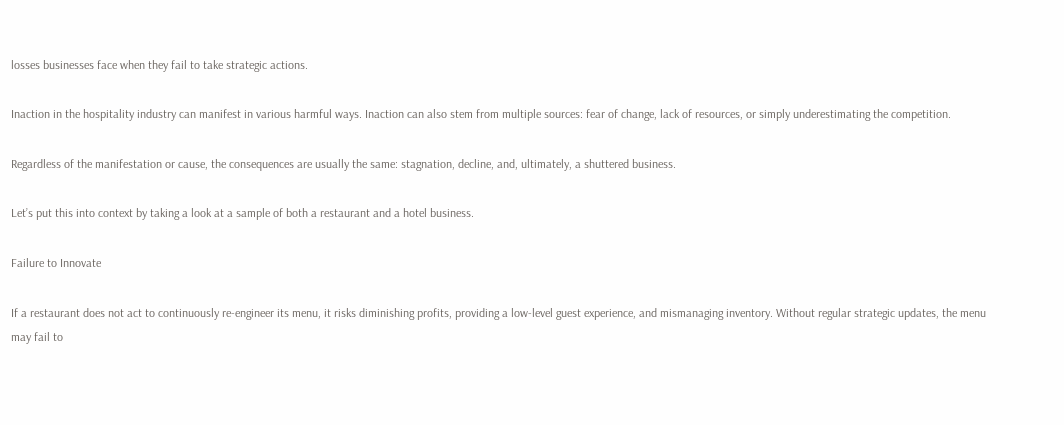losses businesses face when they fail to take strategic actions.

Inaction in the hospitality industry can manifest in various harmful ways. Inaction can also stem from multiple sources: fear of change, lack of resources, or simply underestimating the competition.

Regardless of the manifestation or cause, the consequences are usually the same: stagnation, decline, and, ultimately, a shuttered business.

Let’s put this into context by taking a look at a sample of both a restaurant and a hotel business.

Failure to Innovate

If a restaurant does not act to continuously re-engineer its menu, it risks diminishing profits, providing a low-level guest experience, and mismanaging inventory. Without regular strategic updates, the menu may fail to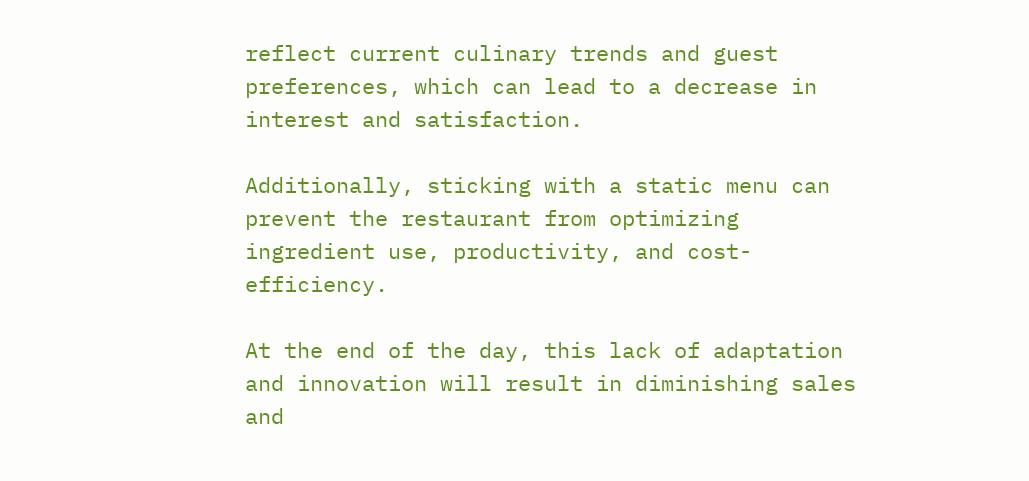reflect current culinary trends and guest preferences, which can lead to a decrease in interest and satisfaction.

Additionally, sticking with a static menu can prevent the restaurant from optimizing ingredient use, productivity, and cost-efficiency.

At the end of the day, this lack of adaptation and innovation will result in diminishing sales and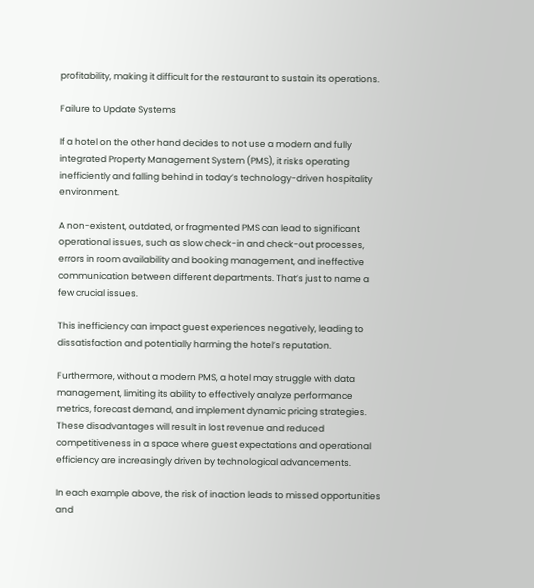profitability, making it difficult for the restaurant to sustain its operations.

Failure to Update Systems

If a hotel on the other hand decides to not use a modern and fully integrated Property Management System (PMS), it risks operating inefficiently and falling behind in today’s technology-driven hospitality environment.

A non-existent, outdated, or fragmented PMS can lead to significant operational issues, such as slow check-in and check-out processes, errors in room availability and booking management, and ineffective communication between different departments. That’s just to name a few crucial issues.

This inefficiency can impact guest experiences negatively, leading to dissatisfaction and potentially harming the hotel’s reputation.

Furthermore, without a modern PMS, a hotel may struggle with data management, limiting its ability to effectively analyze performance metrics, forecast demand, and implement dynamic pricing strategies. These disadvantages will result in lost revenue and reduced competitiveness in a space where guest expectations and operational efficiency are increasingly driven by technological advancements.

In each example above, the risk of inaction leads to missed opportunities and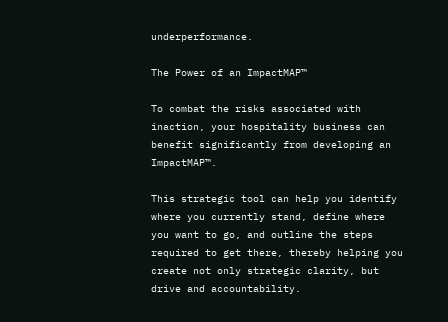underperformance.

The Power of an ImpactMAP™

To combat the risks associated with inaction, your hospitality business can benefit significantly from developing an ImpactMAP™.

This strategic tool can help you identify where you currently stand, define where you want to go, and outline the steps required to get there, thereby helping you create not only strategic clarity, but drive and accountability.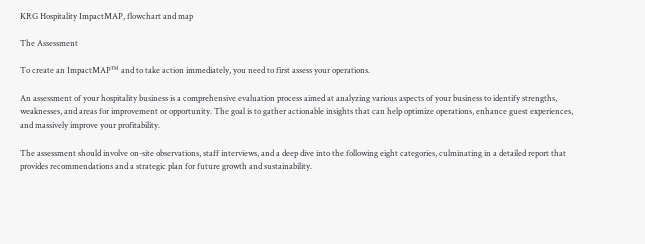KRG Hospitality ImpactMAP, flowchart and map

The Assessment

To create an ImpactMAP™ and to take action immediately, you need to first assess your operations.

An assessment of your hospitality business is a comprehensive evaluation process aimed at analyzing various aspects of your business to identify strengths, weaknesses, and areas for improvement or opportunity. The goal is to gather actionable insights that can help optimize operations, enhance guest experiences, and massively improve your profitability.

The assessment should involve on-site observations, staff interviews, and a deep dive into the following eight categories, culminating in a detailed report that provides recommendations and a strategic plan for future growth and sustainability.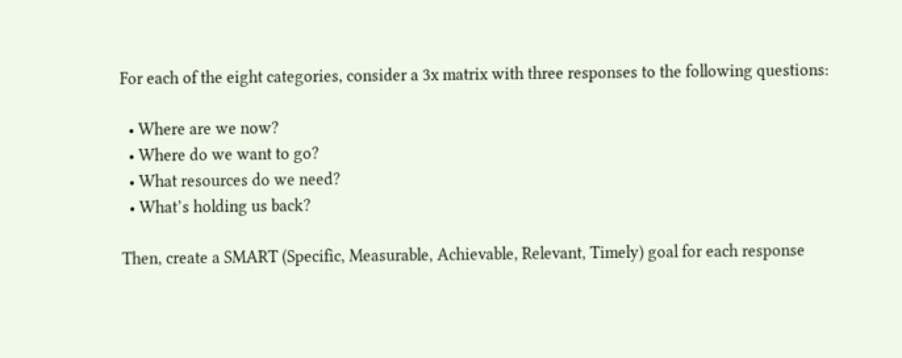For each of the eight categories, consider a 3x matrix with three responses to the following questions:

  • Where are we now?
  • Where do we want to go?
  • What resources do we need?
  • What’s holding us back?

Then, create a SMART (Specific, Measurable, Achievable, Relevant, Timely) goal for each response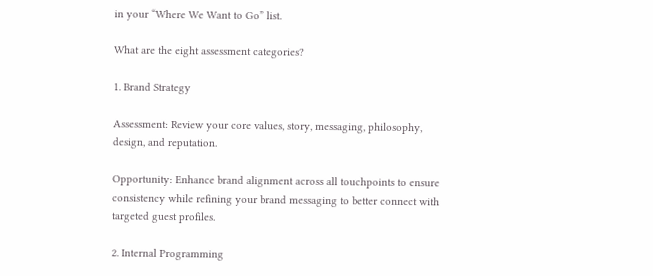in your “Where We Want to Go” list.

What are the eight assessment categories?

1. Brand Strategy

Assessment: Review your core values, story, messaging, philosophy, design, and reputation.

Opportunity: Enhance brand alignment across all touchpoints to ensure consistency while refining your brand messaging to better connect with targeted guest profiles.

2. Internal Programming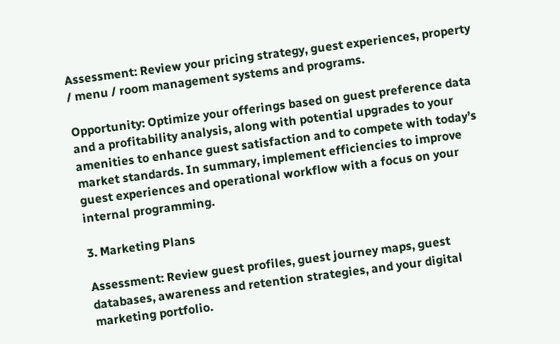Assessment: Review your pricing strategy, guest experiences, property / menu / room management systems and programs.

Opportunity: Optimize your offerings based on guest preference data and a profitability analysis, along with potential upgrades to your amenities to enhance guest satisfaction and to compete with today’s market standards. In summary, implement efficiencies to improve guest experiences and operational workflow with a focus on your internal programming.

3. Marketing Plans

Assessment: Review guest profiles, guest journey maps, guest databases, awareness and retention strategies, and your digital marketing portfolio.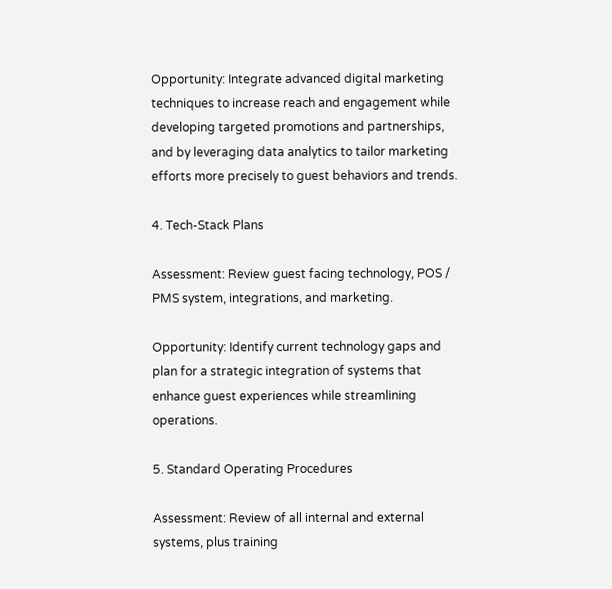Opportunity: Integrate advanced digital marketing techniques to increase reach and engagement while developing targeted promotions and partnerships, and by leveraging data analytics to tailor marketing efforts more precisely to guest behaviors and trends.

4. Tech-Stack Plans

Assessment: Review guest facing technology, POS / PMS system, integrations, and marketing.

Opportunity: Identify current technology gaps and plan for a strategic integration of systems that enhance guest experiences while streamlining operations.

5. Standard Operating Procedures

Assessment: Review of all internal and external systems, plus training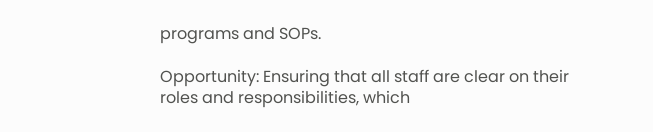programs and SOPs.

Opportunity: Ensuring that all staff are clear on their roles and responsibilities, which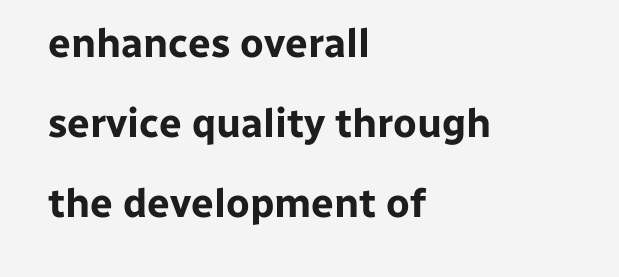enhances overall service quality through the development of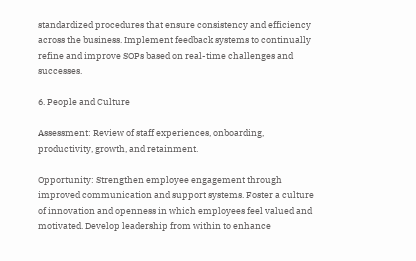standardized procedures that ensure consistency and efficiency across the business. Implement feedback systems to continually refine and improve SOPs based on real-time challenges and successes.

6. People and Culture

Assessment: Review of staff experiences, onboarding, productivity, growth, and retainment.

Opportunity: Strengthen employee engagement through improved communication and support systems. Foster a culture of innovation and openness in which employees feel valued and motivated. Develop leadership from within to enhance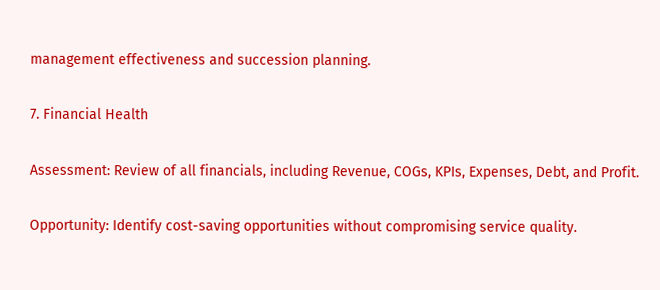management effectiveness and succession planning.

7. Financial Health

Assessment: Review of all financials, including Revenue, COGs, KPIs, Expenses, Debt, and Profit.

Opportunity: Identify cost-saving opportunities without compromising service quality.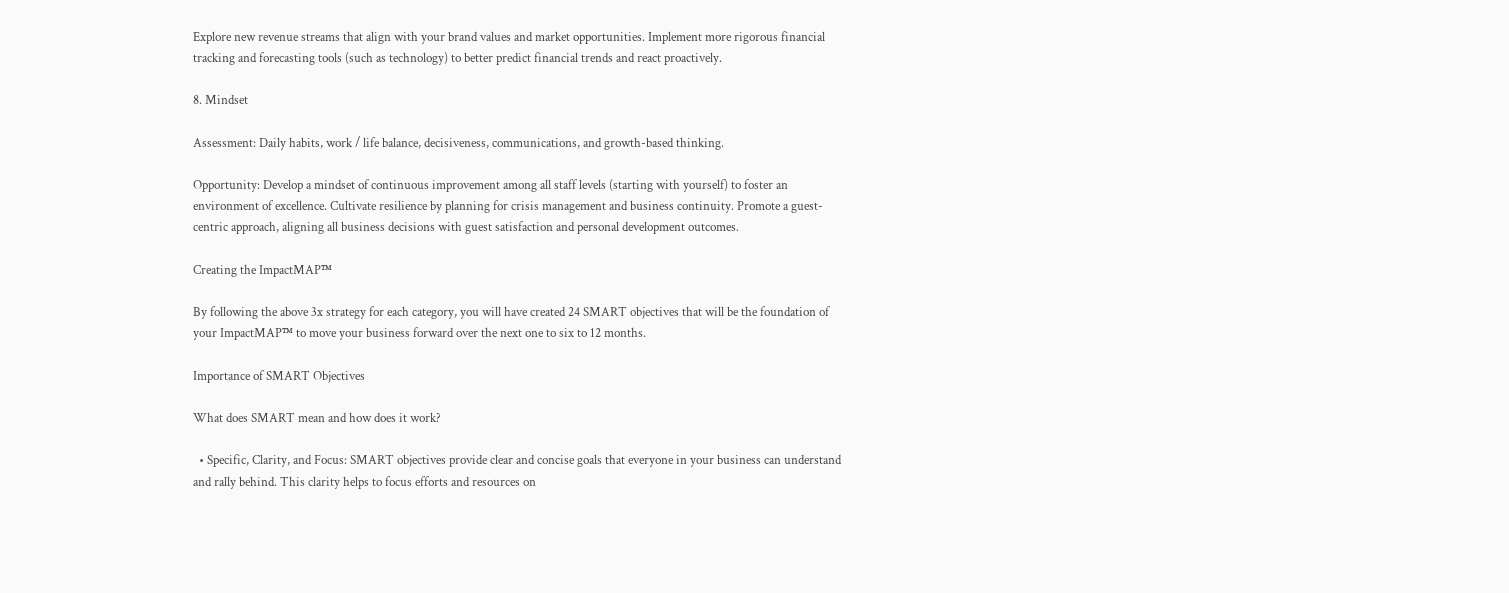Explore new revenue streams that align with your brand values and market opportunities. Implement more rigorous financial tracking and forecasting tools (such as technology) to better predict financial trends and react proactively.

8. Mindset

Assessment: Daily habits, work / life balance, decisiveness, communications, and growth-based thinking.

Opportunity: Develop a mindset of continuous improvement among all staff levels (starting with yourself) to foster an environment of excellence. Cultivate resilience by planning for crisis management and business continuity. Promote a guest-centric approach, aligning all business decisions with guest satisfaction and personal development outcomes.

Creating the ImpactMAP™

By following the above 3x strategy for each category, you will have created 24 SMART objectives that will be the foundation of your ImpactMAP™ to move your business forward over the next one to six to 12 months.

Importance of SMART Objectives

What does SMART mean and how does it work?

  • Specific, Clarity, and Focus: SMART objectives provide clear and concise goals that everyone in your business can understand and rally behind. This clarity helps to focus efforts and resources on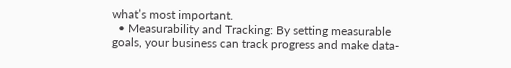what’s most important.
  • Measurability and Tracking: By setting measurable goals, your business can track progress and make data-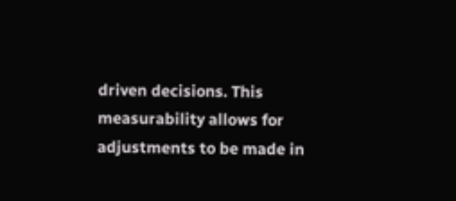driven decisions. This measurability allows for adjustments to be made in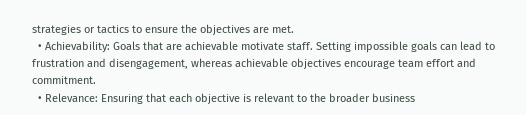strategies or tactics to ensure the objectives are met.
  • Achievability: Goals that are achievable motivate staff. Setting impossible goals can lead to frustration and disengagement, whereas achievable objectives encourage team effort and commitment.
  • Relevance: Ensuring that each objective is relevant to the broader business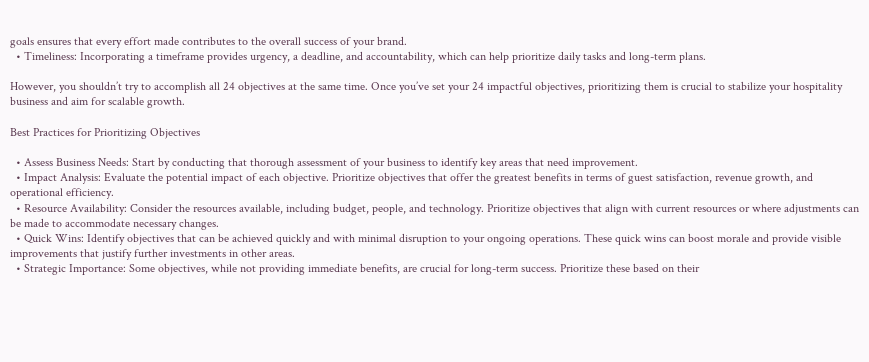goals ensures that every effort made contributes to the overall success of your brand.
  • Timeliness: Incorporating a timeframe provides urgency, a deadline, and accountability, which can help prioritize daily tasks and long-term plans.

However, you shouldn’t try to accomplish all 24 objectives at the same time. Once you’ve set your 24 impactful objectives, prioritizing them is crucial to stabilize your hospitality business and aim for scalable growth.

Best Practices for Prioritizing Objectives

  • Assess Business Needs: Start by conducting that thorough assessment of your business to identify key areas that need improvement.
  • Impact Analysis: Evaluate the potential impact of each objective. Prioritize objectives that offer the greatest benefits in terms of guest satisfaction, revenue growth, and operational efficiency.
  • Resource Availability: Consider the resources available, including budget, people, and technology. Prioritize objectives that align with current resources or where adjustments can be made to accommodate necessary changes.
  • Quick Wins: Identify objectives that can be achieved quickly and with minimal disruption to your ongoing operations. These quick wins can boost morale and provide visible improvements that justify further investments in other areas.
  • Strategic Importance: Some objectives, while not providing immediate benefits, are crucial for long-term success. Prioritize these based on their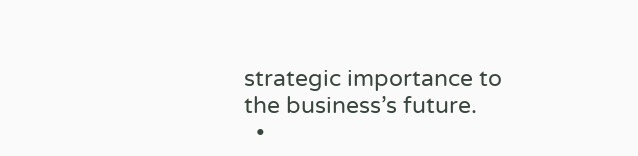strategic importance to the business’s future.
  •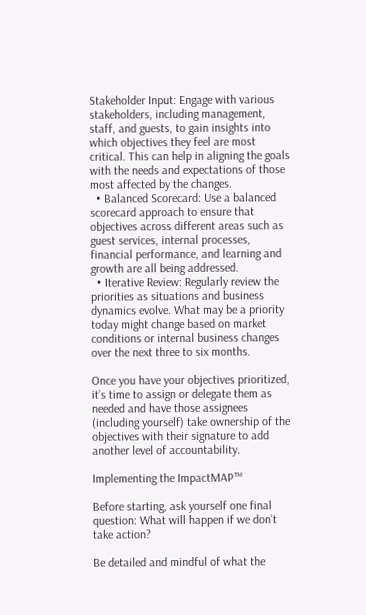Stakeholder Input: Engage with various stakeholders, including management, staff, and guests, to gain insights into which objectives they feel are most critical. This can help in aligning the goals with the needs and expectations of those most affected by the changes.
  • Balanced Scorecard: Use a balanced scorecard approach to ensure that objectives across different areas such as guest services, internal processes, financial performance, and learning and growth are all being addressed.
  • Iterative Review: Regularly review the priorities as situations and business dynamics evolve. What may be a priority today might change based on market conditions or internal business changes over the next three to six months.

Once you have your objectives prioritized, it’s time to assign or delegate them as needed and have those assignees (including yourself) take ownership of the objectives with their signature to add another level of accountability.

Implementing the ImpactMAP™

Before starting, ask yourself one final question: What will happen if we don’t take action?

Be detailed and mindful of what the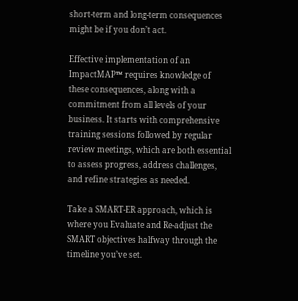short-term and long-term consequences might be if you don’t act.

Effective implementation of an ImpactMAP™ requires knowledge of these consequences, along with a commitment from all levels of your business. It starts with comprehensive training sessions followed by regular review meetings, which are both essential to assess progress, address challenges, and refine strategies as needed.

Take a SMART-ER approach, which is where you Evaluate and Re-adjust the SMART objectives halfway through the timeline you’ve set.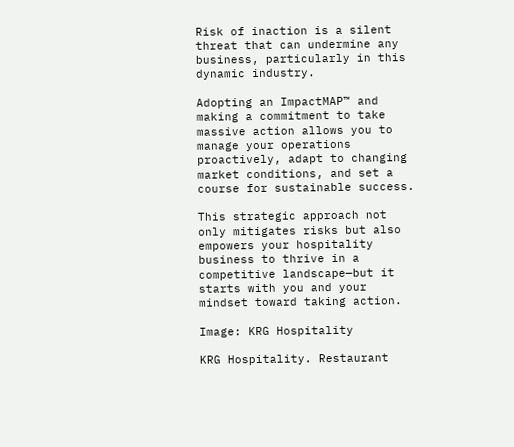Risk of inaction is a silent threat that can undermine any business, particularly in this dynamic industry.

Adopting an ImpactMAP™ and making a commitment to take massive action allows you to manage your operations proactively, adapt to changing market conditions, and set a course for sustainable success.

This strategic approach not only mitigates risks but also empowers your hospitality business to thrive in a competitive landscape—but it starts with you and your mindset toward taking action.

Image: KRG Hospitality

KRG Hospitality. Restaurant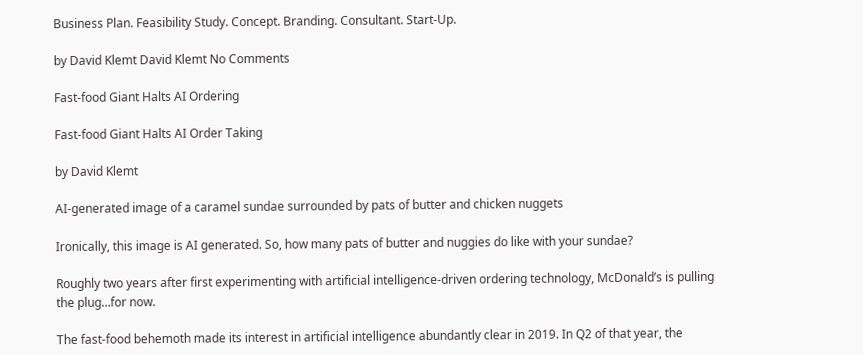Business Plan. Feasibility Study. Concept. Branding. Consultant. Start-Up.

by David Klemt David Klemt No Comments

Fast-food Giant Halts AI Ordering

Fast-food Giant Halts AI Order Taking

by David Klemt

AI-generated image of a caramel sundae surrounded by pats of butter and chicken nuggets

Ironically, this image is AI generated. So, how many pats of butter and nuggies do like with your sundae?

Roughly two years after first experimenting with artificial intelligence-driven ordering technology, McDonald’s is pulling the plug…for now.

The fast-food behemoth made its interest in artificial intelligence abundantly clear in 2019. In Q2 of that year, the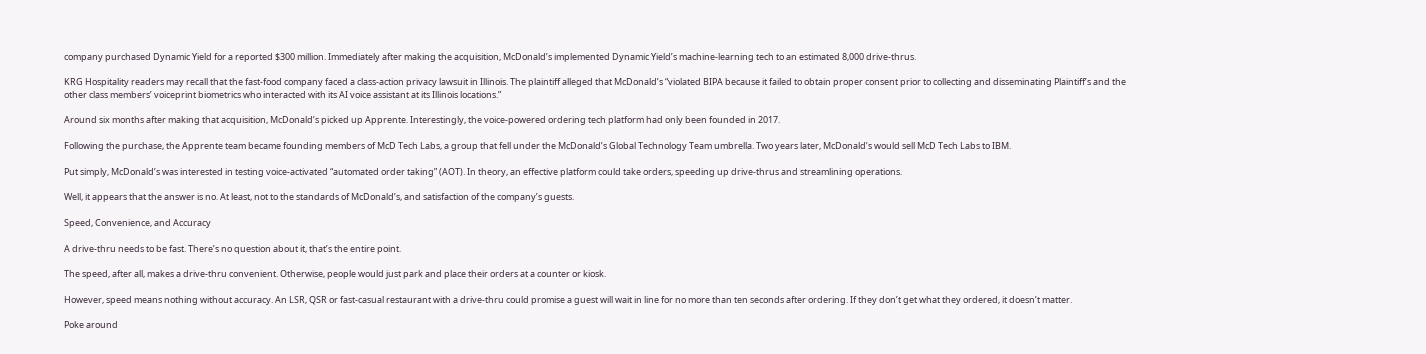company purchased Dynamic Yield for a reported $300 million. Immediately after making the acquisition, McDonald’s implemented Dynamic Yield’s machine-learning tech to an estimated 8,000 drive-thrus.

KRG Hospitality readers may recall that the fast-food company faced a class-action privacy lawsuit in Illinois. The plaintiff alleged that McDonald’s “violated BIPA because it failed to obtain proper consent prior to collecting and disseminating Plaintiff’s and the other class members’ voiceprint biometrics who interacted with its AI voice assistant at its Illinois locations.”

Around six months after making that acquisition, McDonald’s picked up Apprente. Interestingly, the voice-powered ordering tech platform had only been founded in 2017.

Following the purchase, the Apprente team became founding members of McD Tech Labs, a group that fell under the McDonald’s Global Technology Team umbrella. Two years later, McDonald’s would sell McD Tech Labs to IBM.

Put simply, McDonald’s was interested in testing voice-activated “automated order taking” (AOT). In theory, an effective platform could take orders, speeding up drive-thrus and streamlining operations.

Well, it appears that the answer is no. At least, not to the standards of McDonald’s, and satisfaction of the company’s guests.

Speed, Convenience, and Accuracy

A drive-thru needs to be fast. There’s no question about it, that’s the entire point.

The speed, after all, makes a drive-thru convenient. Otherwise, people would just park and place their orders at a counter or kiosk.

However, speed means nothing without accuracy. An LSR, QSR or fast-casual restaurant with a drive-thru could promise a guest will wait in line for no more than ten seconds after ordering. If they don’t get what they ordered, it doesn’t matter.

Poke around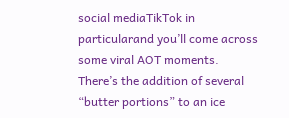social mediaTikTok in particularand you’ll come across some viral AOT moments. There’s the addition of several “butter portions” to an ice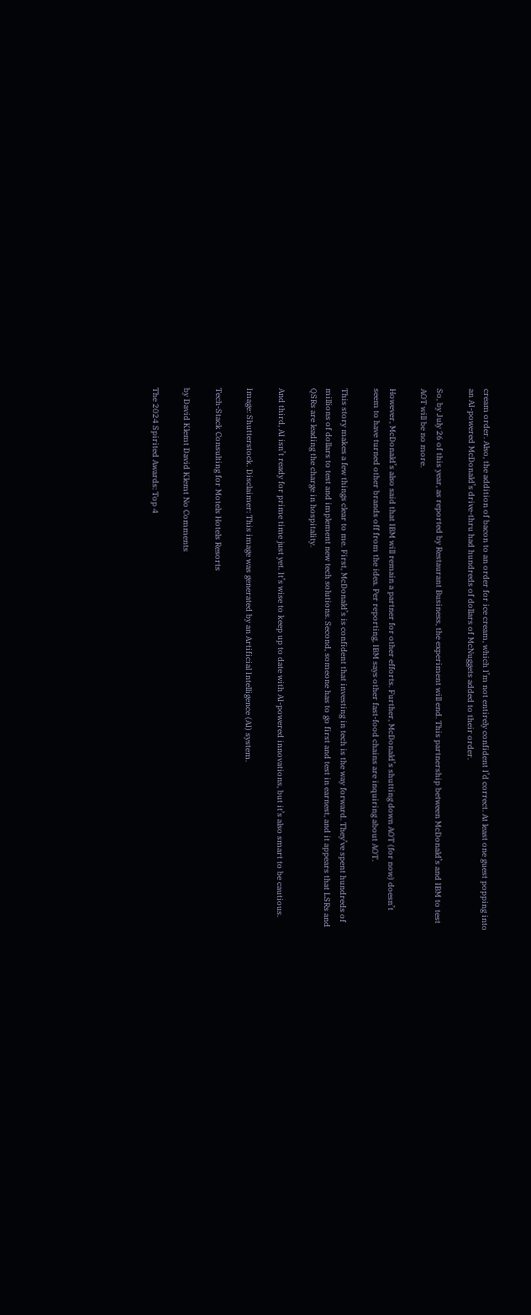cream order. Also, the addition of bacon to an order for ice cream, which I’m not entirely confident I’d correct. At least one guest popping into an AI-powered McDonald’s drive-thru had hundreds of dollars of McNuggets added to their order.

So, by July 26 of this year, as reported by Restaurant Business, the experiment will end. This partnership between McDonald’s and IBM to test AOT will be no more.

However, McDonald’s also said that IBM will remain a partner for other efforts. Further, McDonald’s shutting down AOT (for now) doesn’t seem to have turned other brands off from the idea. Per reporting, IBM says other fast-food chains are inquiring about AOT.

This story makes a few things clear to me. First, McDonald’s is confident that investing in tech is the way forward. They’ve spent hundreds of millions of dollars to test and implement new tech solutions. Second, someone has to go first and test in earnest, and it appears that LSRs and QSRs are leading the charge in hospitality.

And third, AI isn’t ready for prime time just yet. It’s wise to keep up to date with AI-powered innovations, but it’s also smart to be cautious.

Image: Shutterstock. Disclaimer: This image was generated by an Artificial Intelligence (AI) system.

Tech-Stack Consulting for Motels Hotels Resorts

by David Klemt David Klemt No Comments

The 2024 Spirited Awards: Top 4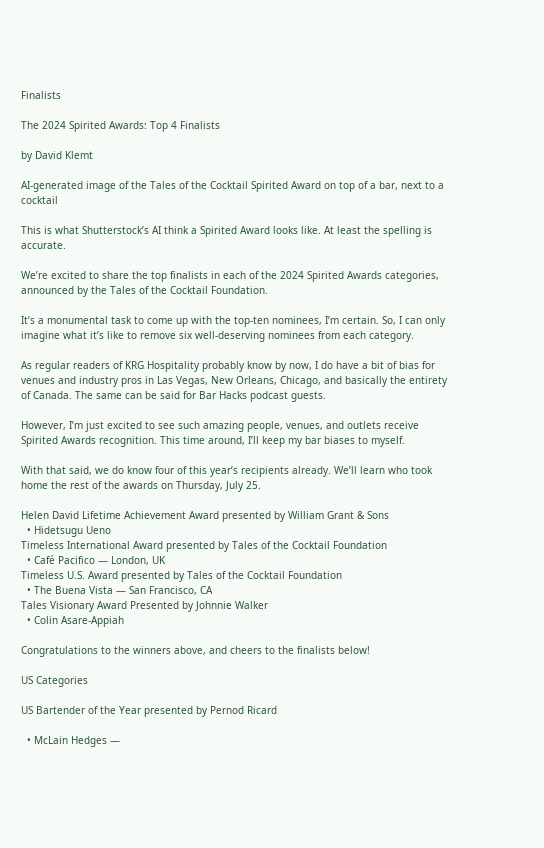Finalists

The 2024 Spirited Awards: Top 4 Finalists

by David Klemt

AI-generated image of the Tales of the Cocktail Spirited Award on top of a bar, next to a cocktail

This is what Shutterstock’s AI think a Spirited Award looks like. At least the spelling is accurate.

We’re excited to share the top finalists in each of the 2024 Spirited Awards categories, announced by the Tales of the Cocktail Foundation.

It’s a monumental task to come up with the top-ten nominees, I’m certain. So, I can only imagine what it’s like to remove six well-deserving nominees from each category.

As regular readers of KRG Hospitality probably know by now, I do have a bit of bias for venues and industry pros in Las Vegas, New Orleans, Chicago, and basically the entirety of Canada. The same can be said for Bar Hacks podcast guests.

However, I’m just excited to see such amazing people, venues, and outlets receive Spirited Awards recognition. This time around, I’ll keep my bar biases to myself.

With that said, we do know four of this year’s recipients already. We’ll learn who took home the rest of the awards on Thursday, July 25.

Helen David Lifetime Achievement Award presented by William Grant & Sons
  • Hidetsugu Ueno
Timeless International Award presented by Tales of the Cocktail Foundation
  • Café Pacifico — London, UK
Timeless U.S. Award presented by Tales of the Cocktail Foundation
  • The Buena Vista — San Francisco, CA
Tales Visionary Award Presented by Johnnie Walker
  • Colin Asare-Appiah

Congratulations to the winners above, and cheers to the finalists below!

US Categories

US Bartender of the Year presented by Pernod Ricard

  • McLain Hedges —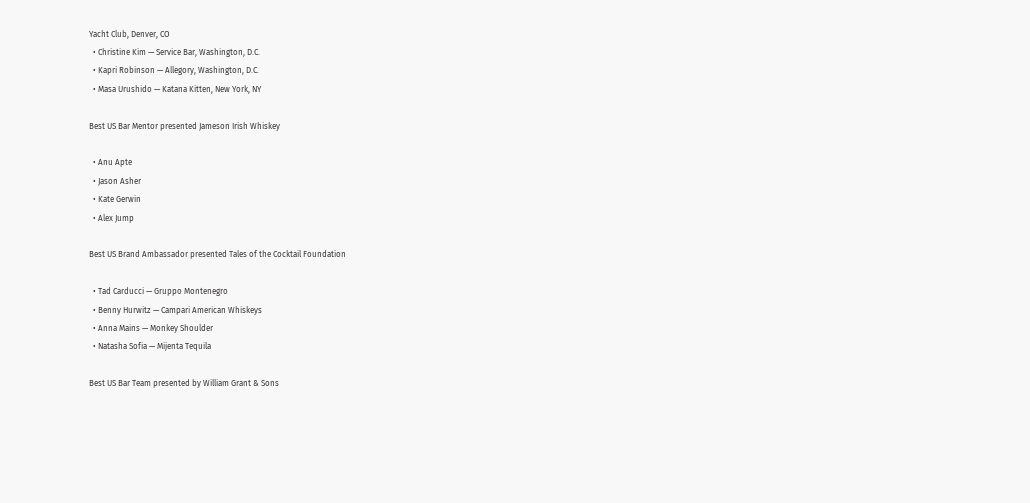Yacht Club, Denver, CO
  • Christine Kim — Service Bar, Washington, D.C.
  • Kapri Robinson — Allegory, Washington, D.C.
  • Masa Urushido — Katana Kitten, New York, NY

Best US Bar Mentor presented Jameson Irish Whiskey

  • Anu Apte
  • Jason Asher
  • Kate Gerwin
  • Alex Jump

Best US Brand Ambassador presented Tales of the Cocktail Foundation

  • Tad Carducci — Gruppo Montenegro
  • Benny Hurwitz — Campari American Whiskeys
  • Anna Mains — Monkey Shoulder
  • Natasha Sofia — Mijenta Tequila

Best US Bar Team presented by William Grant & Sons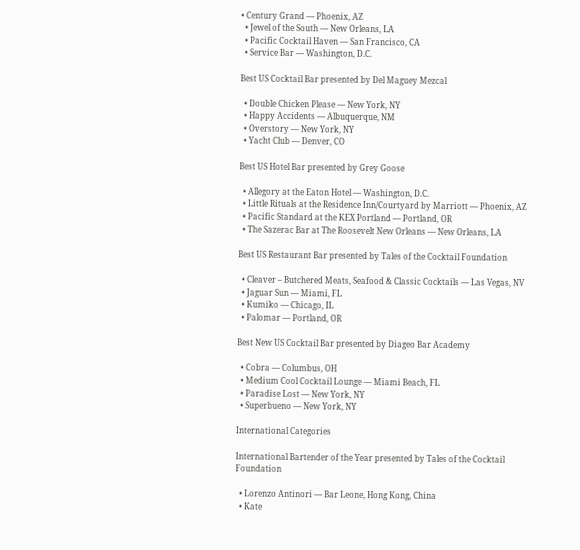• Century Grand — Phoenix, AZ
  • Jewel of the South — New Orleans, LA
  • Pacific Cocktail Haven — San Francisco, CA
  • Service Bar — Washington, D.C.

Best US Cocktail Bar presented by Del Maguey Mezcal

  • Double Chicken Please — New York, NY
  • Happy Accidents — Albuquerque, NM
  • Overstory — New York, NY
  • Yacht Club — Denver, CO

Best US Hotel Bar presented by Grey Goose

  • Allegory at the Eaton Hotel — Washington, D.C.
  • Little Rituals at the Residence Inn/Courtyard by Marriott — Phoenix, AZ
  • Pacific Standard at the KEX Portland — Portland, OR
  • The Sazerac Bar at The Roosevelt New Orleans — New Orleans, LA

Best US Restaurant Bar presented by Tales of the Cocktail Foundation

  • Cleaver – Butchered Meats, Seafood & Classic Cocktails — Las Vegas, NV
  • Jaguar Sun — Miami, FL
  • Kumiko — Chicago, IL
  • Palomar — Portland, OR

Best New US Cocktail Bar presented by Diageo Bar Academy

  • Cobra — Columbus, OH
  • Medium Cool Cocktail Lounge — Miami Beach, FL
  • Paradise Lost — New York, NY
  • Superbueno — New York, NY

International Categories

International Bartender of the Year presented by Tales of the Cocktail Foundation

  • Lorenzo Antinori — Bar Leone, Hong Kong, China
  • Kate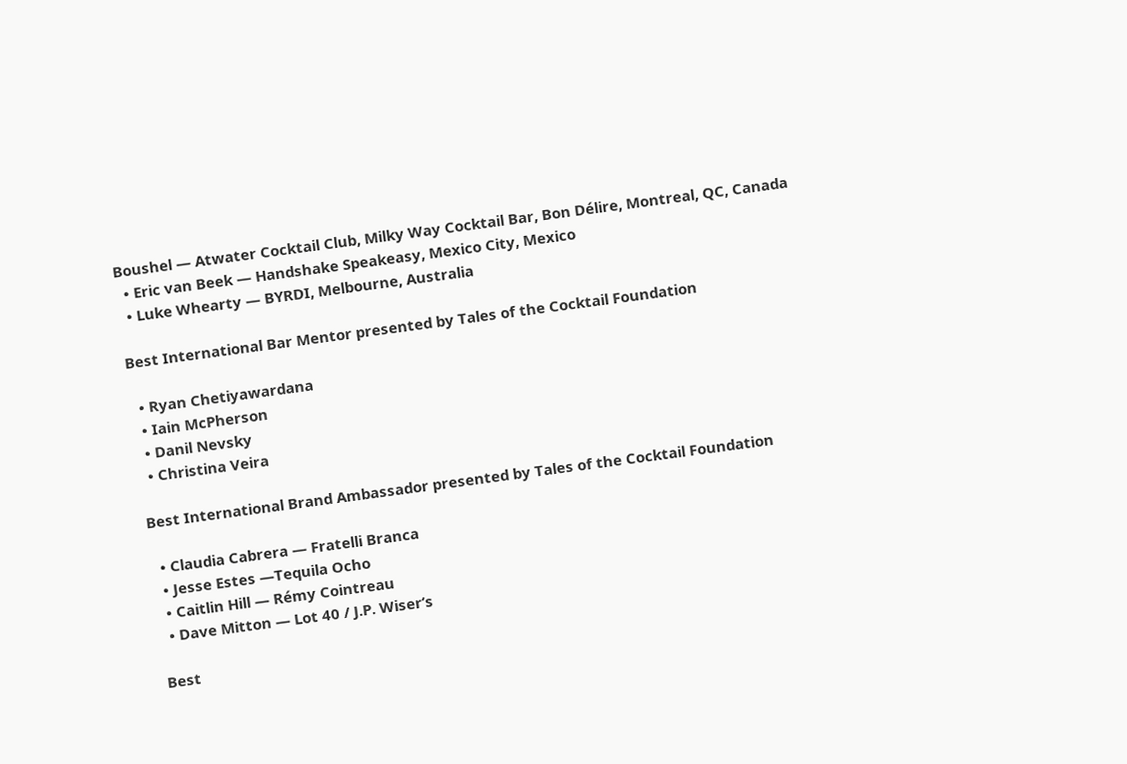Boushel — Atwater Cocktail Club, Milky Way Cocktail Bar, Bon Délire, Montreal, QC, Canada
  • Eric van Beek — Handshake Speakeasy, Mexico City, Mexico
  • Luke Whearty — BYRDI, Melbourne, Australia

Best International Bar Mentor presented by Tales of the Cocktail Foundation

  • Ryan Chetiyawardana
  • Iain McPherson
  • Danil Nevsky
  • Christina Veira

Best International Brand Ambassador presented by Tales of the Cocktail Foundation

  • Claudia Cabrera — Fratelli Branca
  • Jesse Estes —Tequila Ocho
  • Caitlin Hill — Rémy Cointreau
  • Dave Mitton — Lot 40 / J.P. Wiser’s

Best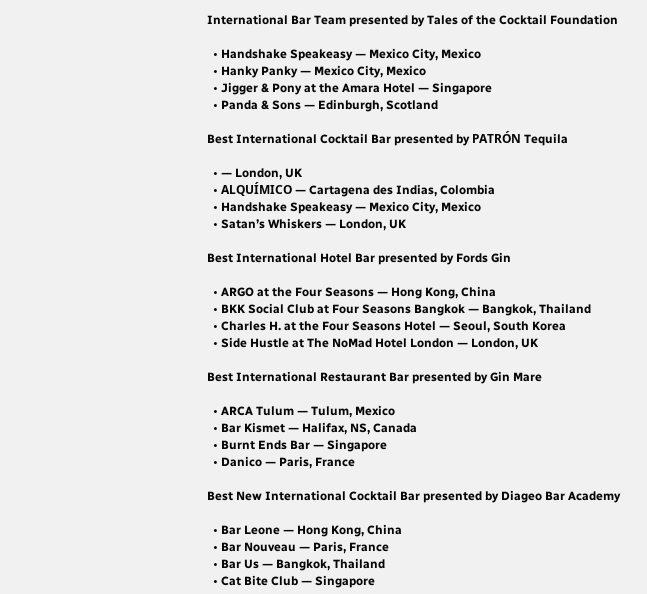International Bar Team presented by Tales of the Cocktail Foundation

  • Handshake Speakeasy — Mexico City, Mexico
  • Hanky Panky — Mexico City, Mexico
  • Jigger & Pony at the Amara Hotel — Singapore
  • Panda & Sons — Edinburgh, Scotland

Best International Cocktail Bar presented by PATRÓN Tequila

  • — London, UK
  • ALQUÍMICO — Cartagena des Indias, Colombia
  • Handshake Speakeasy — Mexico City, Mexico
  • Satan’s Whiskers — London, UK

Best International Hotel Bar presented by Fords Gin

  • ARGO at the Four Seasons — Hong Kong, China
  • BKK Social Club at Four Seasons Bangkok — Bangkok, Thailand
  • Charles H. at the Four Seasons Hotel — Seoul, South Korea
  • Side Hustle at The NoMad Hotel London — London, UK

Best International Restaurant Bar presented by Gin Mare

  • ARCA Tulum — Tulum, Mexico
  • Bar Kismet — Halifax, NS, Canada
  • Burnt Ends Bar — Singapore
  • Danico — Paris, France

Best New International Cocktail Bar presented by Diageo Bar Academy

  • Bar Leone — Hong Kong, China
  • Bar Nouveau — Paris, France
  • Bar Us — Bangkok, Thailand
  • Cat Bite Club — Singapore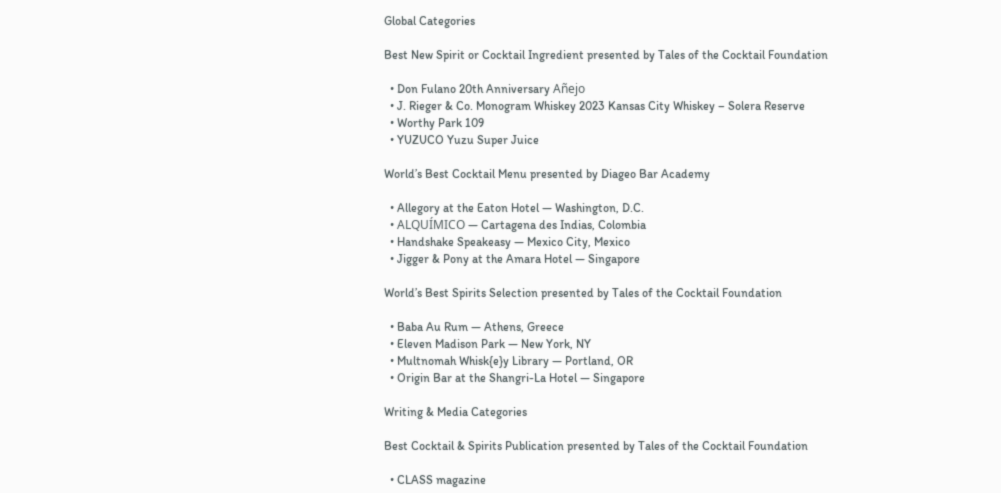Global Categories

Best New Spirit or Cocktail Ingredient presented by Tales of the Cocktail Foundation

  • Don Fulano 20th Anniversary Añejo
  • J. Rieger & Co. Monogram Whiskey 2023 Kansas City Whiskey – Solera Reserve
  • Worthy Park 109
  • YUZUCO Yuzu Super Juice

World’s Best Cocktail Menu presented by Diageo Bar Academy

  • Allegory at the Eaton Hotel — Washington, D.C.
  • ALQUÍMICO — Cartagena des Indias, Colombia
  • Handshake Speakeasy — Mexico City, Mexico
  • Jigger & Pony at the Amara Hotel — Singapore

World’s Best Spirits Selection presented by Tales of the Cocktail Foundation

  • Baba Au Rum — Athens, Greece
  • Eleven Madison Park — New York, NY
  • Multnomah Whisk{e}y Library — Portland, OR
  • Origin Bar at the Shangri-La Hotel — Singapore

Writing & Media Categories

Best Cocktail & Spirits Publication presented by Tales of the Cocktail Foundation

  • CLASS magazine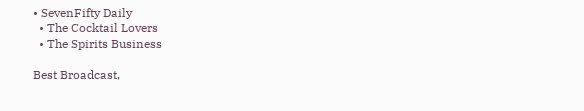• SevenFifty Daily
  • The Cocktail Lovers
  • The Spirits Business

Best Broadcast,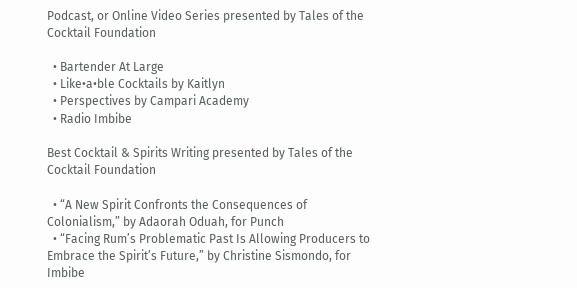Podcast, or Online Video Series presented by Tales of the Cocktail Foundation

  • Bartender At Large
  • Like•a•ble Cocktails by Kaitlyn
  • Perspectives by Campari Academy
  • Radio Imbibe

Best Cocktail & Spirits Writing presented by Tales of the Cocktail Foundation

  • “A New Spirit Confronts the Consequences of Colonialism,” by Adaorah Oduah, for Punch
  • “Facing Rum’s Problematic Past Is Allowing Producers to Embrace the Spirit’s Future,” by Christine Sismondo, for Imbibe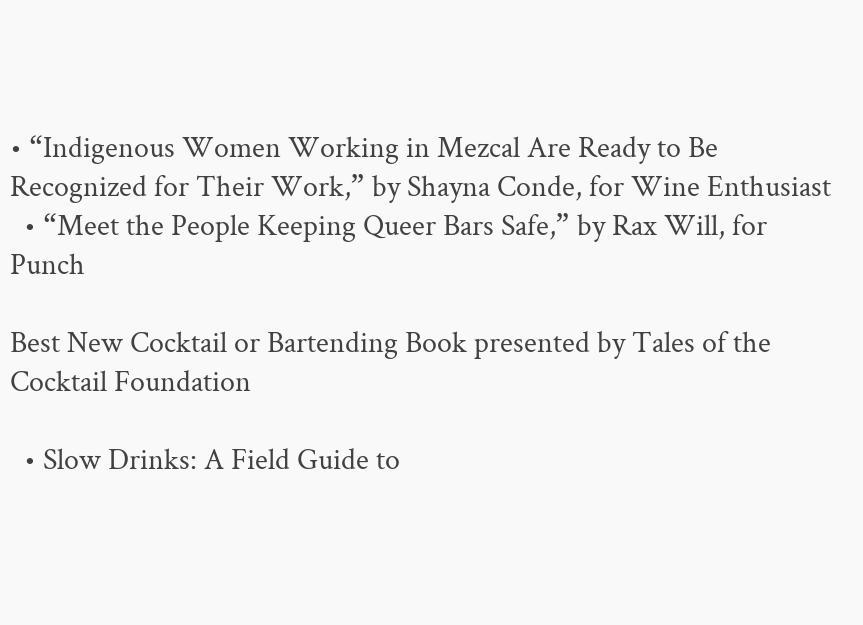• “Indigenous Women Working in Mezcal Are Ready to Be Recognized for Their Work,” by Shayna Conde, for Wine Enthusiast
  • “Meet the People Keeping Queer Bars Safe,” by Rax Will, for Punch

Best New Cocktail or Bartending Book presented by Tales of the Cocktail Foundation

  • Slow Drinks: A Field Guide to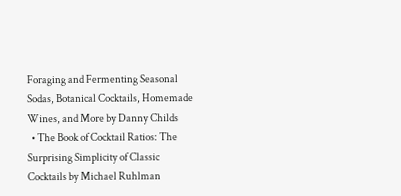Foraging and Fermenting Seasonal Sodas, Botanical Cocktails, Homemade Wines, and More by Danny Childs
  • The Book of Cocktail Ratios: The Surprising Simplicity of Classic Cocktails by Michael Ruhlman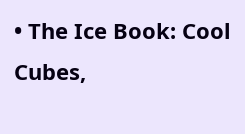• The Ice Book: Cool Cubes,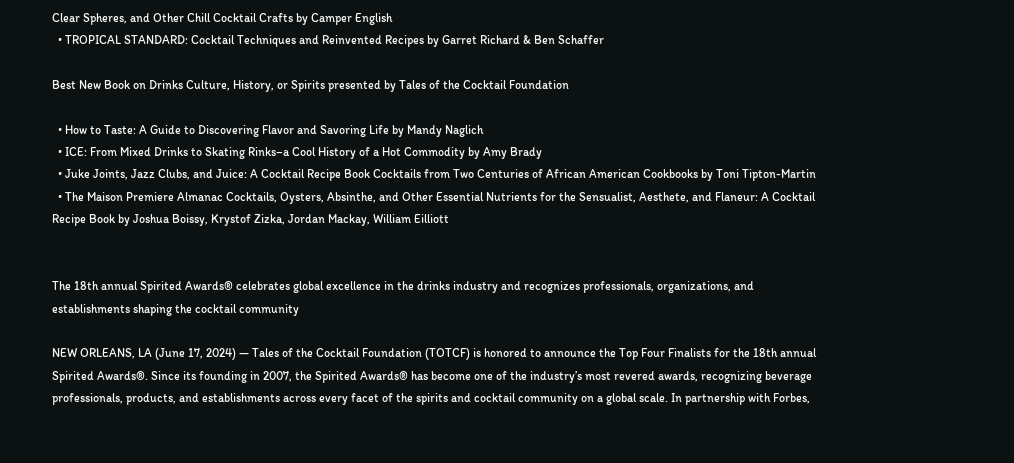Clear Spheres, and Other Chill Cocktail Crafts by Camper English
  • TROPICAL STANDARD: Cocktail Techniques and Reinvented Recipes by Garret Richard & Ben Schaffer

Best New Book on Drinks Culture, History, or Spirits presented by Tales of the Cocktail Foundation

  • How to Taste: A Guide to Discovering Flavor and Savoring Life by Mandy Naglich
  • ICE: From Mixed Drinks to Skating Rinks–a Cool History of a Hot Commodity by Amy Brady
  • Juke Joints, Jazz Clubs, and Juice: A Cocktail Recipe Book Cocktails from Two Centuries of African American Cookbooks by Toni Tipton-Martin
  • The Maison Premiere Almanac Cocktails, Oysters, Absinthe, and Other Essential Nutrients for the Sensualist, Aesthete, and Flaneur: A Cocktail Recipe Book by Joshua Boissy, Krystof Zizka, Jordan Mackay, William Eilliott


The 18th annual Spirited Awards® celebrates global excellence in the drinks industry and recognizes professionals, organizations, and establishments shaping the cocktail community

NEW ORLEANS, LA (June 17, 2024) — Tales of the Cocktail Foundation (TOTCF) is honored to announce the Top Four Finalists for the 18th annual Spirited Awards®. Since its founding in 2007, the Spirited Awards® has become one of the industry’s most revered awards, recognizing beverage professionals, products, and establishments across every facet of the spirits and cocktail community on a global scale. In partnership with Forbes,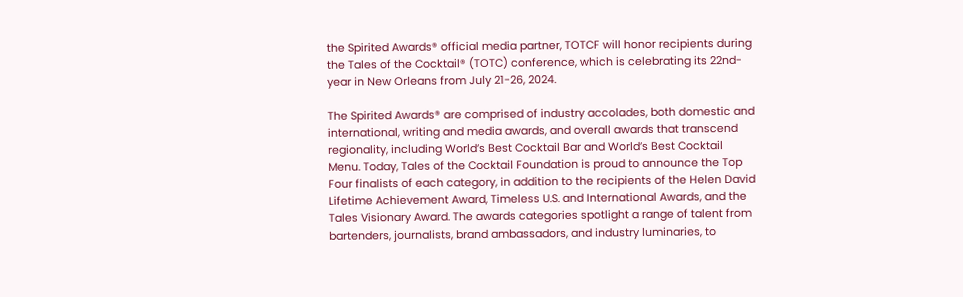the Spirited Awards® official media partner, TOTCF will honor recipients during the Tales of the Cocktail® (TOTC) conference, which is celebrating its 22nd-year in New Orleans from July 21-26, 2024.

The Spirited Awards® are comprised of industry accolades, both domestic and international, writing and media awards, and overall awards that transcend regionality, including World’s Best Cocktail Bar and World’s Best Cocktail Menu. Today, Tales of the Cocktail Foundation is proud to announce the Top Four finalists of each category, in addition to the recipients of the Helen David Lifetime Achievement Award, Timeless U.S. and International Awards, and the Tales Visionary Award. The awards categories spotlight a range of talent from bartenders, journalists, brand ambassadors, and industry luminaries, to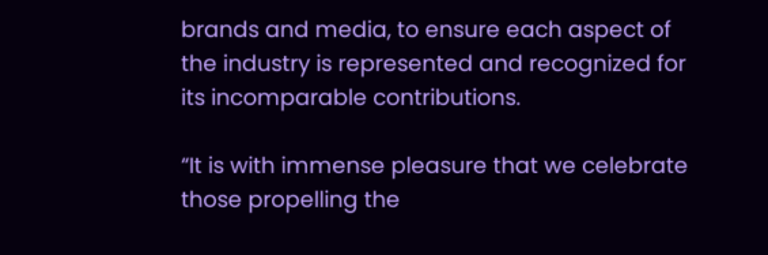brands and media, to ensure each aspect of the industry is represented and recognized for its incomparable contributions.

“It is with immense pleasure that we celebrate those propelling the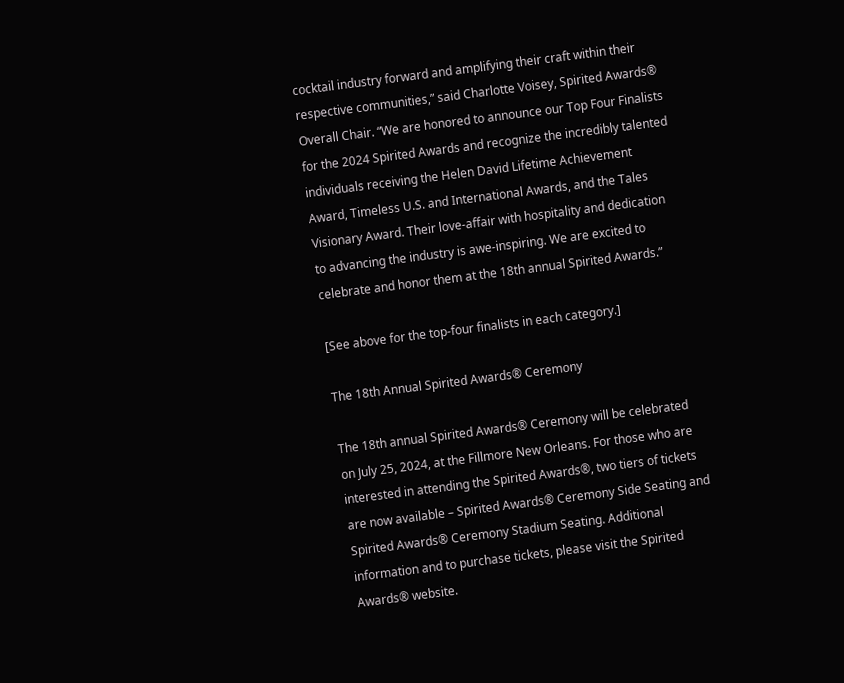cocktail industry forward and amplifying their craft within their respective communities,” said Charlotte Voisey, Spirited Awards® Overall Chair. “We are honored to announce our Top Four Finalists for the 2024 Spirited Awards and recognize the incredibly talented individuals receiving the Helen David Lifetime Achievement Award, Timeless U.S. and International Awards, and the Tales Visionary Award. Their love-affair with hospitality and dedication to advancing the industry is awe-inspiring. We are excited to celebrate and honor them at the 18th annual Spirited Awards.”

[See above for the top-four finalists in each category.]

The 18th Annual Spirited Awards® Ceremony

The 18th annual Spirited Awards® Ceremony will be celebrated on July 25, 2024, at the Fillmore New Orleans. For those who are interested in attending the Spirited Awards®, two tiers of tickets are now available – Spirited Awards® Ceremony Side Seating and Spirited Awards® Ceremony Stadium Seating. Additional information and to purchase tickets, please visit the Spirited Awards® website.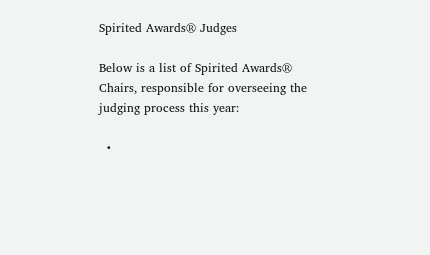Spirited Awards® Judges

Below is a list of Spirited Awards® Chairs, responsible for overseeing the judging process this year:

  •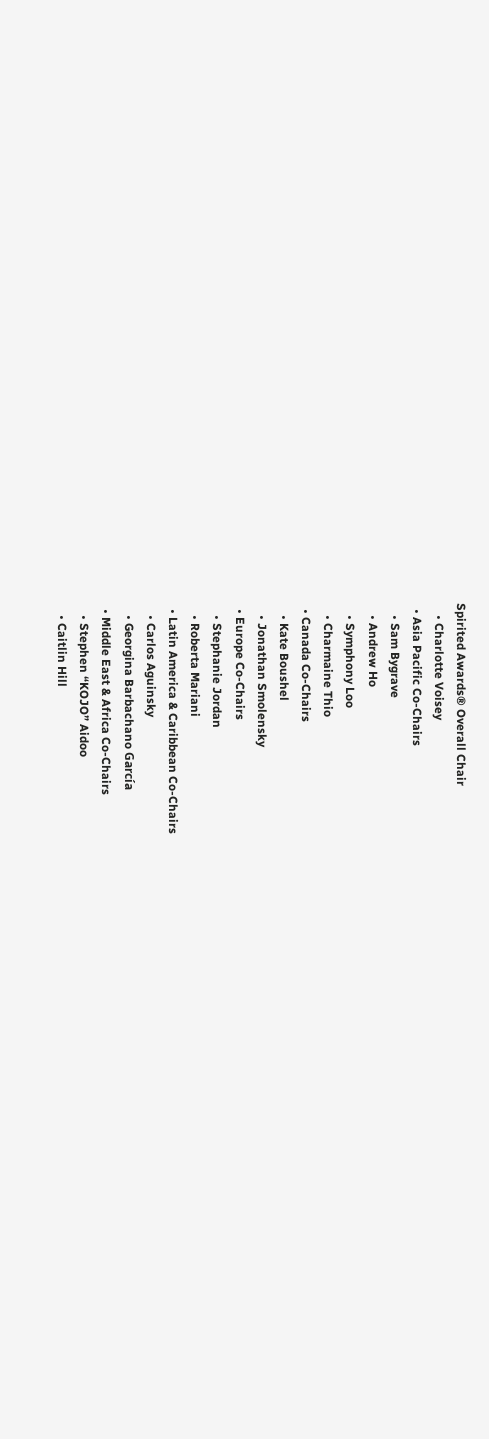Spirited Awards® Overall Chair
    • Charlotte Voisey
  • Asia Pacific Co-Chairs
    • Sam Bygrave
    • Andrew Ho
    • Symphony Loo
    • Charmaine Thio
  • Canada Co-Chairs
    • Kate Boushel
    • Jonathan Smolensky
  • Europe Co-Chairs
    • Stephanie Jordan
    • Roberta Mariani
  • Latin America & Caribbean Co-Chairs
    • Carlos Aguinsky
    • Georgina Barbachano García
  • Middle East & Africa Co-Chairs
    • Stephen “KOJO” Aidoo
    • Caitlin Hill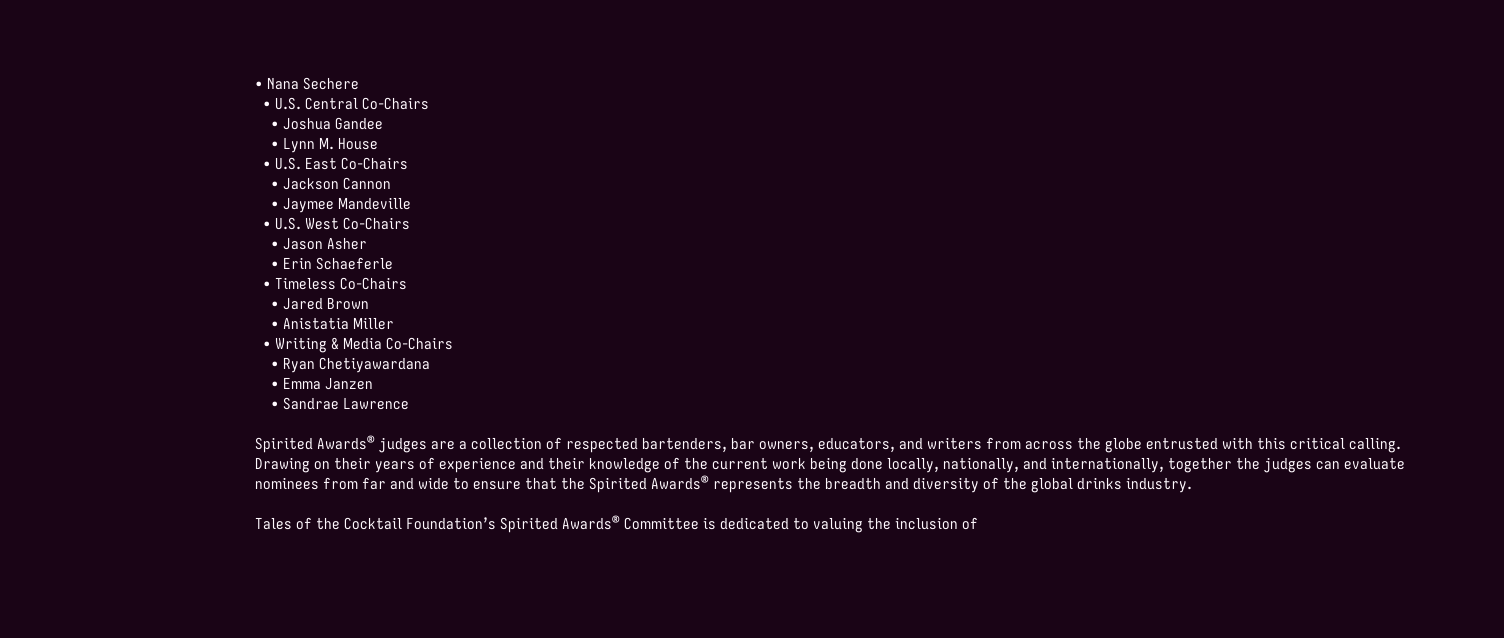• Nana Sechere
  • U.S. Central Co-Chairs
    • Joshua Gandee
    • Lynn M. House
  • U.S. East Co-Chairs
    • Jackson Cannon
    • Jaymee Mandeville
  • U.S. West Co-Chairs
    • Jason Asher
    • Erin Schaeferle
  • Timeless Co-Chairs
    • Jared Brown
    • Anistatia Miller
  • Writing & Media Co-Chairs
    • Ryan Chetiyawardana
    • Emma Janzen
    • Sandrae Lawrence

Spirited Awards® judges are a collection of respected bartenders, bar owners, educators, and writers from across the globe entrusted with this critical calling. Drawing on their years of experience and their knowledge of the current work being done locally, nationally, and internationally, together the judges can evaluate nominees from far and wide to ensure that the Spirited Awards® represents the breadth and diversity of the global drinks industry.

Tales of the Cocktail Foundation’s Spirited Awards® Committee is dedicated to valuing the inclusion of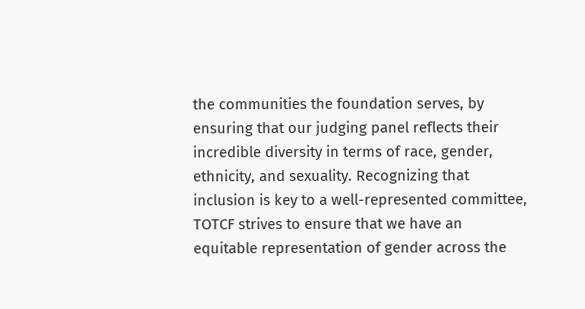the communities the foundation serves, by ensuring that our judging panel reflects their incredible diversity in terms of race, gender, ethnicity, and sexuality. Recognizing that inclusion is key to a well-represented committee, TOTCF strives to ensure that we have an equitable representation of gender across the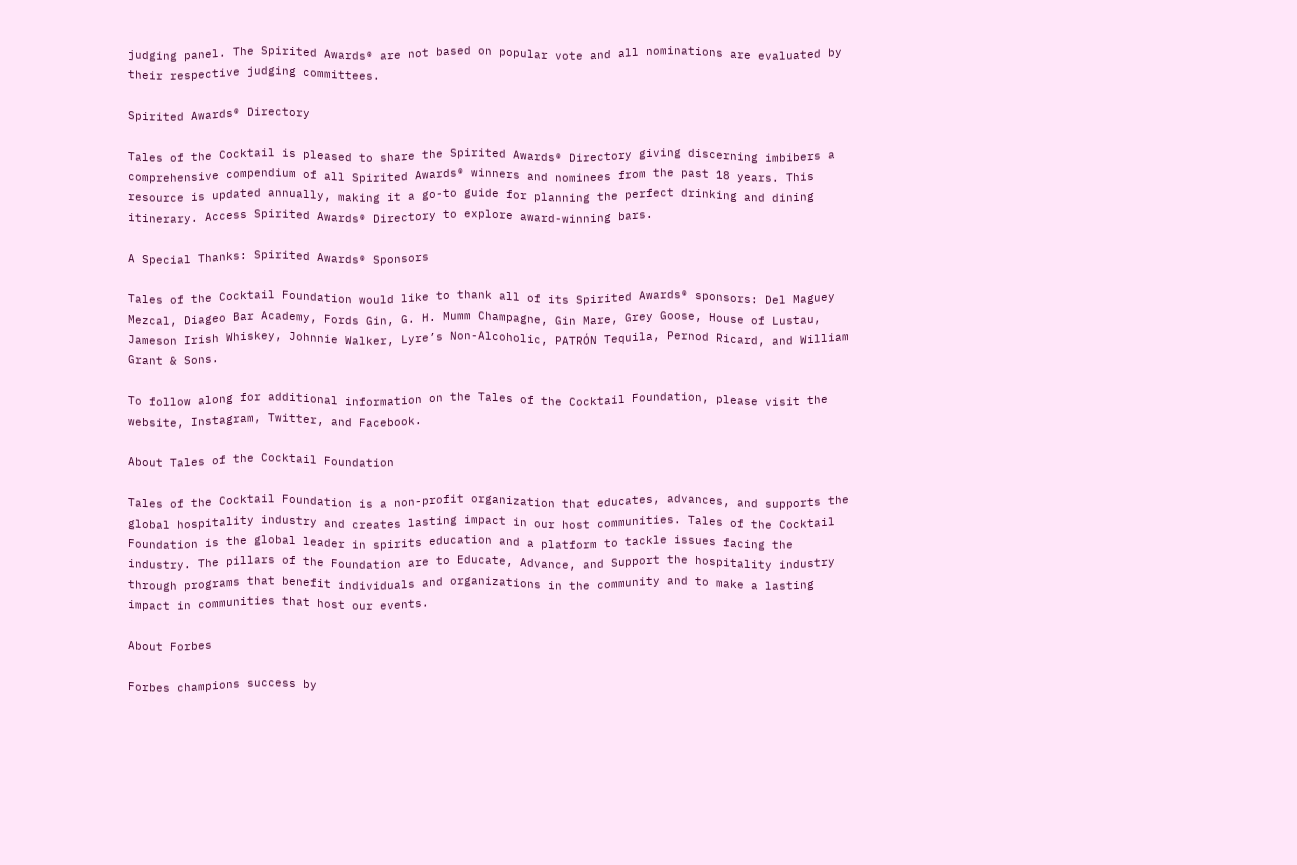judging panel. The Spirited Awards® are not based on popular vote and all nominations are evaluated by their respective judging committees.

Spirited Awards® Directory

Tales of the Cocktail is pleased to share the Spirited Awards® Directory giving discerning imbibers a comprehensive compendium of all Spirited Awards® winners and nominees from the past 18 years. This resource is updated annually, making it a go-to guide for planning the perfect drinking and dining itinerary. Access Spirited Awards® Directory to explore award-winning bars.

A Special Thanks: Spirited Awards® Sponsors

Tales of the Cocktail Foundation would like to thank all of its Spirited Awards® sponsors: Del Maguey Mezcal, Diageo Bar Academy, Fords Gin, G. H. Mumm Champagne, Gin Mare, Grey Goose, House of Lustau, Jameson Irish Whiskey, Johnnie Walker, Lyre’s Non-Alcoholic, PATRÓN Tequila, Pernod Ricard, and William Grant & Sons.

To follow along for additional information on the Tales of the Cocktail Foundation, please visit the website, Instagram, Twitter, and Facebook.

About Tales of the Cocktail Foundation

Tales of the Cocktail Foundation is a non-profit organization that educates, advances, and supports the global hospitality industry and creates lasting impact in our host communities. Tales of the Cocktail Foundation is the global leader in spirits education and a platform to tackle issues facing the industry. The pillars of the Foundation are to Educate, Advance, and Support the hospitality industry through programs that benefit individuals and organizations in the community and to make a lasting impact in communities that host our events.

About Forbes

Forbes champions success by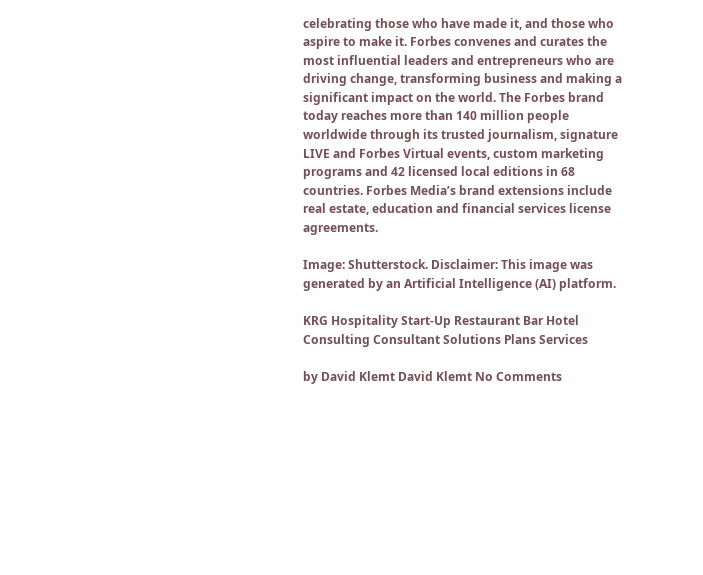celebrating those who have made it, and those who aspire to make it. Forbes convenes and curates the most influential leaders and entrepreneurs who are driving change, transforming business and making a significant impact on the world. The Forbes brand today reaches more than 140 million people worldwide through its trusted journalism, signature LIVE and Forbes Virtual events, custom marketing programs and 42 licensed local editions in 68 countries. Forbes Media’s brand extensions include real estate, education and financial services license agreements.

Image: Shutterstock. Disclaimer: This image was generated by an Artificial Intelligence (AI) platform.

KRG Hospitality Start-Up Restaurant Bar Hotel Consulting Consultant Solutions Plans Services

by David Klemt David Klemt No Comments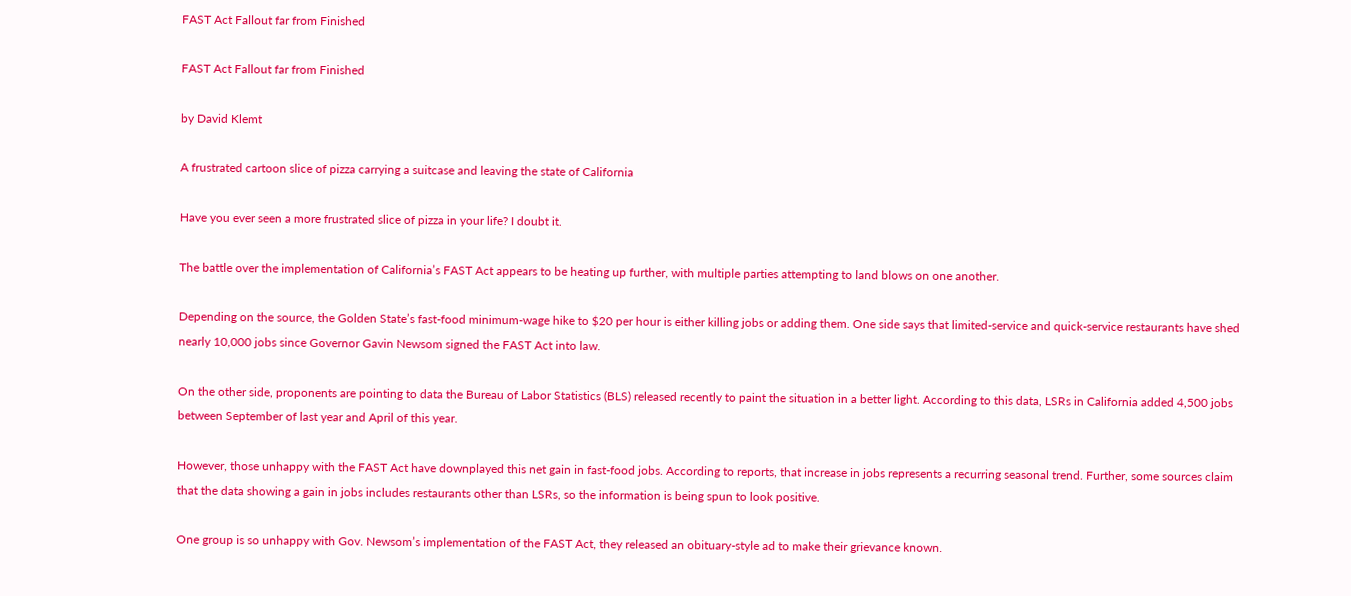FAST Act Fallout far from Finished

FAST Act Fallout far from Finished

by David Klemt

A frustrated cartoon slice of pizza carrying a suitcase and leaving the state of California

Have you ever seen a more frustrated slice of pizza in your life? I doubt it.

The battle over the implementation of California’s FAST Act appears to be heating up further, with multiple parties attempting to land blows on one another.

Depending on the source, the Golden State’s fast-food minimum-wage hike to $20 per hour is either killing jobs or adding them. One side says that limited-service and quick-service restaurants have shed nearly 10,000 jobs since Governor Gavin Newsom signed the FAST Act into law.

On the other side, proponents are pointing to data the Bureau of Labor Statistics (BLS) released recently to paint the situation in a better light. According to this data, LSRs in California added 4,500 jobs between September of last year and April of this year.

However, those unhappy with the FAST Act have downplayed this net gain in fast-food jobs. According to reports, that increase in jobs represents a recurring seasonal trend. Further, some sources claim that the data showing a gain in jobs includes restaurants other than LSRs, so the information is being spun to look positive.

One group is so unhappy with Gov. Newsom’s implementation of the FAST Act, they released an obituary-style ad to make their grievance known.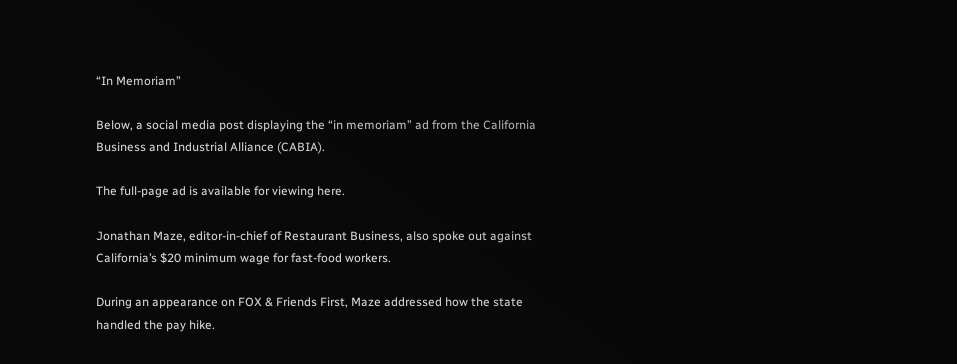“In Memoriam”

Below, a social media post displaying the “in memoriam” ad from the California Business and Industrial Alliance (CABIA).

The full-page ad is available for viewing here.

Jonathan Maze, editor-in-chief of Restaurant Business, also spoke out against California’s $20 minimum wage for fast-food workers.

During an appearance on FOX & Friends First, Maze addressed how the state handled the pay hike.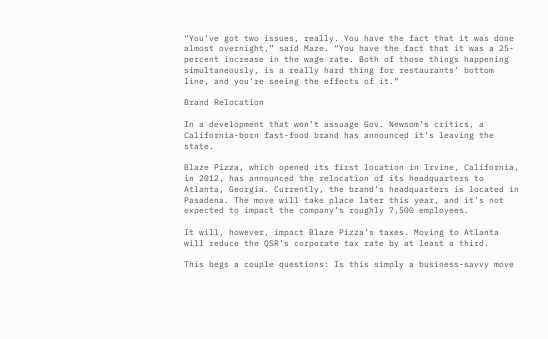“You’ve got two issues, really. You have the fact that it was done almost overnight,” said Maze. “You have the fact that it was a 25-percent increase in the wage rate. Both of those things happening simultaneously, is a really hard thing for restaurants’ bottom line, and you’re seeing the effects of it.”

Brand Relocation

In a development that won’t assuage Gov. Newsom’s critics, a California-born fast-food brand has announced it’s leaving the state.

Blaze Pizza, which opened its first location in Irvine, California, in 2012, has announced the relocation of its headquarters to Atlanta, Georgia. Currently, the brand’s headquarters is located in Pasadena. The move will take place later this year, and it’s not expected to impact the company’s roughly 7,500 employees.

It will, however, impact Blaze Pizza’s taxes. Moving to Atlanta will reduce the QSR’s corporate tax rate by at least a third.

This begs a couple questions: Is this simply a business-savvy move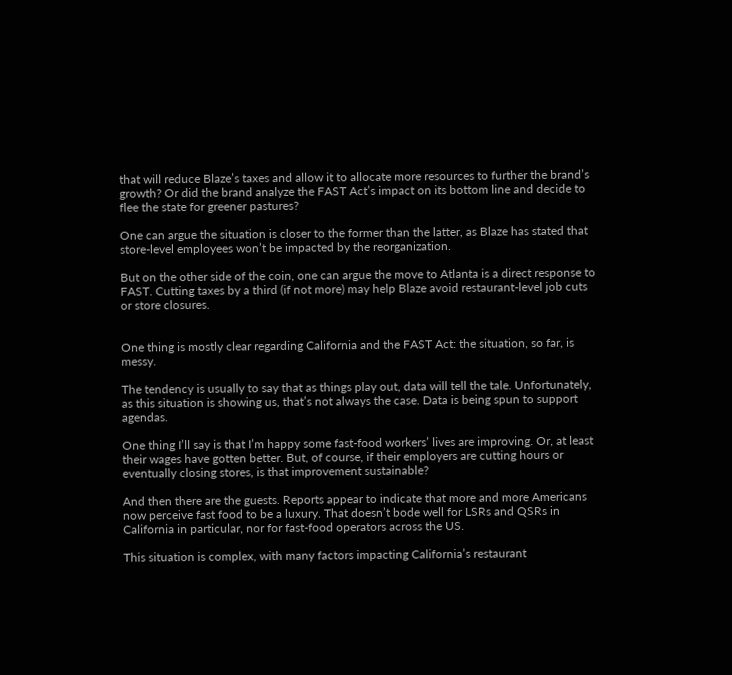that will reduce Blaze’s taxes and allow it to allocate more resources to further the brand’s growth? Or did the brand analyze the FAST Act’s impact on its bottom line and decide to flee the state for greener pastures?

One can argue the situation is closer to the former than the latter, as Blaze has stated that store-level employees won’t be impacted by the reorganization.

But on the other side of the coin, one can argue the move to Atlanta is a direct response to FAST. Cutting taxes by a third (if not more) may help Blaze avoid restaurant-level job cuts or store closures.


One thing is mostly clear regarding California and the FAST Act: the situation, so far, is messy.

The tendency is usually to say that as things play out, data will tell the tale. Unfortunately, as this situation is showing us, that’s not always the case. Data is being spun to support agendas.

One thing I’ll say is that I’m happy some fast-food workers’ lives are improving. Or, at least their wages have gotten better. But, of course, if their employers are cutting hours or eventually closing stores, is that improvement sustainable?

And then there are the guests. Reports appear to indicate that more and more Americans now perceive fast food to be a luxury. That doesn’t bode well for LSRs and QSRs in California in particular, nor for fast-food operators across the US.

This situation is complex, with many factors impacting California’s restaurant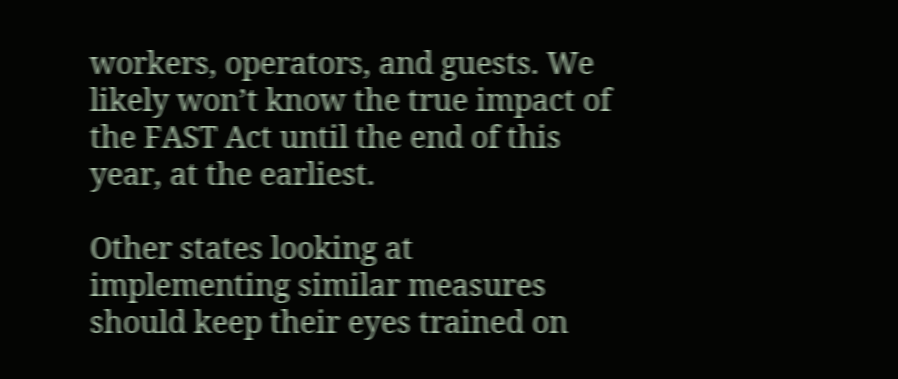workers, operators, and guests. We likely won’t know the true impact of the FAST Act until the end of this year, at the earliest.

Other states looking at implementing similar measures should keep their eyes trained on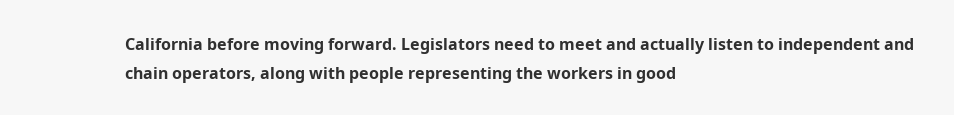California before moving forward. Legislators need to meet and actually listen to independent and chain operators, along with people representing the workers in good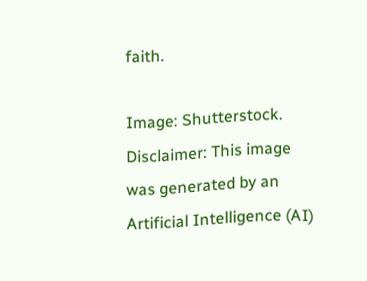faith.

Image: Shutterstock. Disclaimer: This image was generated by an Artificial Intelligence (AI)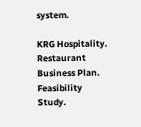system.

KRG Hospitality. Restaurant Business Plan. Feasibility Study.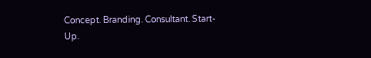Concept. Branding. Consultant. Start-Up.